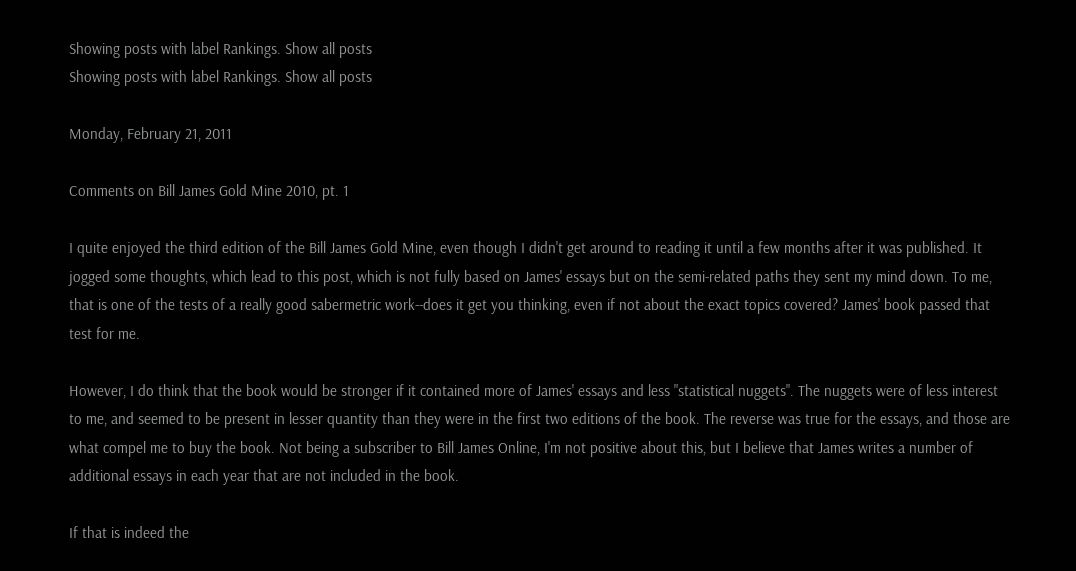Showing posts with label Rankings. Show all posts
Showing posts with label Rankings. Show all posts

Monday, February 21, 2011

Comments on Bill James Gold Mine 2010, pt. 1

I quite enjoyed the third edition of the Bill James Gold Mine, even though I didn't get around to reading it until a few months after it was published. It jogged some thoughts, which lead to this post, which is not fully based on James' essays but on the semi-related paths they sent my mind down. To me, that is one of the tests of a really good sabermetric work--does it get you thinking, even if not about the exact topics covered? James' book passed that test for me.

However, I do think that the book would be stronger if it contained more of James' essays and less "statistical nuggets". The nuggets were of less interest to me, and seemed to be present in lesser quantity than they were in the first two editions of the book. The reverse was true for the essays, and those are what compel me to buy the book. Not being a subscriber to Bill James Online, I'm not positive about this, but I believe that James writes a number of additional essays in each year that are not included in the book.

If that is indeed the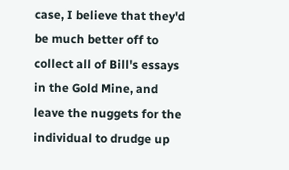case, I believe that they'd be much better off to collect all of Bill's essays in the Gold Mine, and leave the nuggets for the individual to drudge up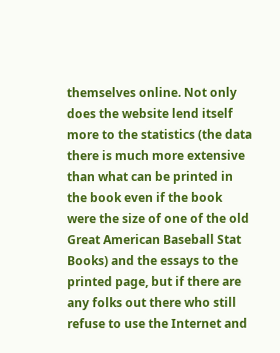themselves online. Not only does the website lend itself more to the statistics (the data there is much more extensive than what can be printed in the book even if the book were the size of one of the old Great American Baseball Stat Books) and the essays to the printed page, but if there are any folks out there who still refuse to use the Internet and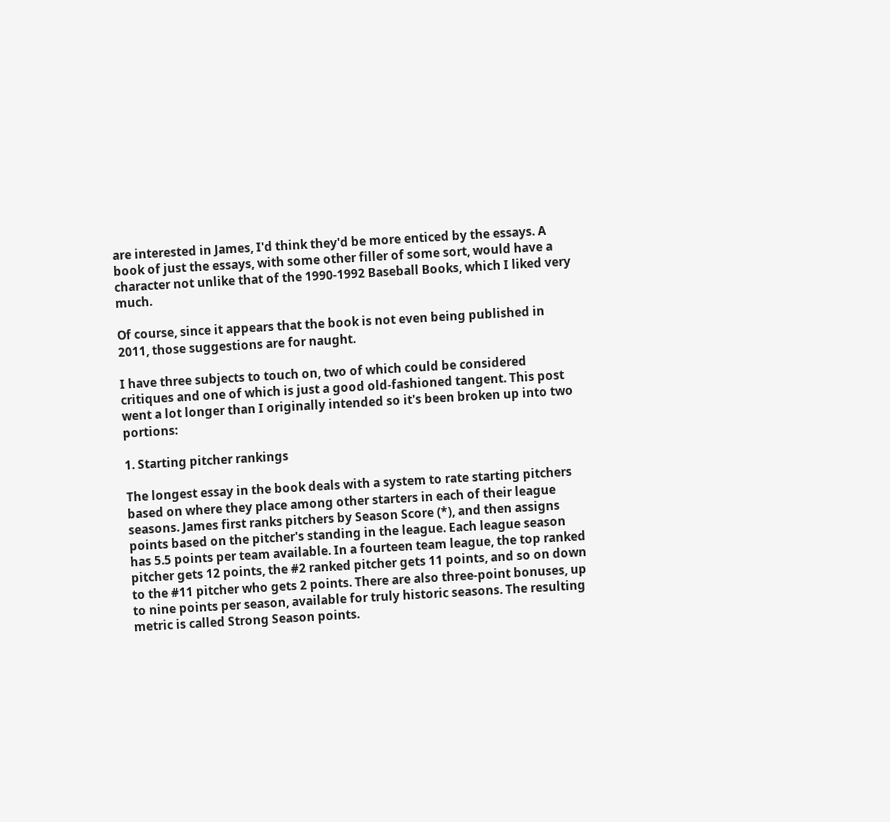are interested in James, I'd think they'd be more enticed by the essays. A book of just the essays, with some other filler of some sort, would have a character not unlike that of the 1990-1992 Baseball Books, which I liked very much.

Of course, since it appears that the book is not even being published in 2011, those suggestions are for naught.

I have three subjects to touch on, two of which could be considered critiques and one of which is just a good old-fashioned tangent. This post went a lot longer than I originally intended so it's been broken up into two portions:

1. Starting pitcher rankings

The longest essay in the book deals with a system to rate starting pitchers based on where they place among other starters in each of their league seasons. James first ranks pitchers by Season Score (*), and then assigns points based on the pitcher's standing in the league. Each league season has 5.5 points per team available. In a fourteen team league, the top ranked pitcher gets 12 points, the #2 ranked pitcher gets 11 points, and so on down to the #11 pitcher who gets 2 points. There are also three-point bonuses, up to nine points per season, available for truly historic seasons. The resulting metric is called Strong Season points.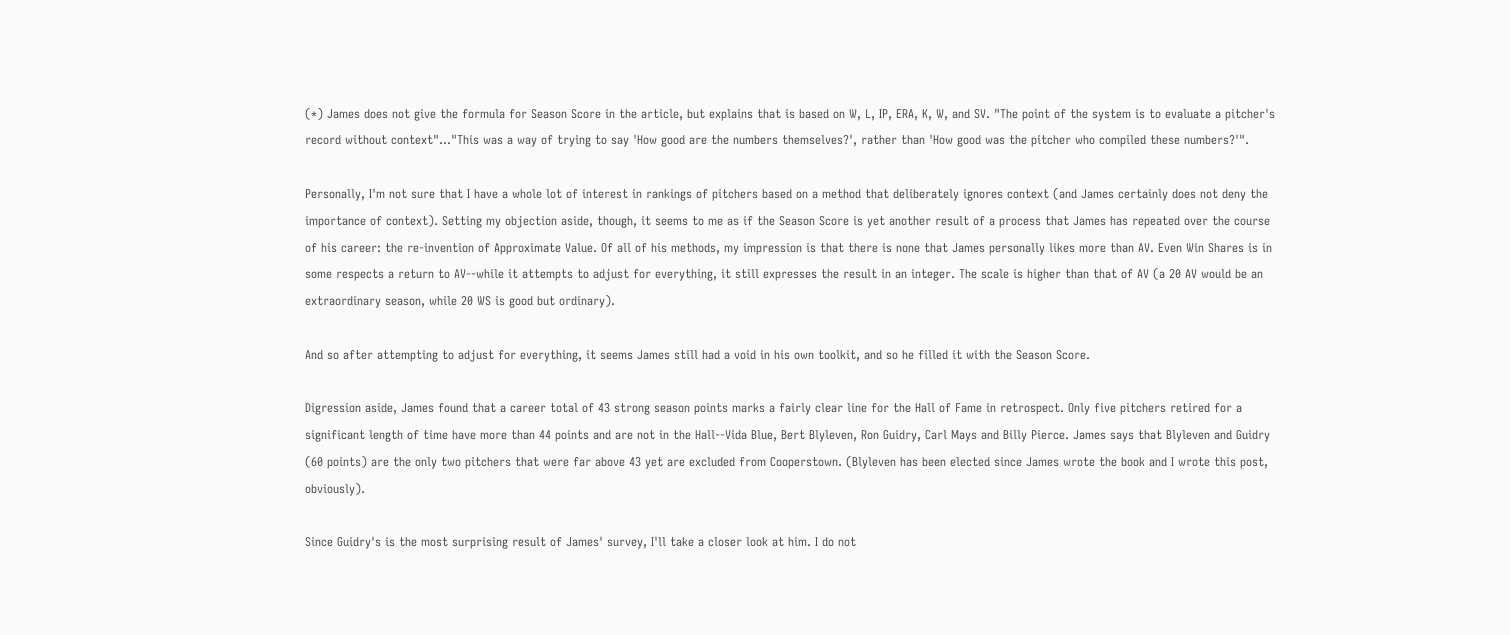(*) James does not give the formula for Season Score in the article, but explains that is based on W, L, IP, ERA, K, W, and SV. "The point of the system is to evaluate a pitcher's record without context"..."This was a way of trying to say 'How good are the numbers themselves?', rather than 'How good was the pitcher who compiled these numbers?'".

Personally, I'm not sure that I have a whole lot of interest in rankings of pitchers based on a method that deliberately ignores context (and James certainly does not deny the importance of context). Setting my objection aside, though, it seems to me as if the Season Score is yet another result of a process that James has repeated over the course of his career: the re-invention of Approximate Value. Of all of his methods, my impression is that there is none that James personally likes more than AV. Even Win Shares is in some respects a return to AV--while it attempts to adjust for everything, it still expresses the result in an integer. The scale is higher than that of AV (a 20 AV would be an extraordinary season, while 20 WS is good but ordinary).

And so after attempting to adjust for everything, it seems James still had a void in his own toolkit, and so he filled it with the Season Score.

Digression aside, James found that a career total of 43 strong season points marks a fairly clear line for the Hall of Fame in retrospect. Only five pitchers retired for a significant length of time have more than 44 points and are not in the Hall--Vida Blue, Bert Blyleven, Ron Guidry, Carl Mays and Billy Pierce. James says that Blyleven and Guidry (60 points) are the only two pitchers that were far above 43 yet are excluded from Cooperstown. (Blyleven has been elected since James wrote the book and I wrote this post, obviously).

Since Guidry's is the most surprising result of James' survey, I'll take a closer look at him. I do not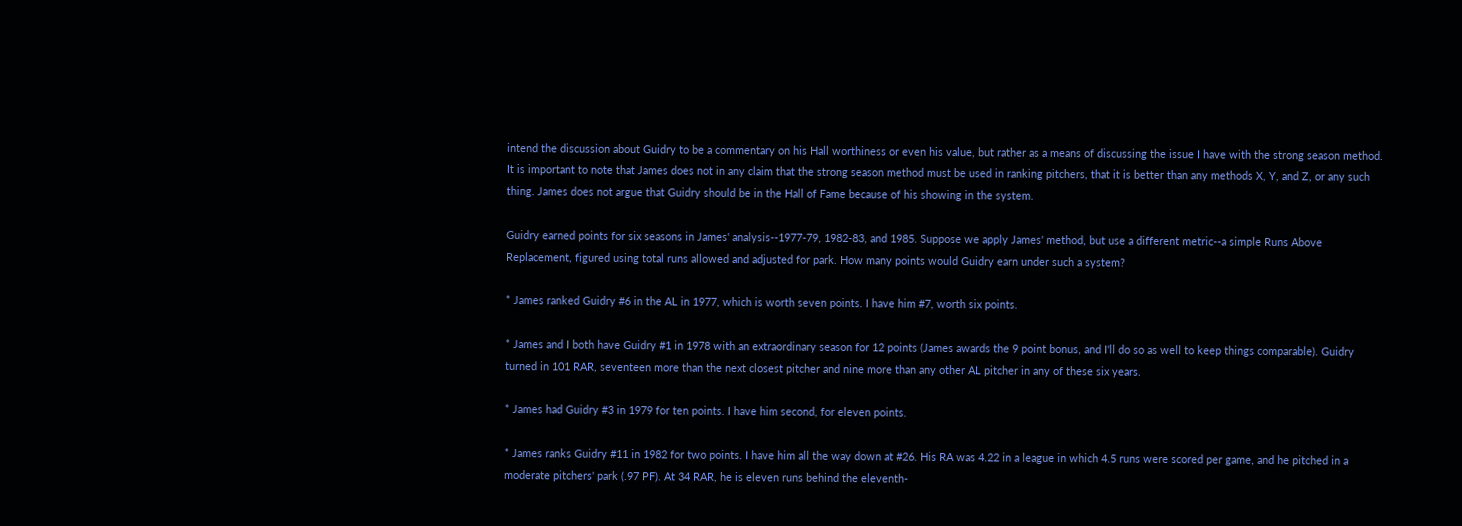intend the discussion about Guidry to be a commentary on his Hall worthiness or even his value, but rather as a means of discussing the issue I have with the strong season method. It is important to note that James does not in any claim that the strong season method must be used in ranking pitchers, that it is better than any methods X, Y, and Z, or any such thing. James does not argue that Guidry should be in the Hall of Fame because of his showing in the system.

Guidry earned points for six seasons in James' analysis--1977-79, 1982-83, and 1985. Suppose we apply James' method, but use a different metric--a simple Runs Above Replacement, figured using total runs allowed and adjusted for park. How many points would Guidry earn under such a system?

* James ranked Guidry #6 in the AL in 1977, which is worth seven points. I have him #7, worth six points.

* James and I both have Guidry #1 in 1978 with an extraordinary season for 12 points (James awards the 9 point bonus, and I'll do so as well to keep things comparable). Guidry turned in 101 RAR, seventeen more than the next closest pitcher and nine more than any other AL pitcher in any of these six years.

* James had Guidry #3 in 1979 for ten points. I have him second, for eleven points.

* James ranks Guidry #11 in 1982 for two points. I have him all the way down at #26. His RA was 4.22 in a league in which 4.5 runs were scored per game, and he pitched in a moderate pitchers' park (.97 PF). At 34 RAR, he is eleven runs behind the eleventh-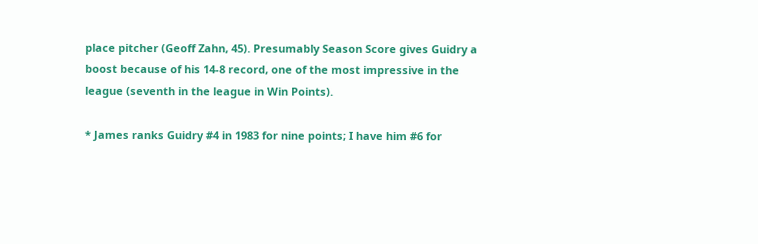place pitcher (Geoff Zahn, 45). Presumably Season Score gives Guidry a boost because of his 14-8 record, one of the most impressive in the league (seventh in the league in Win Points).

* James ranks Guidry #4 in 1983 for nine points; I have him #6 for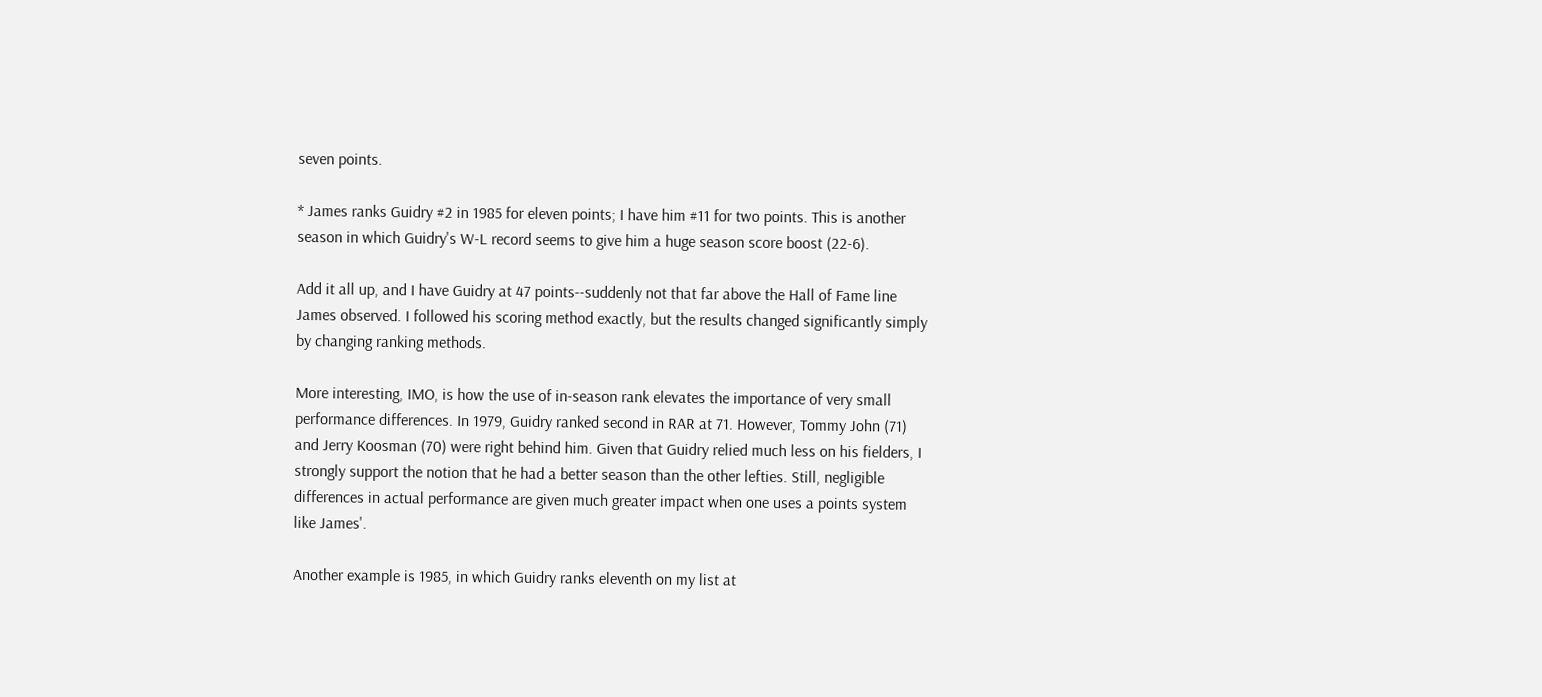seven points.

* James ranks Guidry #2 in 1985 for eleven points; I have him #11 for two points. This is another season in which Guidry's W-L record seems to give him a huge season score boost (22-6).

Add it all up, and I have Guidry at 47 points--suddenly not that far above the Hall of Fame line James observed. I followed his scoring method exactly, but the results changed significantly simply by changing ranking methods.

More interesting, IMO, is how the use of in-season rank elevates the importance of very small performance differences. In 1979, Guidry ranked second in RAR at 71. However, Tommy John (71) and Jerry Koosman (70) were right behind him. Given that Guidry relied much less on his fielders, I strongly support the notion that he had a better season than the other lefties. Still, negligible differences in actual performance are given much greater impact when one uses a points system like James'.

Another example is 1985, in which Guidry ranks eleventh on my list at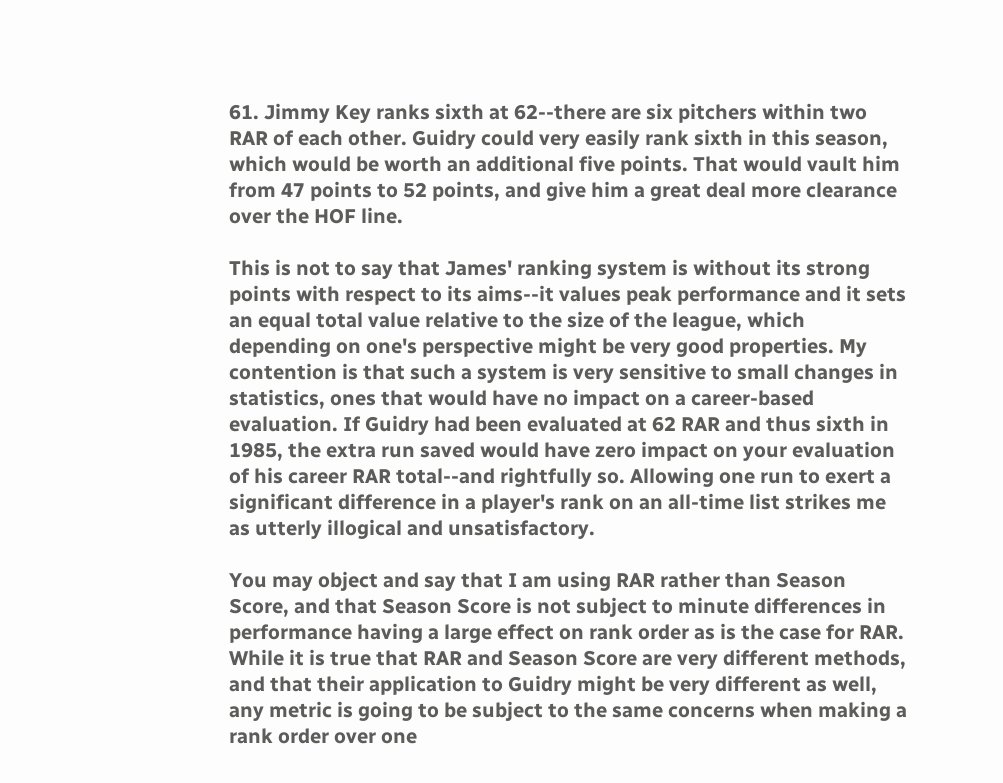61. Jimmy Key ranks sixth at 62--there are six pitchers within two RAR of each other. Guidry could very easily rank sixth in this season, which would be worth an additional five points. That would vault him from 47 points to 52 points, and give him a great deal more clearance over the HOF line.

This is not to say that James' ranking system is without its strong points with respect to its aims--it values peak performance and it sets an equal total value relative to the size of the league, which depending on one's perspective might be very good properties. My contention is that such a system is very sensitive to small changes in statistics, ones that would have no impact on a career-based evaluation. If Guidry had been evaluated at 62 RAR and thus sixth in 1985, the extra run saved would have zero impact on your evaluation of his career RAR total--and rightfully so. Allowing one run to exert a significant difference in a player's rank on an all-time list strikes me as utterly illogical and unsatisfactory.

You may object and say that I am using RAR rather than Season Score, and that Season Score is not subject to minute differences in performance having a large effect on rank order as is the case for RAR. While it is true that RAR and Season Score are very different methods, and that their application to Guidry might be very different as well, any metric is going to be subject to the same concerns when making a rank order over one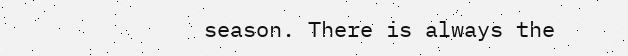season. There is always the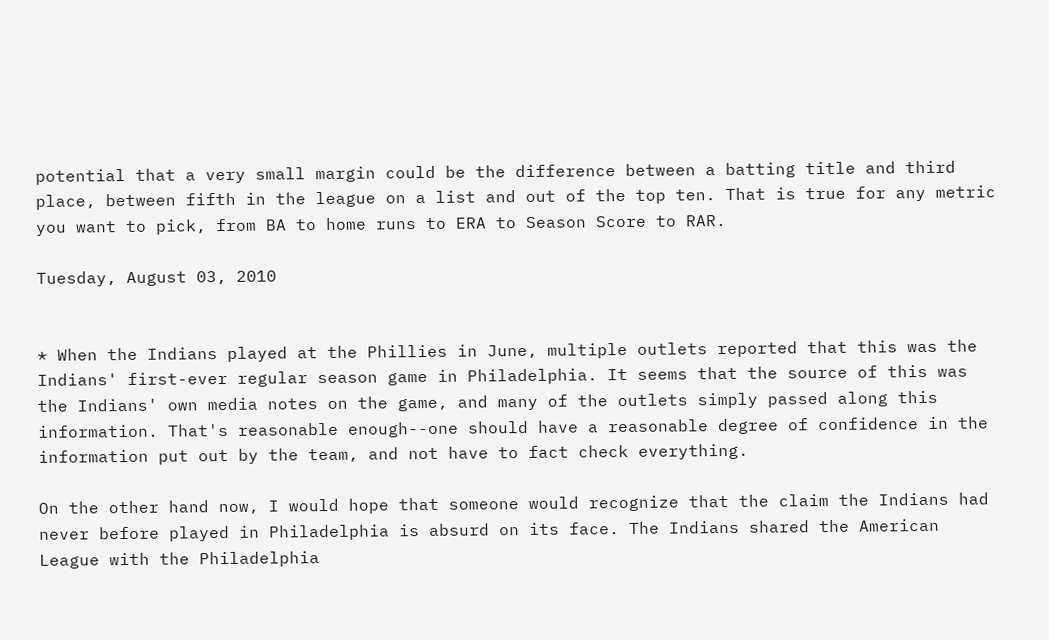potential that a very small margin could be the difference between a batting title and third place, between fifth in the league on a list and out of the top ten. That is true for any metric you want to pick, from BA to home runs to ERA to Season Score to RAR.

Tuesday, August 03, 2010


* When the Indians played at the Phillies in June, multiple outlets reported that this was the Indians' first-ever regular season game in Philadelphia. It seems that the source of this was the Indians' own media notes on the game, and many of the outlets simply passed along this information. That's reasonable enough--one should have a reasonable degree of confidence in the information put out by the team, and not have to fact check everything.

On the other hand now, I would hope that someone would recognize that the claim the Indians had never before played in Philadelphia is absurd on its face. The Indians shared the American League with the Philadelphia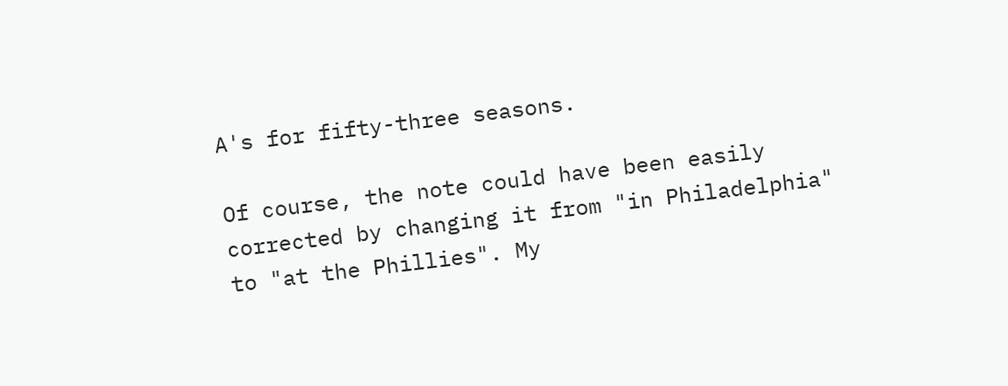A's for fifty-three seasons.

Of course, the note could have been easily corrected by changing it from "in Philadelphia" to "at the Phillies". My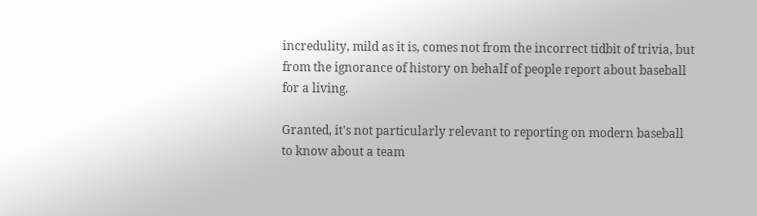incredulity, mild as it is, comes not from the incorrect tidbit of trivia, but from the ignorance of history on behalf of people report about baseball for a living.

Granted, it's not particularly relevant to reporting on modern baseball to know about a team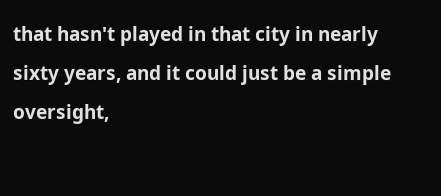that hasn't played in that city in nearly sixty years, and it could just be a simple oversight,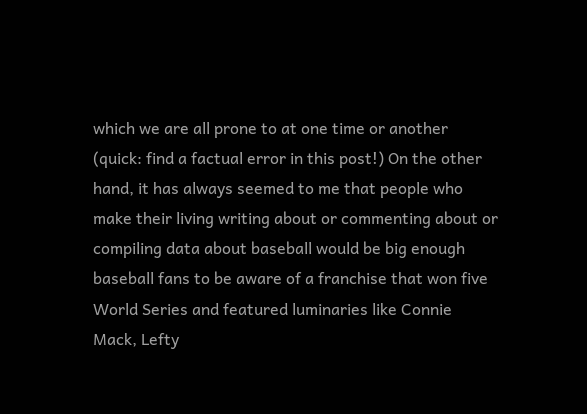which we are all prone to at one time or another (quick: find a factual error in this post!) On the other hand, it has always seemed to me that people who make their living writing about or commenting about or compiling data about baseball would be big enough baseball fans to be aware of a franchise that won five World Series and featured luminaries like Connie Mack, Lefty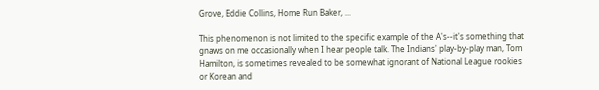Grove, Eddie Collins, Home Run Baker, ...

This phenomenon is not limited to the specific example of the A's--it's something that gnaws on me occasionally when I hear people talk. The Indians' play-by-play man, Tom Hamilton, is sometimes revealed to be somewhat ignorant of National League rookies or Korean and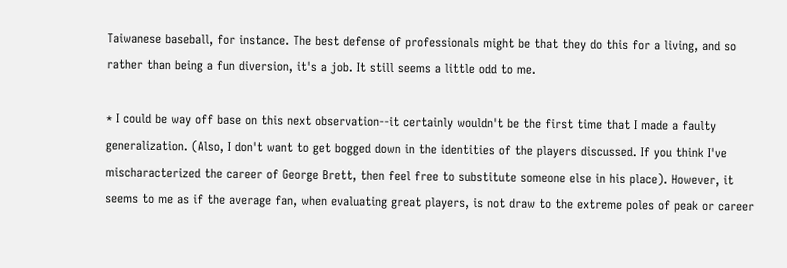Taiwanese baseball, for instance. The best defense of professionals might be that they do this for a living, and so rather than being a fun diversion, it's a job. It still seems a little odd to me.

* I could be way off base on this next observation--it certainly wouldn't be the first time that I made a faulty generalization. (Also, I don't want to get bogged down in the identities of the players discussed. If you think I've mischaracterized the career of George Brett, then feel free to substitute someone else in his place). However, it seems to me as if the average fan, when evaluating great players, is not draw to the extreme poles of peak or career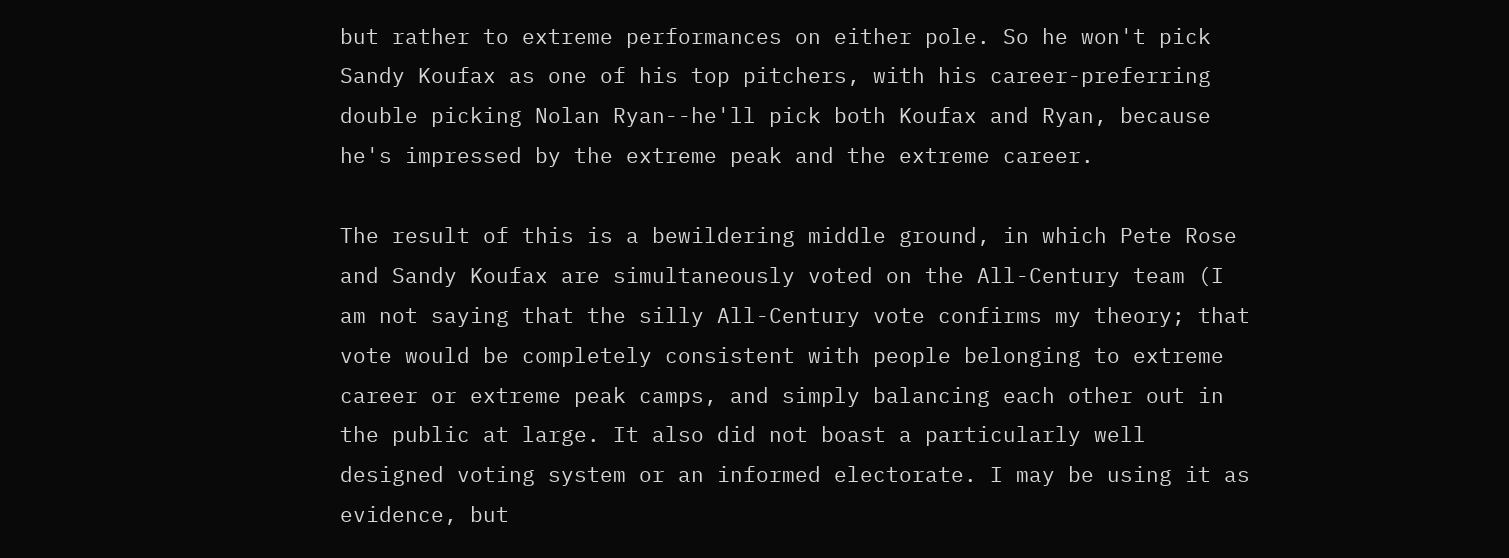but rather to extreme performances on either pole. So he won't pick Sandy Koufax as one of his top pitchers, with his career-preferring double picking Nolan Ryan--he'll pick both Koufax and Ryan, because he's impressed by the extreme peak and the extreme career.

The result of this is a bewildering middle ground, in which Pete Rose and Sandy Koufax are simultaneously voted on the All-Century team (I am not saying that the silly All-Century vote confirms my theory; that vote would be completely consistent with people belonging to extreme career or extreme peak camps, and simply balancing each other out in the public at large. It also did not boast a particularly well designed voting system or an informed electorate. I may be using it as evidence, but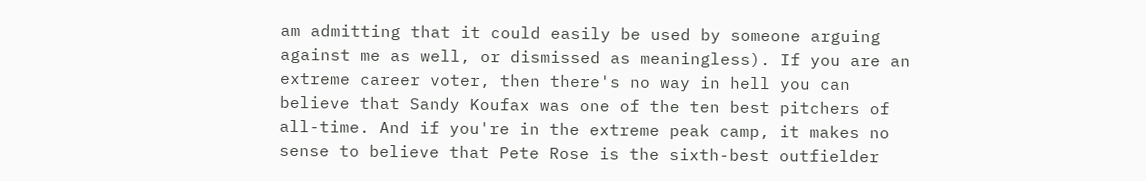am admitting that it could easily be used by someone arguing against me as well, or dismissed as meaningless). If you are an extreme career voter, then there's no way in hell you can believe that Sandy Koufax was one of the ten best pitchers of all-time. And if you're in the extreme peak camp, it makes no sense to believe that Pete Rose is the sixth-best outfielder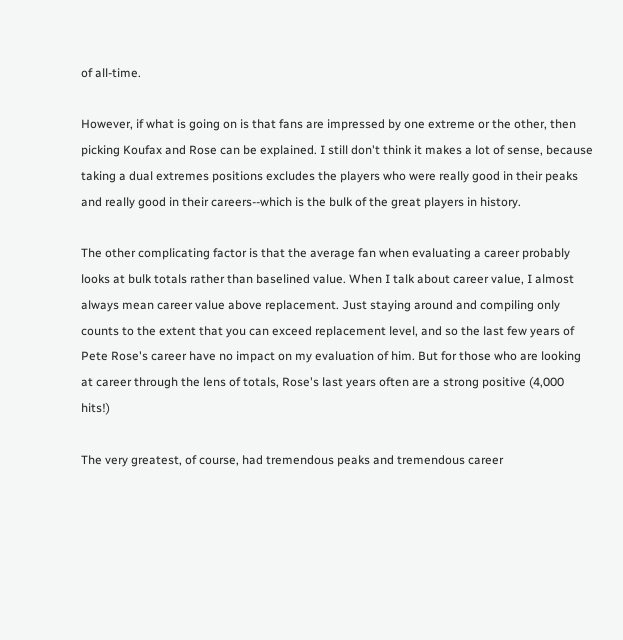of all-time.

However, if what is going on is that fans are impressed by one extreme or the other, then picking Koufax and Rose can be explained. I still don't think it makes a lot of sense, because taking a dual extremes positions excludes the players who were really good in their peaks and really good in their careers--which is the bulk of the great players in history.

The other complicating factor is that the average fan when evaluating a career probably looks at bulk totals rather than baselined value. When I talk about career value, I almost always mean career value above replacement. Just staying around and compiling only counts to the extent that you can exceed replacement level, and so the last few years of Pete Rose's career have no impact on my evaluation of him. But for those who are looking at career through the lens of totals, Rose's last years often are a strong positive (4,000 hits!)

The very greatest, of course, had tremendous peaks and tremendous career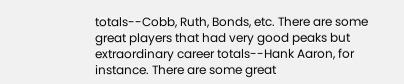totals--Cobb, Ruth, Bonds, etc. There are some great players that had very good peaks but extraordinary career totals--Hank Aaron, for instance. There are some great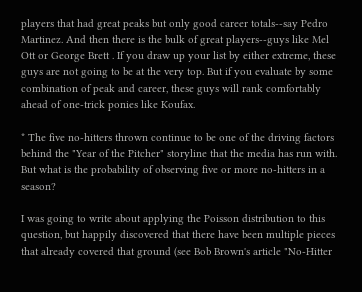players that had great peaks but only good career totals--say Pedro Martinez. And then there is the bulk of great players--guys like Mel Ott or George Brett . If you draw up your list by either extreme, these guys are not going to be at the very top. But if you evaluate by some combination of peak and career, these guys will rank comfortably ahead of one-trick ponies like Koufax.

* The five no-hitters thrown continue to be one of the driving factors behind the "Year of the Pitcher" storyline that the media has run with. But what is the probability of observing five or more no-hitters in a season?

I was going to write about applying the Poisson distribution to this question, but happily discovered that there have been multiple pieces that already covered that ground (see Bob Brown's article "No-Hitter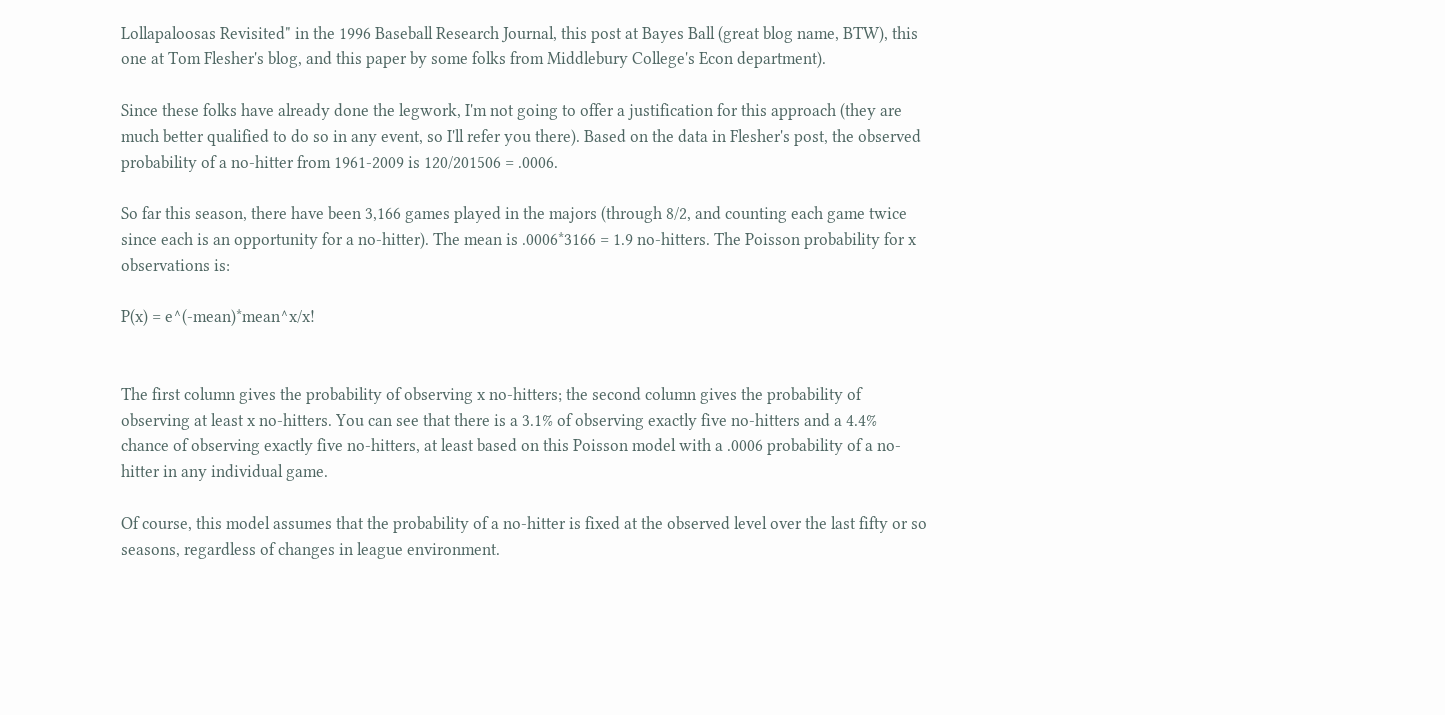Lollapaloosas Revisited" in the 1996 Baseball Research Journal, this post at Bayes Ball (great blog name, BTW), this one at Tom Flesher's blog, and this paper by some folks from Middlebury College's Econ department).

Since these folks have already done the legwork, I'm not going to offer a justification for this approach (they are much better qualified to do so in any event, so I'll refer you there). Based on the data in Flesher's post, the observed probability of a no-hitter from 1961-2009 is 120/201506 = .0006.

So far this season, there have been 3,166 games played in the majors (through 8/2, and counting each game twice since each is an opportunity for a no-hitter). The mean is .0006*3166 = 1.9 no-hitters. The Poisson probability for x observations is:

P(x) = e^(-mean)*mean^x/x!


The first column gives the probability of observing x no-hitters; the second column gives the probability of observing at least x no-hitters. You can see that there is a 3.1% of observing exactly five no-hitters and a 4.4% chance of observing exactly five no-hitters, at least based on this Poisson model with a .0006 probability of a no-hitter in any individual game.

Of course, this model assumes that the probability of a no-hitter is fixed at the observed level over the last fifty or so seasons, regardless of changes in league environment.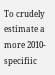To crudely estimate a more 2010-specifiic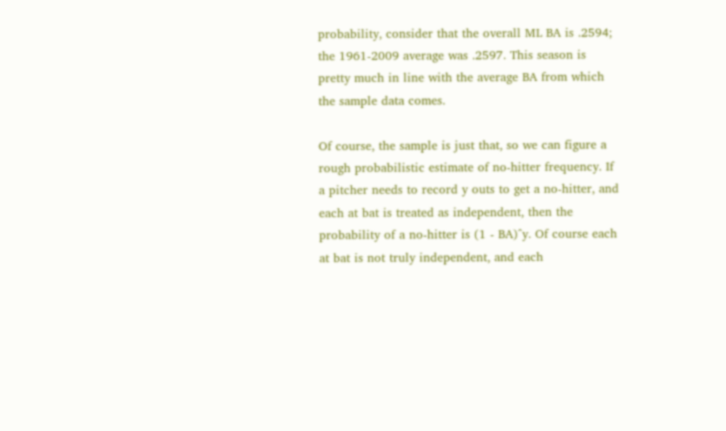probability, consider that the overall ML BA is .2594; the 1961-2009 average was .2597. This season is pretty much in line with the average BA from which the sample data comes.

Of course, the sample is just that, so we can figure a rough probabilistic estimate of no-hitter frequency. If a pitcher needs to record y outs to get a no-hitter, and each at bat is treated as independent, then the probability of a no-hitter is (1 - BA)^y. Of course each at bat is not truly independent, and each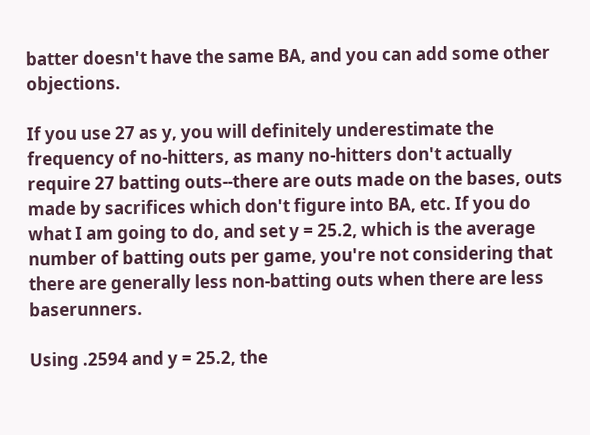batter doesn't have the same BA, and you can add some other objections.

If you use 27 as y, you will definitely underestimate the frequency of no-hitters, as many no-hitters don't actually require 27 batting outs--there are outs made on the bases, outs made by sacrifices which don't figure into BA, etc. If you do what I am going to do, and set y = 25.2, which is the average number of batting outs per game, you're not considering that there are generally less non-batting outs when there are less baserunners.

Using .2594 and y = 25.2, the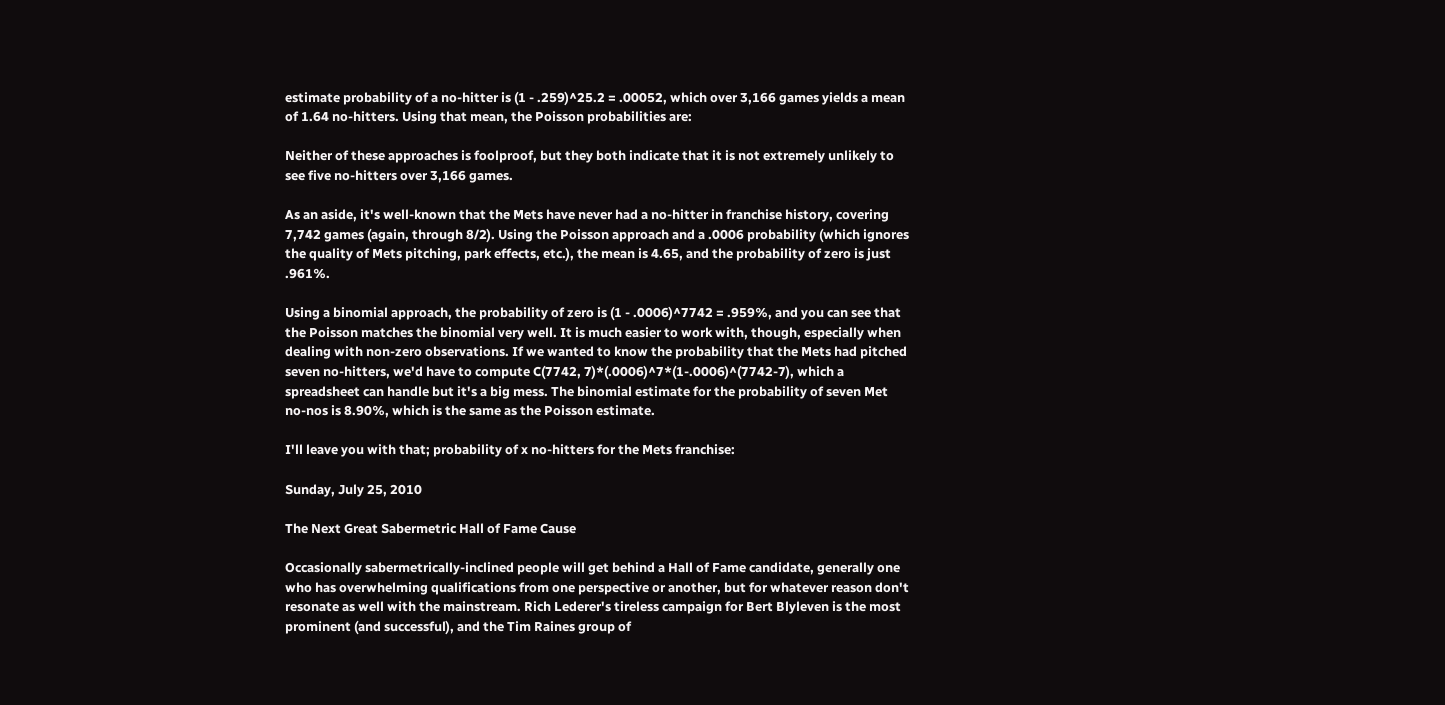estimate probability of a no-hitter is (1 - .259)^25.2 = .00052, which over 3,166 games yields a mean of 1.64 no-hitters. Using that mean, the Poisson probabilities are:

Neither of these approaches is foolproof, but they both indicate that it is not extremely unlikely to see five no-hitters over 3,166 games.

As an aside, it's well-known that the Mets have never had a no-hitter in franchise history, covering 7,742 games (again, through 8/2). Using the Poisson approach and a .0006 probability (which ignores the quality of Mets pitching, park effects, etc.), the mean is 4.65, and the probability of zero is just .961%.

Using a binomial approach, the probability of zero is (1 - .0006)^7742 = .959%, and you can see that the Poisson matches the binomial very well. It is much easier to work with, though, especially when dealing with non-zero observations. If we wanted to know the probability that the Mets had pitched seven no-hitters, we'd have to compute C(7742, 7)*(.0006)^7*(1-.0006)^(7742-7), which a spreadsheet can handle but it's a big mess. The binomial estimate for the probability of seven Met no-nos is 8.90%, which is the same as the Poisson estimate.

I'll leave you with that; probability of x no-hitters for the Mets franchise:

Sunday, July 25, 2010

The Next Great Sabermetric Hall of Fame Cause

Occasionally sabermetrically-inclined people will get behind a Hall of Fame candidate, generally one who has overwhelming qualifications from one perspective or another, but for whatever reason don't resonate as well with the mainstream. Rich Lederer's tireless campaign for Bert Blyleven is the most prominent (and successful), and the Tim Raines group of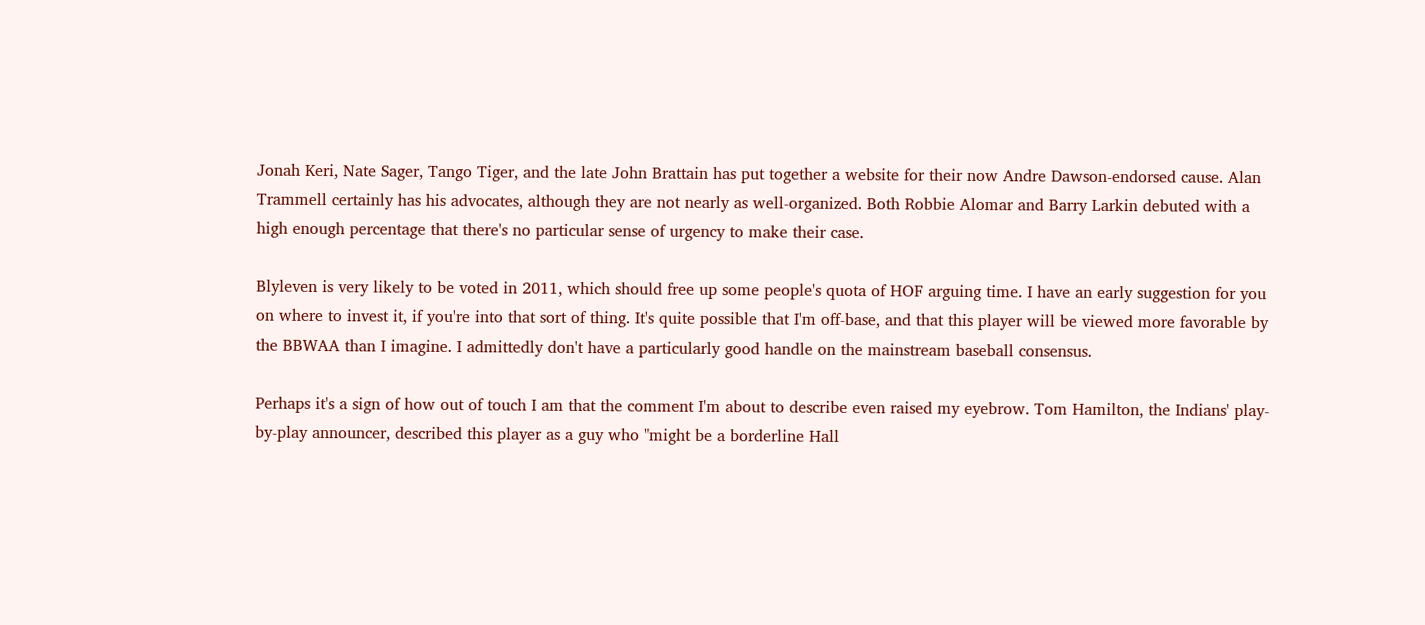Jonah Keri, Nate Sager, Tango Tiger, and the late John Brattain has put together a website for their now Andre Dawson-endorsed cause. Alan Trammell certainly has his advocates, although they are not nearly as well-organized. Both Robbie Alomar and Barry Larkin debuted with a high enough percentage that there's no particular sense of urgency to make their case.

Blyleven is very likely to be voted in 2011, which should free up some people's quota of HOF arguing time. I have an early suggestion for you on where to invest it, if you're into that sort of thing. It's quite possible that I'm off-base, and that this player will be viewed more favorable by the BBWAA than I imagine. I admittedly don't have a particularly good handle on the mainstream baseball consensus.

Perhaps it's a sign of how out of touch I am that the comment I'm about to describe even raised my eyebrow. Tom Hamilton, the Indians' play-by-play announcer, described this player as a guy who "might be a borderline Hall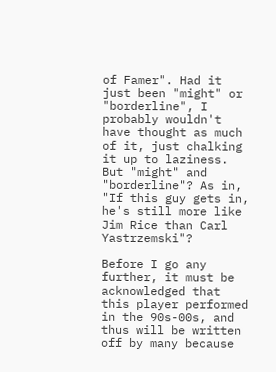of Famer". Had it just been "might" or "borderline", I probably wouldn't have thought as much of it, just chalking it up to laziness. But "might" and "borderline"? As in, "If this guy gets in, he's still more like Jim Rice than Carl Yastrzemski"?

Before I go any further, it must be acknowledged that this player performed in the 90s-00s, and thus will be written off by many because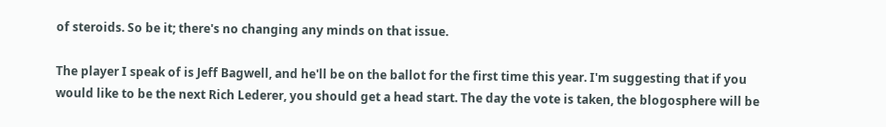of steroids. So be it; there's no changing any minds on that issue.

The player I speak of is Jeff Bagwell, and he'll be on the ballot for the first time this year. I'm suggesting that if you would like to be the next Rich Lederer, you should get a head start. The day the vote is taken, the blogosphere will be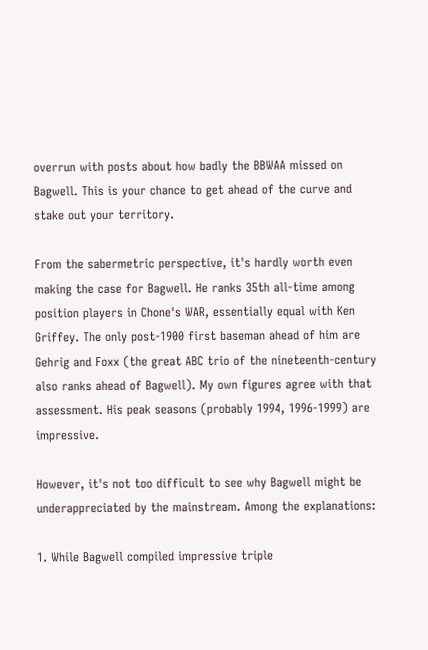overrun with posts about how badly the BBWAA missed on Bagwell. This is your chance to get ahead of the curve and stake out your territory.

From the sabermetric perspective, it's hardly worth even making the case for Bagwell. He ranks 35th all-time among position players in Chone's WAR, essentially equal with Ken Griffey. The only post-1900 first baseman ahead of him are Gehrig and Foxx (the great ABC trio of the nineteenth-century also ranks ahead of Bagwell). My own figures agree with that assessment. His peak seasons (probably 1994, 1996-1999) are impressive.

However, it's not too difficult to see why Bagwell might be underappreciated by the mainstream. Among the explanations:

1. While Bagwell compiled impressive triple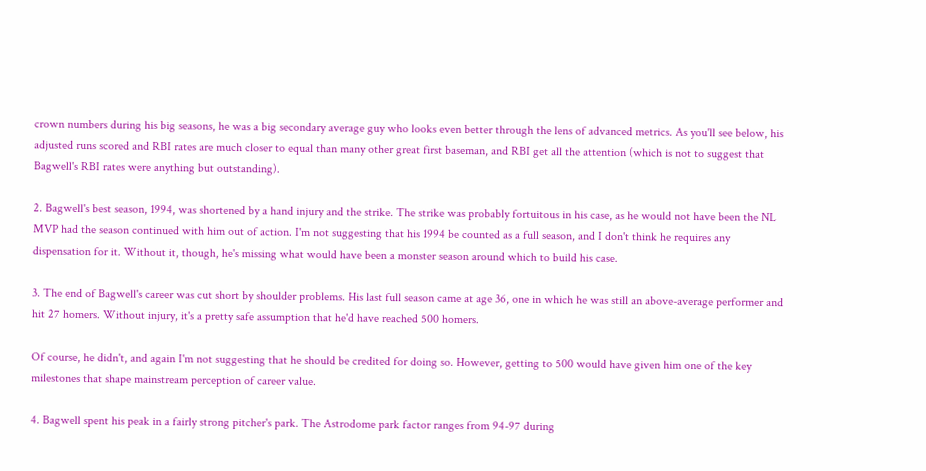crown numbers during his big seasons, he was a big secondary average guy who looks even better through the lens of advanced metrics. As you'll see below, his adjusted runs scored and RBI rates are much closer to equal than many other great first baseman, and RBI get all the attention (which is not to suggest that Bagwell's RBI rates were anything but outstanding).

2. Bagwell's best season, 1994, was shortened by a hand injury and the strike. The strike was probably fortuitous in his case, as he would not have been the NL MVP had the season continued with him out of action. I'm not suggesting that his 1994 be counted as a full season, and I don't think he requires any dispensation for it. Without it, though, he's missing what would have been a monster season around which to build his case.

3. The end of Bagwell's career was cut short by shoulder problems. His last full season came at age 36, one in which he was still an above-average performer and hit 27 homers. Without injury, it's a pretty safe assumption that he'd have reached 500 homers.

Of course, he didn't, and again I'm not suggesting that he should be credited for doing so. However, getting to 500 would have given him one of the key milestones that shape mainstream perception of career value.

4. Bagwell spent his peak in a fairly strong pitcher's park. The Astrodome park factor ranges from 94-97 during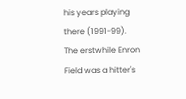his years playing there (1991-99). The erstwhile Enron Field was a hitter's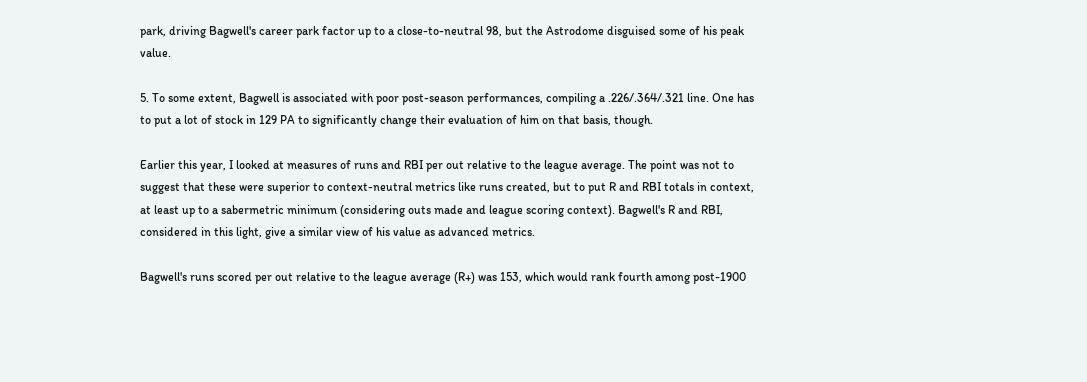park, driving Bagwell's career park factor up to a close-to-neutral 98, but the Astrodome disguised some of his peak value.

5. To some extent, Bagwell is associated with poor post-season performances, compiling a .226/.364/.321 line. One has to put a lot of stock in 129 PA to significantly change their evaluation of him on that basis, though.

Earlier this year, I looked at measures of runs and RBI per out relative to the league average. The point was not to suggest that these were superior to context-neutral metrics like runs created, but to put R and RBI totals in context, at least up to a sabermetric minimum (considering outs made and league scoring context). Bagwell's R and RBI, considered in this light, give a similar view of his value as advanced metrics.

Bagwell's runs scored per out relative to the league average (R+) was 153, which would rank fourth among post-1900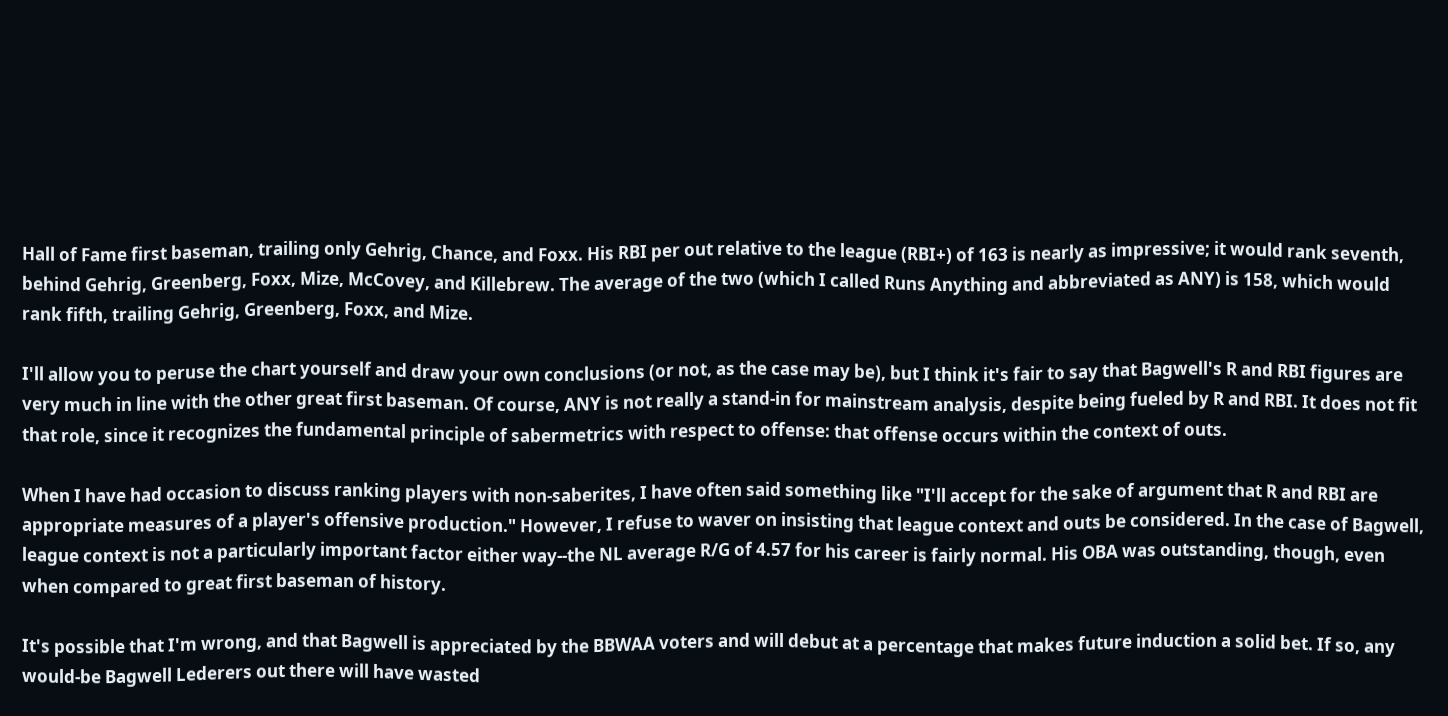Hall of Fame first baseman, trailing only Gehrig, Chance, and Foxx. His RBI per out relative to the league (RBI+) of 163 is nearly as impressive; it would rank seventh, behind Gehrig, Greenberg, Foxx, Mize, McCovey, and Killebrew. The average of the two (which I called Runs Anything and abbreviated as ANY) is 158, which would rank fifth, trailing Gehrig, Greenberg, Foxx, and Mize.

I'll allow you to peruse the chart yourself and draw your own conclusions (or not, as the case may be), but I think it's fair to say that Bagwell's R and RBI figures are very much in line with the other great first baseman. Of course, ANY is not really a stand-in for mainstream analysis, despite being fueled by R and RBI. It does not fit that role, since it recognizes the fundamental principle of sabermetrics with respect to offense: that offense occurs within the context of outs.

When I have had occasion to discuss ranking players with non-saberites, I have often said something like "I'll accept for the sake of argument that R and RBI are appropriate measures of a player's offensive production." However, I refuse to waver on insisting that league context and outs be considered. In the case of Bagwell, league context is not a particularly important factor either way--the NL average R/G of 4.57 for his career is fairly normal. His OBA was outstanding, though, even when compared to great first baseman of history.

It's possible that I'm wrong, and that Bagwell is appreciated by the BBWAA voters and will debut at a percentage that makes future induction a solid bet. If so, any would-be Bagwell Lederers out there will have wasted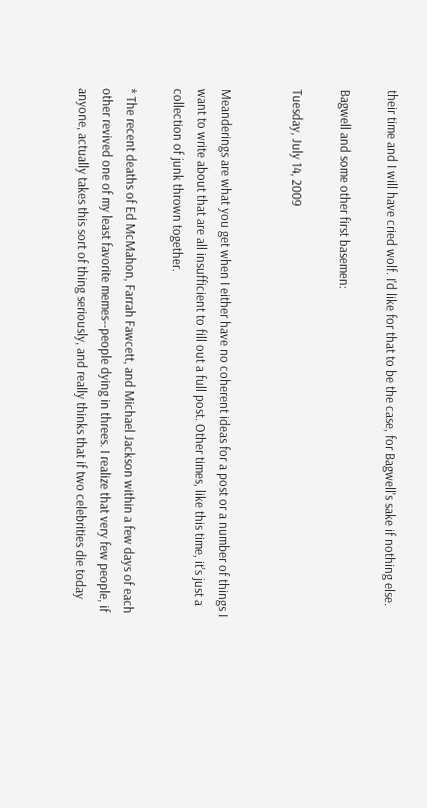their time and I will have cried wolf. I'd like for that to be the case, for Bagwell's sake if nothing else.

Bagwell and some other first basemen:

Tuesday, July 14, 2009


Meanderings are what you get when I either have no coherent ideas for a post or a number of things I want to write about that are all insufficient to fill out a full post. Other times, like this time, it's just a collection of junk thrown together.

* The recent deaths of Ed McMahon, Farrah Fawcett, and Michael Jackson within a few days of each other revived one of my least favorite memes--people dying in threes. I realize that very few people, if anyone, actually takes this sort of thing seriously, and really thinks that if two celebrities die today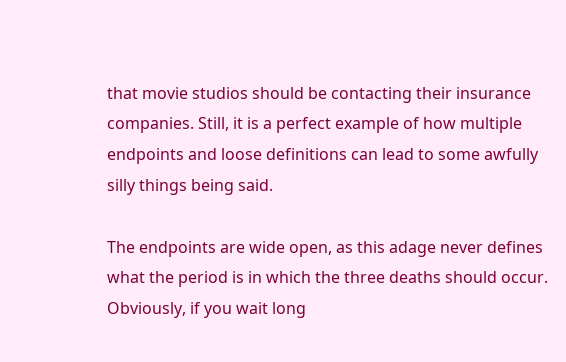that movie studios should be contacting their insurance companies. Still, it is a perfect example of how multiple endpoints and loose definitions can lead to some awfully silly things being said.

The endpoints are wide open, as this adage never defines what the period is in which the three deaths should occur. Obviously, if you wait long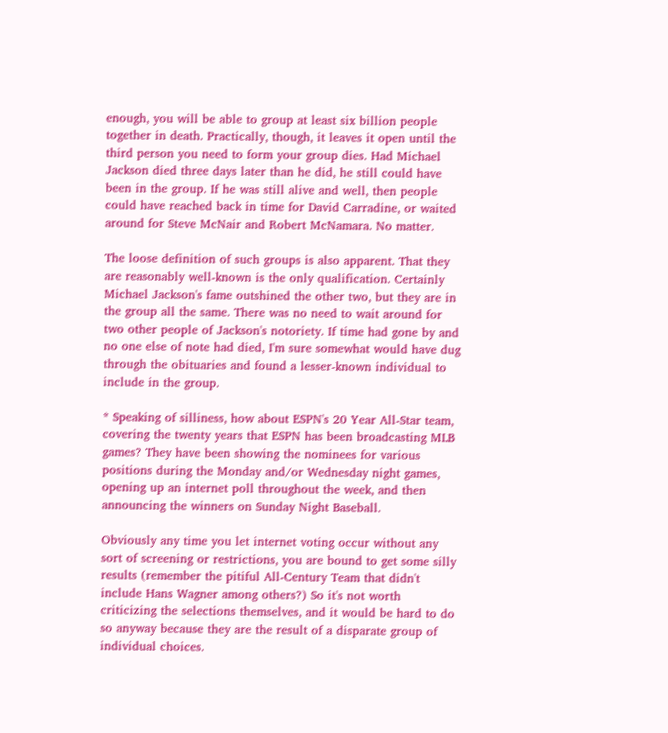enough, you will be able to group at least six billion people together in death. Practically, though, it leaves it open until the third person you need to form your group dies. Had Michael Jackson died three days later than he did, he still could have been in the group. If he was still alive and well, then people could have reached back in time for David Carradine, or waited around for Steve McNair and Robert McNamara. No matter.

The loose definition of such groups is also apparent. That they are reasonably well-known is the only qualification. Certainly Michael Jackson's fame outshined the other two, but they are in the group all the same. There was no need to wait around for two other people of Jackson's notoriety. If time had gone by and no one else of note had died, I'm sure somewhat would have dug through the obituaries and found a lesser-known individual to include in the group.

* Speaking of silliness, how about ESPN's 20 Year All-Star team, covering the twenty years that ESPN has been broadcasting MLB games? They have been showing the nominees for various positions during the Monday and/or Wednesday night games, opening up an internet poll throughout the week, and then announcing the winners on Sunday Night Baseball.

Obviously any time you let internet voting occur without any sort of screening or restrictions, you are bound to get some silly results (remember the pitiful All-Century Team that didn't include Hans Wagner among others?) So it's not worth criticizing the selections themselves, and it would be hard to do so anyway because they are the result of a disparate group of individual choices.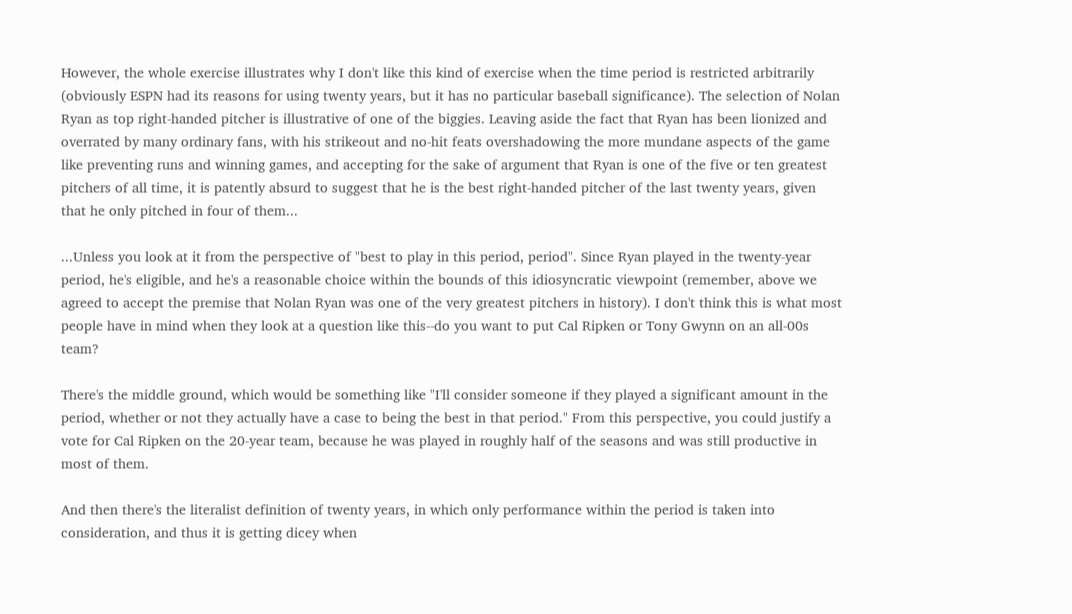However, the whole exercise illustrates why I don't like this kind of exercise when the time period is restricted arbitrarily (obviously ESPN had its reasons for using twenty years, but it has no particular baseball significance). The selection of Nolan Ryan as top right-handed pitcher is illustrative of one of the biggies. Leaving aside the fact that Ryan has been lionized and overrated by many ordinary fans, with his strikeout and no-hit feats overshadowing the more mundane aspects of the game like preventing runs and winning games, and accepting for the sake of argument that Ryan is one of the five or ten greatest pitchers of all time, it is patently absurd to suggest that he is the best right-handed pitcher of the last twenty years, given that he only pitched in four of them...

...Unless you look at it from the perspective of "best to play in this period, period". Since Ryan played in the twenty-year period, he's eligible, and he's a reasonable choice within the bounds of this idiosyncratic viewpoint (remember, above we agreed to accept the premise that Nolan Ryan was one of the very greatest pitchers in history). I don't think this is what most people have in mind when they look at a question like this--do you want to put Cal Ripken or Tony Gwynn on an all-00s team?

There's the middle ground, which would be something like "I'll consider someone if they played a significant amount in the period, whether or not they actually have a case to being the best in that period." From this perspective, you could justify a vote for Cal Ripken on the 20-year team, because he was played in roughly half of the seasons and was still productive in most of them.

And then there's the literalist definition of twenty years, in which only performance within the period is taken into consideration, and thus it is getting dicey when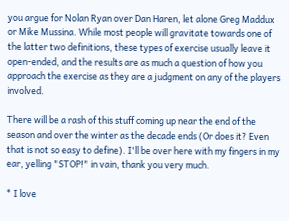you argue for Nolan Ryan over Dan Haren, let alone Greg Maddux or Mike Mussina. While most people will gravitate towards one of the latter two definitions, these types of exercise usually leave it open-ended, and the results are as much a question of how you approach the exercise as they are a judgment on any of the players involved.

There will be a rash of this stuff coming up near the end of the season and over the winter as the decade ends (Or does it? Even that is not so easy to define). I'll be over here with my fingers in my ear, yelling "STOP!" in vain, thank you very much.

* I love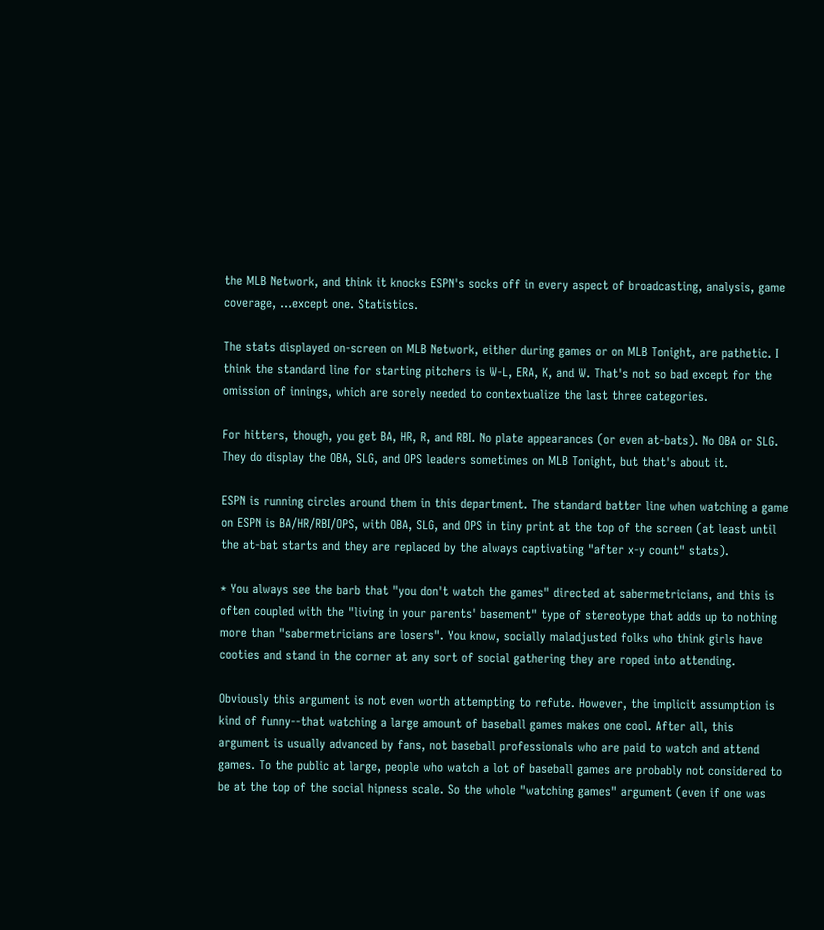the MLB Network, and think it knocks ESPN's socks off in every aspect of broadcasting, analysis, game coverage, ...except one. Statistics.

The stats displayed on-screen on MLB Network, either during games or on MLB Tonight, are pathetic. I think the standard line for starting pitchers is W-L, ERA, K, and W. That's not so bad except for the omission of innings, which are sorely needed to contextualize the last three categories.

For hitters, though, you get BA, HR, R, and RBI. No plate appearances (or even at-bats). No OBA or SLG. They do display the OBA, SLG, and OPS leaders sometimes on MLB Tonight, but that's about it.

ESPN is running circles around them in this department. The standard batter line when watching a game on ESPN is BA/HR/RBI/OPS, with OBA, SLG, and OPS in tiny print at the top of the screen (at least until the at-bat starts and they are replaced by the always captivating "after x-y count" stats).

* You always see the barb that "you don't watch the games" directed at sabermetricians, and this is often coupled with the "living in your parents' basement" type of stereotype that adds up to nothing more than "sabermetricians are losers". You know, socially maladjusted folks who think girls have cooties and stand in the corner at any sort of social gathering they are roped into attending.

Obviously this argument is not even worth attempting to refute. However, the implicit assumption is kind of funny--that watching a large amount of baseball games makes one cool. After all, this argument is usually advanced by fans, not baseball professionals who are paid to watch and attend games. To the public at large, people who watch a lot of baseball games are probably not considered to be at the top of the social hipness scale. So the whole "watching games" argument (even if one was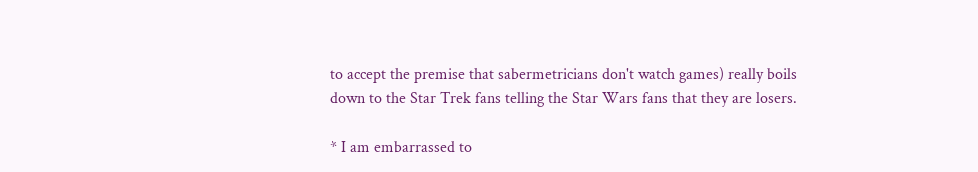to accept the premise that sabermetricians don't watch games) really boils down to the Star Trek fans telling the Star Wars fans that they are losers.

* I am embarrassed to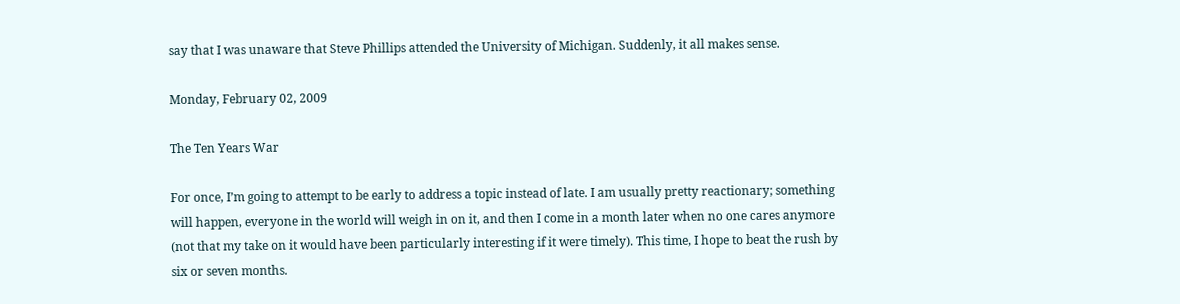say that I was unaware that Steve Phillips attended the University of Michigan. Suddenly, it all makes sense.

Monday, February 02, 2009

The Ten Years War

For once, I’m going to attempt to be early to address a topic instead of late. I am usually pretty reactionary; something will happen, everyone in the world will weigh in on it, and then I come in a month later when no one cares anymore (not that my take on it would have been particularly interesting if it were timely). This time, I hope to beat the rush by six or seven months.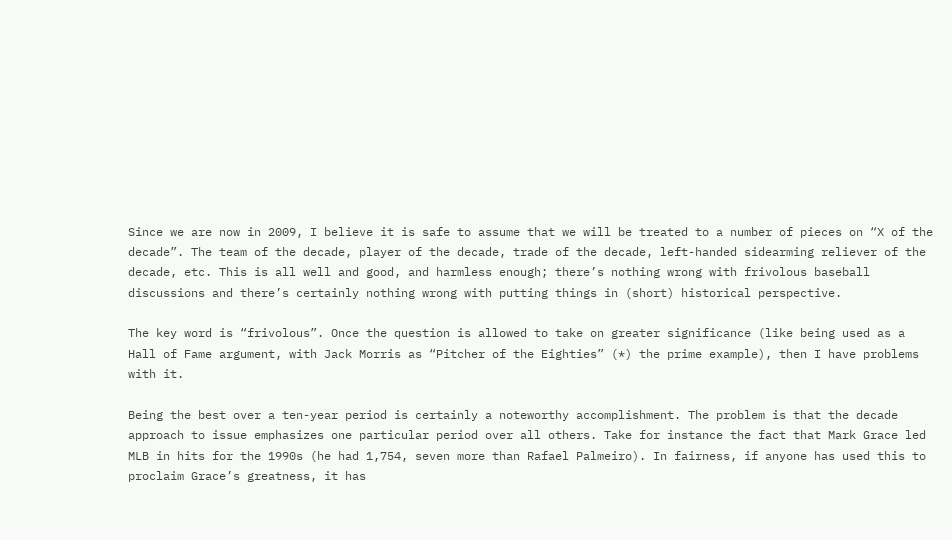Since we are now in 2009, I believe it is safe to assume that we will be treated to a number of pieces on “X of the decade”. The team of the decade, player of the decade, trade of the decade, left-handed sidearming reliever of the decade, etc. This is all well and good, and harmless enough; there’s nothing wrong with frivolous baseball discussions and there’s certainly nothing wrong with putting things in (short) historical perspective.

The key word is “frivolous”. Once the question is allowed to take on greater significance (like being used as a Hall of Fame argument, with Jack Morris as “Pitcher of the Eighties” (*) the prime example), then I have problems with it.

Being the best over a ten-year period is certainly a noteworthy accomplishment. The problem is that the decade approach to issue emphasizes one particular period over all others. Take for instance the fact that Mark Grace led MLB in hits for the 1990s (he had 1,754, seven more than Rafael Palmeiro). In fairness, if anyone has used this to proclaim Grace’s greatness, it has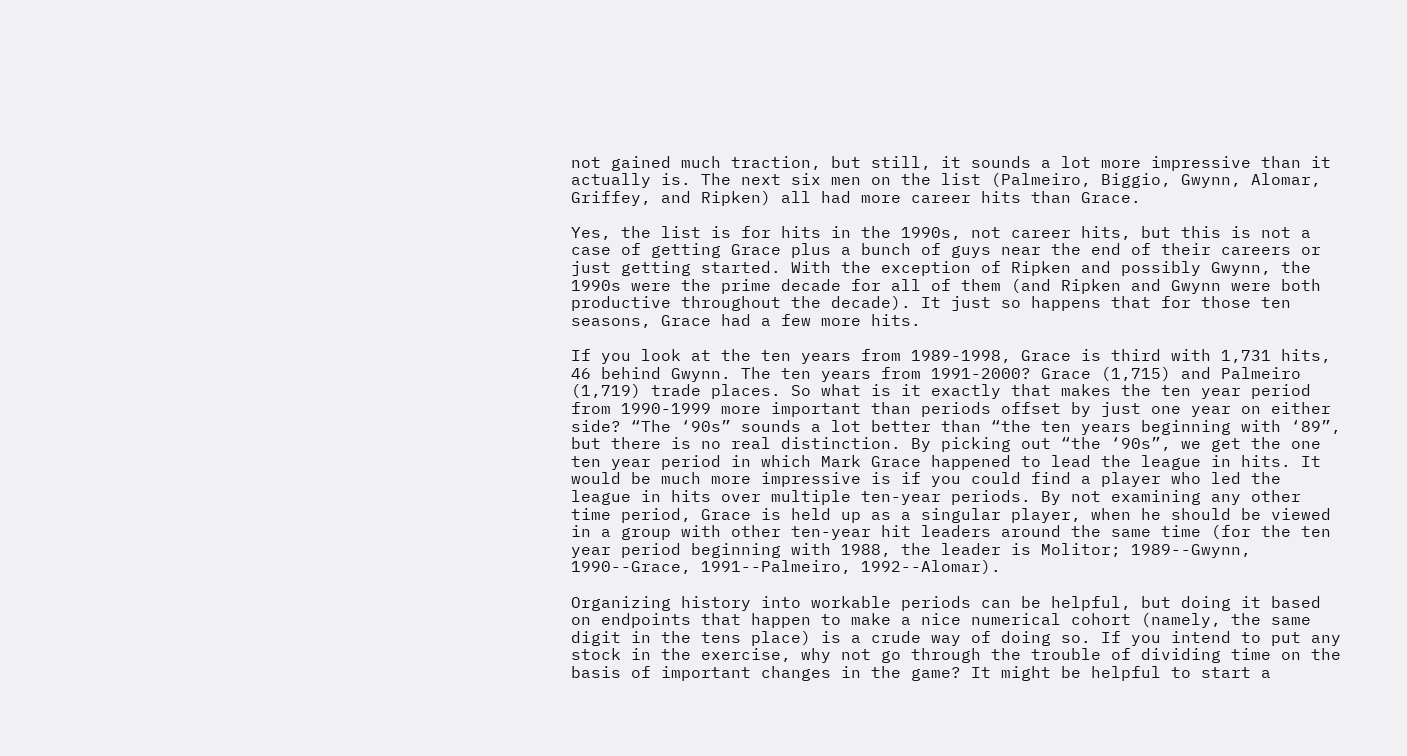not gained much traction, but still, it sounds a lot more impressive than it actually is. The next six men on the list (Palmeiro, Biggio, Gwynn, Alomar, Griffey, and Ripken) all had more career hits than Grace.

Yes, the list is for hits in the 1990s, not career hits, but this is not a case of getting Grace plus a bunch of guys near the end of their careers or just getting started. With the exception of Ripken and possibly Gwynn, the 1990s were the prime decade for all of them (and Ripken and Gwynn were both productive throughout the decade). It just so happens that for those ten seasons, Grace had a few more hits.

If you look at the ten years from 1989-1998, Grace is third with 1,731 hits, 46 behind Gwynn. The ten years from 1991-2000? Grace (1,715) and Palmeiro (1,719) trade places. So what is it exactly that makes the ten year period from 1990-1999 more important than periods offset by just one year on either side? “The ‘90s” sounds a lot better than “the ten years beginning with ‘89”, but there is no real distinction. By picking out “the ‘90s”, we get the one ten year period in which Mark Grace happened to lead the league in hits. It would be much more impressive is if you could find a player who led the league in hits over multiple ten-year periods. By not examining any other time period, Grace is held up as a singular player, when he should be viewed in a group with other ten-year hit leaders around the same time (for the ten year period beginning with 1988, the leader is Molitor; 1989--Gwynn, 1990--Grace, 1991--Palmeiro, 1992--Alomar).

Organizing history into workable periods can be helpful, but doing it based on endpoints that happen to make a nice numerical cohort (namely, the same digit in the tens place) is a crude way of doing so. If you intend to put any stock in the exercise, why not go through the trouble of dividing time on the basis of important changes in the game? It might be helpful to start a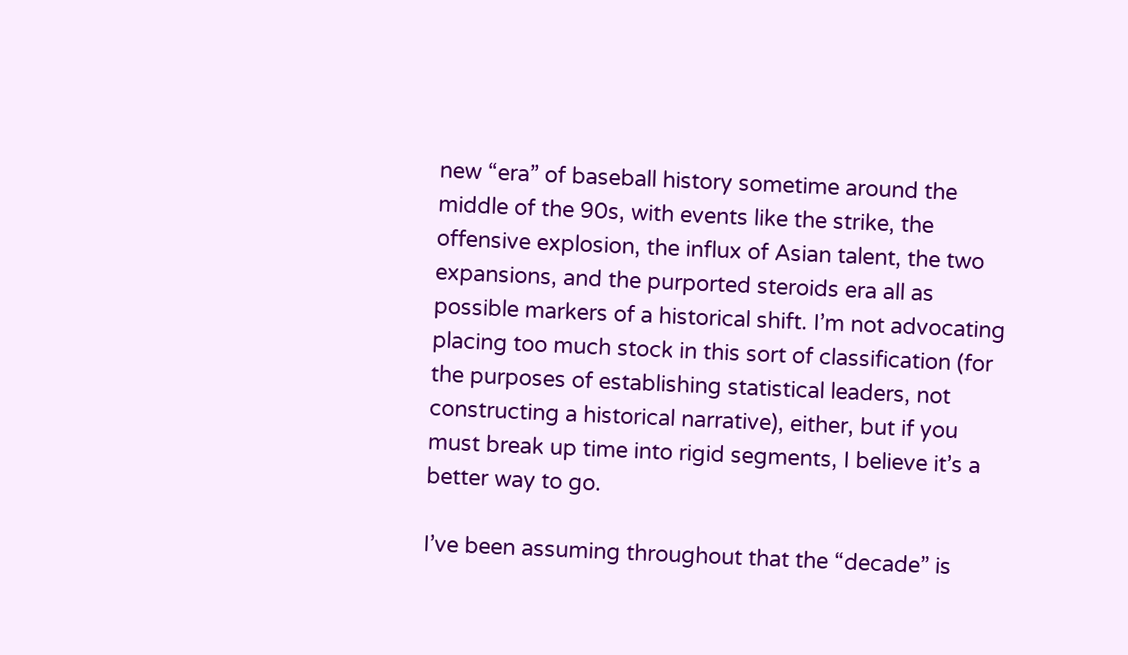new “era” of baseball history sometime around the middle of the 90s, with events like the strike, the offensive explosion, the influx of Asian talent, the two expansions, and the purported steroids era all as possible markers of a historical shift. I’m not advocating placing too much stock in this sort of classification (for the purposes of establishing statistical leaders, not constructing a historical narrative), either, but if you must break up time into rigid segments, I believe it’s a better way to go.

I’ve been assuming throughout that the “decade” is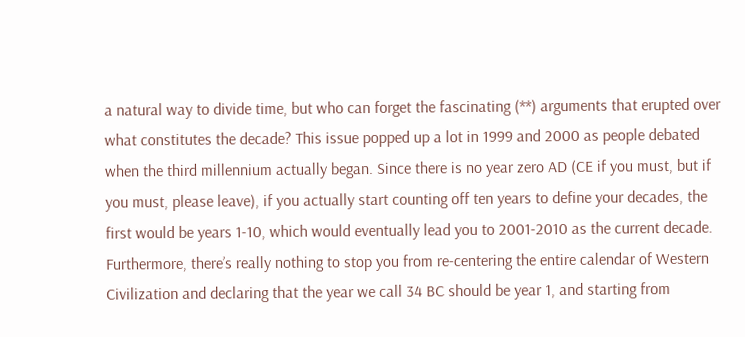a natural way to divide time, but who can forget the fascinating (**) arguments that erupted over what constitutes the decade? This issue popped up a lot in 1999 and 2000 as people debated when the third millennium actually began. Since there is no year zero AD (CE if you must, but if you must, please leave), if you actually start counting off ten years to define your decades, the first would be years 1-10, which would eventually lead you to 2001-2010 as the current decade. Furthermore, there’s really nothing to stop you from re-centering the entire calendar of Western Civilization and declaring that the year we call 34 BC should be year 1, and starting from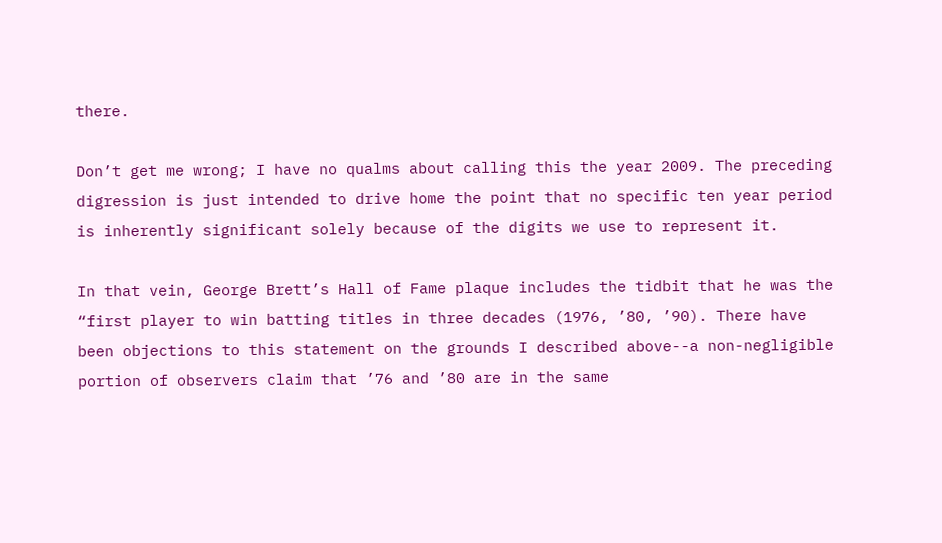there.

Don’t get me wrong; I have no qualms about calling this the year 2009. The preceding digression is just intended to drive home the point that no specific ten year period is inherently significant solely because of the digits we use to represent it.

In that vein, George Brett’s Hall of Fame plaque includes the tidbit that he was the “first player to win batting titles in three decades (1976, ’80, ’90). There have been objections to this statement on the grounds I described above--a non-negligible portion of observers claim that ’76 and ’80 are in the same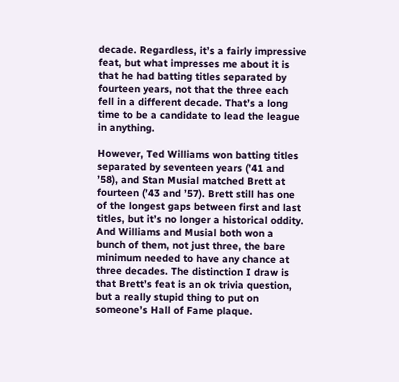decade. Regardless, it’s a fairly impressive feat, but what impresses me about it is that he had batting titles separated by fourteen years, not that the three each fell in a different decade. That’s a long time to be a candidate to lead the league in anything.

However, Ted Williams won batting titles separated by seventeen years (’41 and ’58), and Stan Musial matched Brett at fourteen (’43 and ’57). Brett still has one of the longest gaps between first and last titles, but it’s no longer a historical oddity. And Williams and Musial both won a bunch of them, not just three, the bare minimum needed to have any chance at three decades. The distinction I draw is that Brett’s feat is an ok trivia question, but a really stupid thing to put on someone’s Hall of Fame plaque.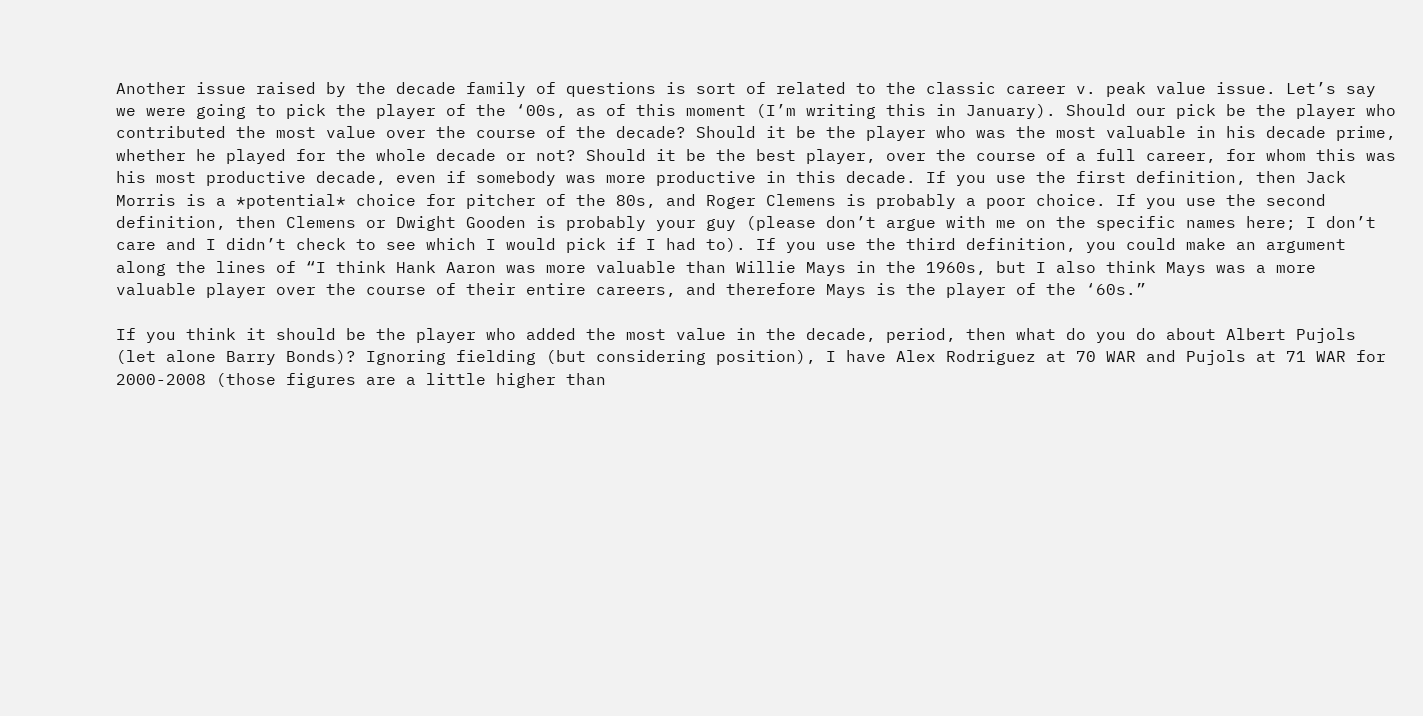Another issue raised by the decade family of questions is sort of related to the classic career v. peak value issue. Let’s say we were going to pick the player of the ‘00s, as of this moment (I’m writing this in January). Should our pick be the player who contributed the most value over the course of the decade? Should it be the player who was the most valuable in his decade prime, whether he played for the whole decade or not? Should it be the best player, over the course of a full career, for whom this was his most productive decade, even if somebody was more productive in this decade. If you use the first definition, then Jack Morris is a *potential* choice for pitcher of the 80s, and Roger Clemens is probably a poor choice. If you use the second definition, then Clemens or Dwight Gooden is probably your guy (please don’t argue with me on the specific names here; I don’t care and I didn’t check to see which I would pick if I had to). If you use the third definition, you could make an argument along the lines of “I think Hank Aaron was more valuable than Willie Mays in the 1960s, but I also think Mays was a more valuable player over the course of their entire careers, and therefore Mays is the player of the ‘60s.”

If you think it should be the player who added the most value in the decade, period, then what do you do about Albert Pujols (let alone Barry Bonds)? Ignoring fielding (but considering position), I have Alex Rodriguez at 70 WAR and Pujols at 71 WAR for 2000-2008 (those figures are a little higher than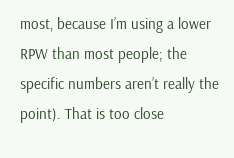most, because I’m using a lower RPW than most people; the specific numbers aren’t really the point). That is too close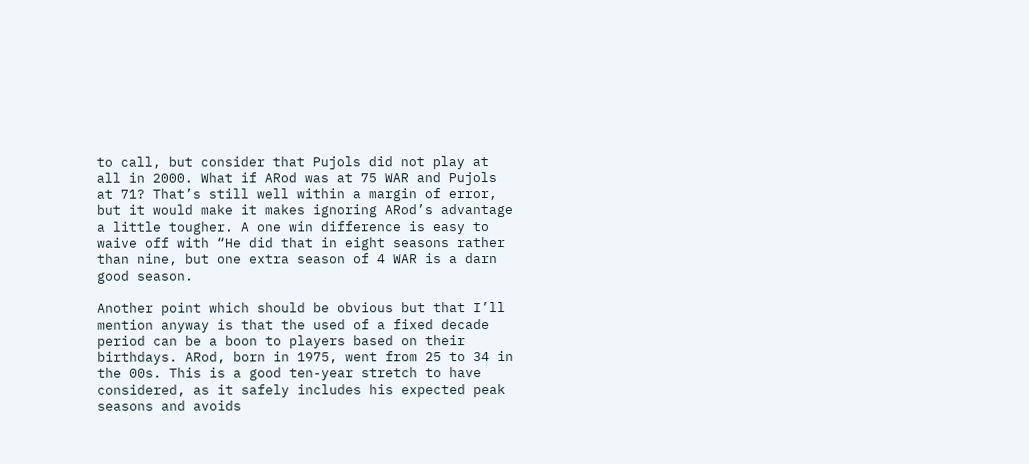to call, but consider that Pujols did not play at all in 2000. What if ARod was at 75 WAR and Pujols at 71? That’s still well within a margin of error, but it would make it makes ignoring ARod’s advantage a little tougher. A one win difference is easy to waive off with “He did that in eight seasons rather than nine, but one extra season of 4 WAR is a darn good season.

Another point which should be obvious but that I’ll mention anyway is that the used of a fixed decade period can be a boon to players based on their birthdays. ARod, born in 1975, went from 25 to 34 in the 00s. This is a good ten-year stretch to have considered, as it safely includes his expected peak seasons and avoids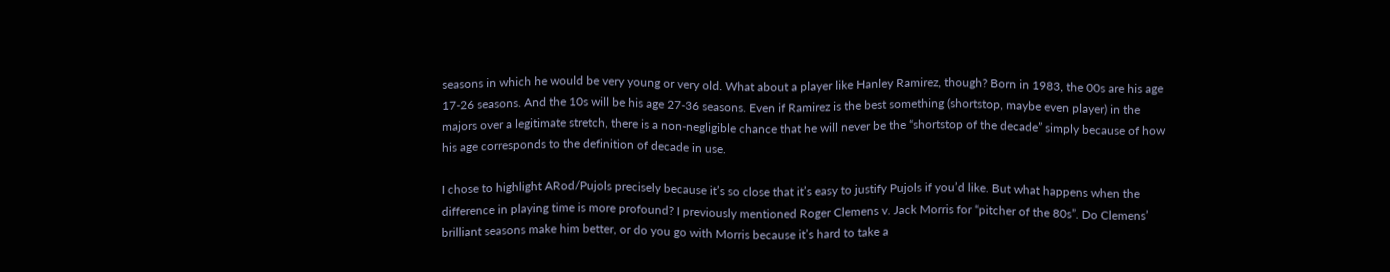seasons in which he would be very young or very old. What about a player like Hanley Ramirez, though? Born in 1983, the 00s are his age 17-26 seasons. And the 10s will be his age 27-36 seasons. Even if Ramirez is the best something (shortstop, maybe even player) in the majors over a legitimate stretch, there is a non-negligible chance that he will never be the “shortstop of the decade” simply because of how his age corresponds to the definition of decade in use.

I chose to highlight ARod/Pujols precisely because it’s so close that it’s easy to justify Pujols if you’d like. But what happens when the difference in playing time is more profound? I previously mentioned Roger Clemens v. Jack Morris for “pitcher of the 80s”. Do Clemens’ brilliant seasons make him better, or do you go with Morris because it’s hard to take a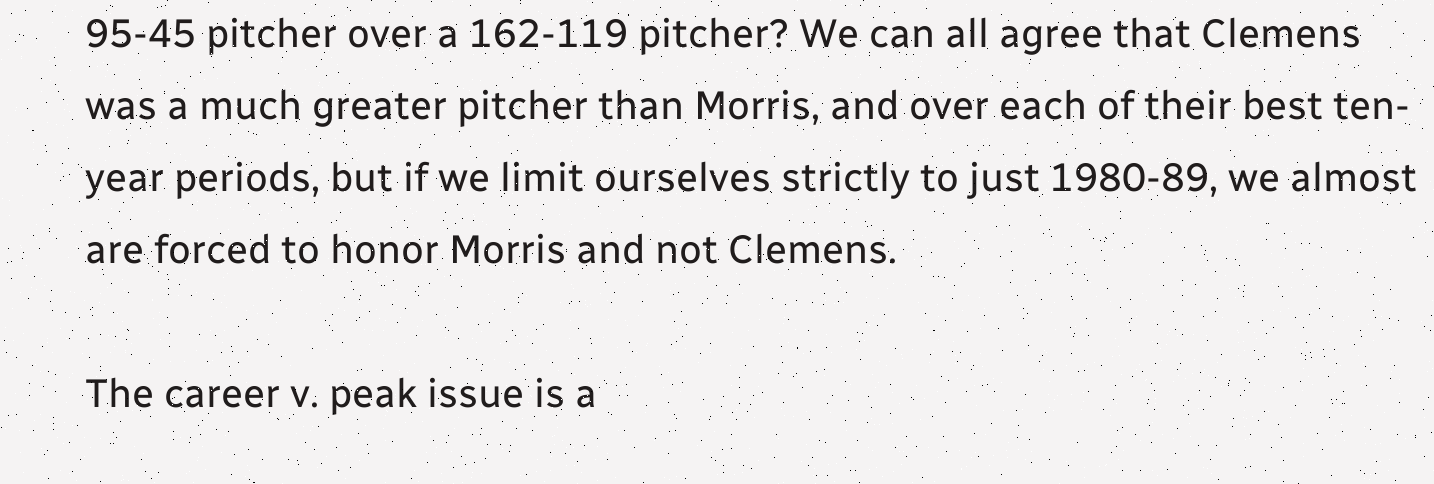95-45 pitcher over a 162-119 pitcher? We can all agree that Clemens was a much greater pitcher than Morris, and over each of their best ten-year periods, but if we limit ourselves strictly to just 1980-89, we almost are forced to honor Morris and not Clemens.

The career v. peak issue is a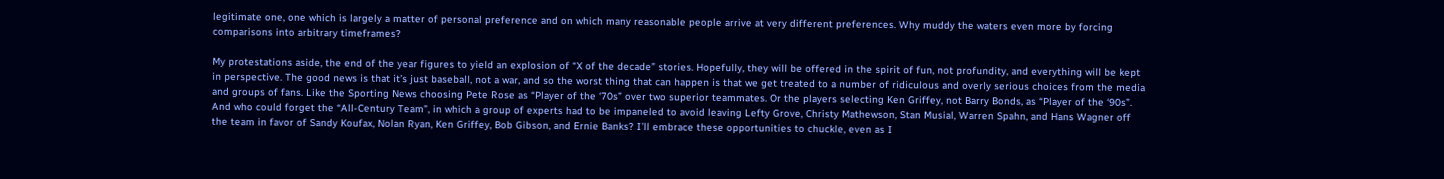legitimate one, one which is largely a matter of personal preference and on which many reasonable people arrive at very different preferences. Why muddy the waters even more by forcing comparisons into arbitrary timeframes?

My protestations aside, the end of the year figures to yield an explosion of “X of the decade” stories. Hopefully, they will be offered in the spirit of fun, not profundity, and everything will be kept in perspective. The good news is that it’s just baseball, not a war, and so the worst thing that can happen is that we get treated to a number of ridiculous and overly serious choices from the media and groups of fans. Like the Sporting News choosing Pete Rose as “Player of the ‘70s” over two superior teammates. Or the players selecting Ken Griffey, not Barry Bonds, as “Player of the ‘90s”. And who could forget the “All-Century Team”, in which a group of experts had to be impaneled to avoid leaving Lefty Grove, Christy Mathewson, Stan Musial, Warren Spahn, and Hans Wagner off the team in favor of Sandy Koufax, Nolan Ryan, Ken Griffey, Bob Gibson, and Ernie Banks? I’ll embrace these opportunities to chuckle, even as I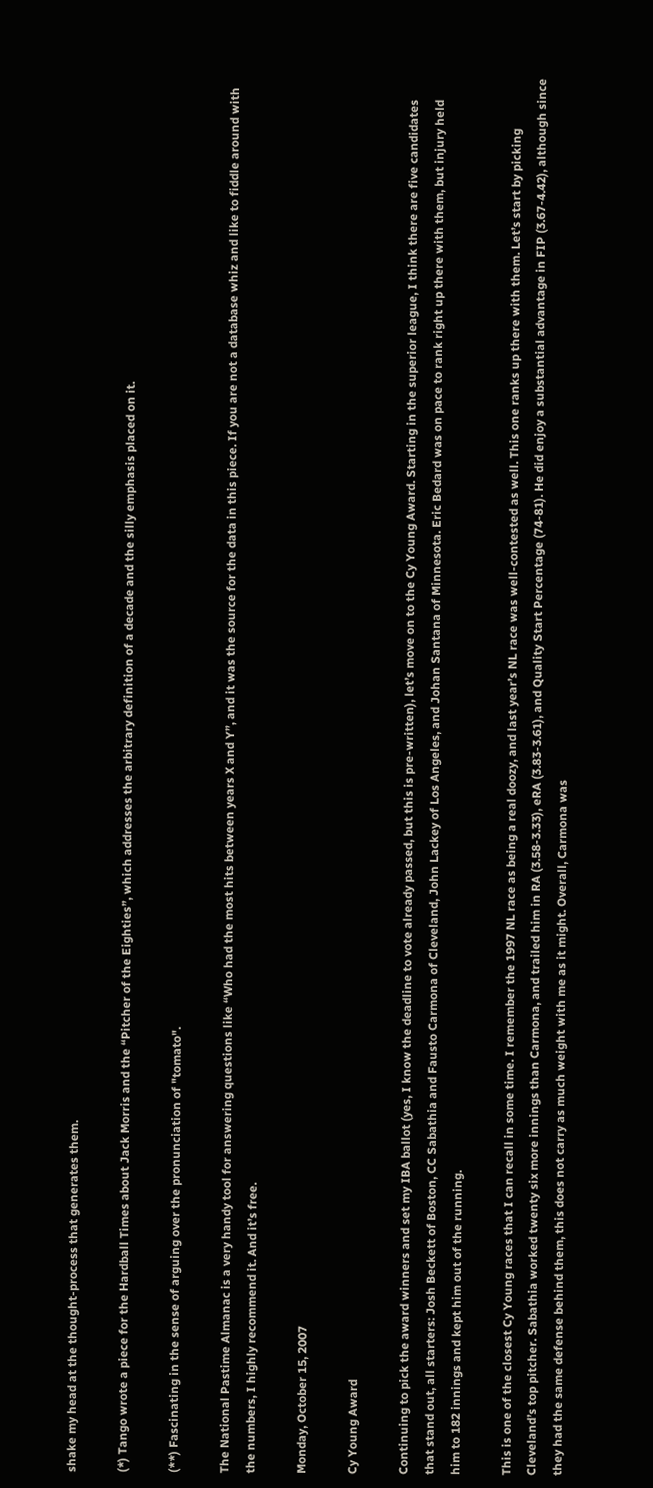shake my head at the thought-process that generates them.

(*) Tango wrote a piece for the Hardball Times about Jack Morris and the “Pitcher of the Eighties”, which addresses the arbitrary definition of a decade and the silly emphasis placed on it.

(**) Fascinating in the sense of arguing over the pronunciation of "tomato".

The National Pastime Almanac is a very handy tool for answering questions like “Who had the most hits between years X and Y”, and it was the source for the data in this piece. If you are not a database whiz and like to fiddle around with the numbers, I highly recommend it. And it’s free.

Monday, October 15, 2007

Cy Young Award

Continuing to pick the award winners and set my IBA ballot (yes, I know the deadline to vote already passed, but this is pre-written), let’s move on to the Cy Young Award. Starting in the superior league, I think there are five candidates that stand out, all starters: Josh Beckett of Boston, CC Sabathia and Fausto Carmona of Cleveland, John Lackey of Los Angeles, and Johan Santana of Minnesota. Eric Bedard was on pace to rank right up there with them, but injury held him to 182 innings and kept him out of the running.

This is one of the closest Cy Young races that I can recall in some time. I remember the 1997 NL race as being a real doozy, and last year’s NL race was well-contested as well. This one ranks up there with them. Let’s start by picking Cleveland’s top pitcher. Sabathia worked twenty six more innings than Carmona, and trailed him in RA (3.58-3.33), eRA (3.83-3.61), and Quality Start Percentage (74-81). He did enjoy a substantial advantage in FIP (3.67-4.42), although since they had the same defense behind them, this does not carry as much weight with me as it might. Overall, Carmona was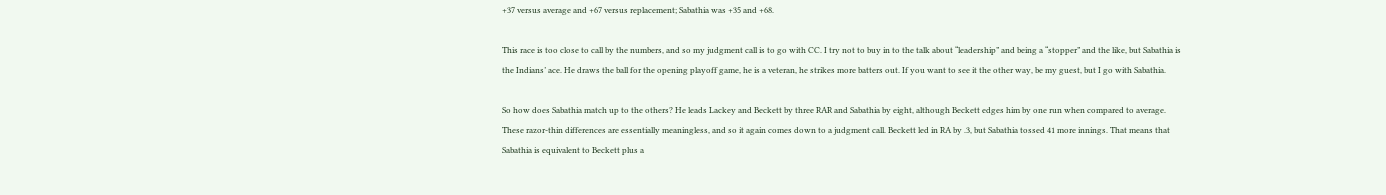+37 versus average and +67 versus replacement; Sabathia was +35 and +68.

This race is too close to call by the numbers, and so my judgment call is to go with CC. I try not to buy in to the talk about “leadership” and being a “stopper” and the like, but Sabathia is the Indians’ ace. He draws the ball for the opening playoff game, he is a veteran, he strikes more batters out. If you want to see it the other way, be my guest, but I go with Sabathia.

So how does Sabathia match up to the others? He leads Lackey and Beckett by three RAR and Sabathia by eight, although Beckett edges him by one run when compared to average. These razor-thin differences are essentially meaningless, and so it again comes down to a judgment call. Beckett led in RA by .3, but Sabathia tossed 41 more innings. That means that Sabathia is equivalent to Beckett plus a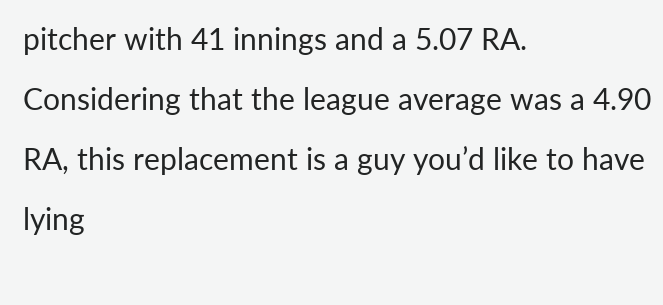pitcher with 41 innings and a 5.07 RA. Considering that the league average was a 4.90 RA, this replacement is a guy you’d like to have lying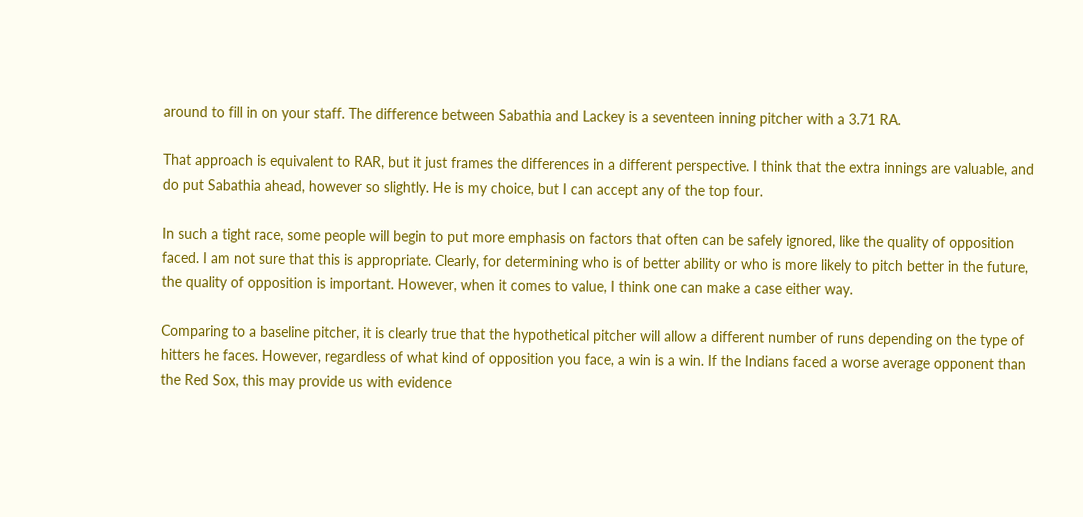around to fill in on your staff. The difference between Sabathia and Lackey is a seventeen inning pitcher with a 3.71 RA.

That approach is equivalent to RAR, but it just frames the differences in a different perspective. I think that the extra innings are valuable, and do put Sabathia ahead, however so slightly. He is my choice, but I can accept any of the top four.

In such a tight race, some people will begin to put more emphasis on factors that often can be safely ignored, like the quality of opposition faced. I am not sure that this is appropriate. Clearly, for determining who is of better ability or who is more likely to pitch better in the future, the quality of opposition is important. However, when it comes to value, I think one can make a case either way.

Comparing to a baseline pitcher, it is clearly true that the hypothetical pitcher will allow a different number of runs depending on the type of hitters he faces. However, regardless of what kind of opposition you face, a win is a win. If the Indians faced a worse average opponent than the Red Sox, this may provide us with evidence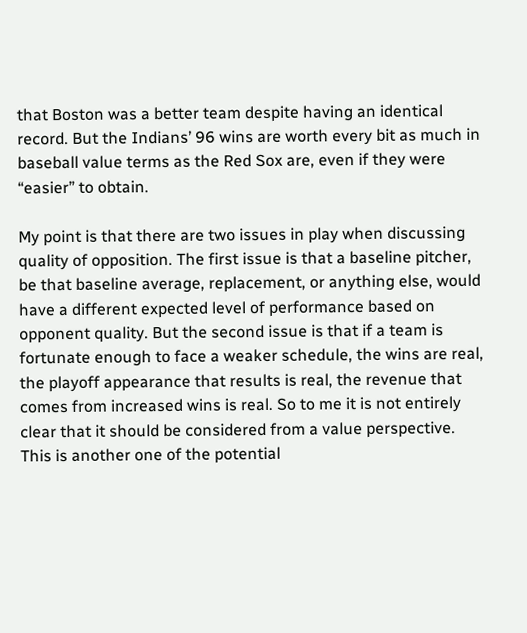that Boston was a better team despite having an identical record. But the Indians’ 96 wins are worth every bit as much in baseball value terms as the Red Sox are, even if they were “easier” to obtain.

My point is that there are two issues in play when discussing quality of opposition. The first issue is that a baseline pitcher, be that baseline average, replacement, or anything else, would have a different expected level of performance based on opponent quality. But the second issue is that if a team is fortunate enough to face a weaker schedule, the wins are real, the playoff appearance that results is real, the revenue that comes from increased wins is real. So to me it is not entirely clear that it should be considered from a value perspective. This is another one of the potential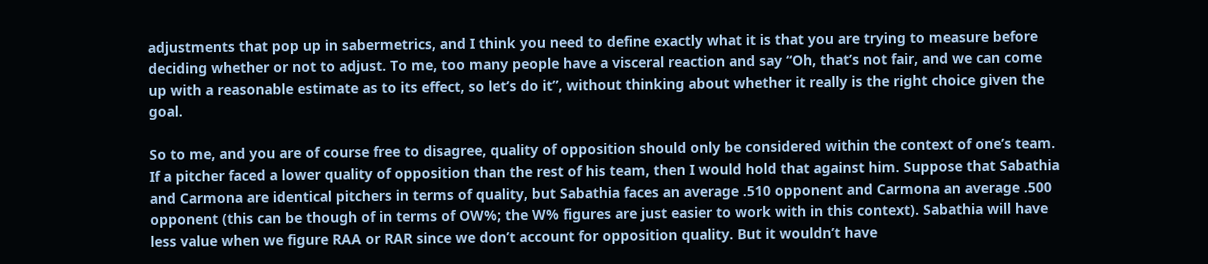adjustments that pop up in sabermetrics, and I think you need to define exactly what it is that you are trying to measure before deciding whether or not to adjust. To me, too many people have a visceral reaction and say “Oh, that’s not fair, and we can come up with a reasonable estimate as to its effect, so let’s do it”, without thinking about whether it really is the right choice given the goal.

So to me, and you are of course free to disagree, quality of opposition should only be considered within the context of one’s team. If a pitcher faced a lower quality of opposition than the rest of his team, then I would hold that against him. Suppose that Sabathia and Carmona are identical pitchers in terms of quality, but Sabathia faces an average .510 opponent and Carmona an average .500 opponent (this can be though of in terms of OW%; the W% figures are just easier to work with in this context). Sabathia will have less value when we figure RAA or RAR since we don’t account for opposition quality. But it wouldn’t have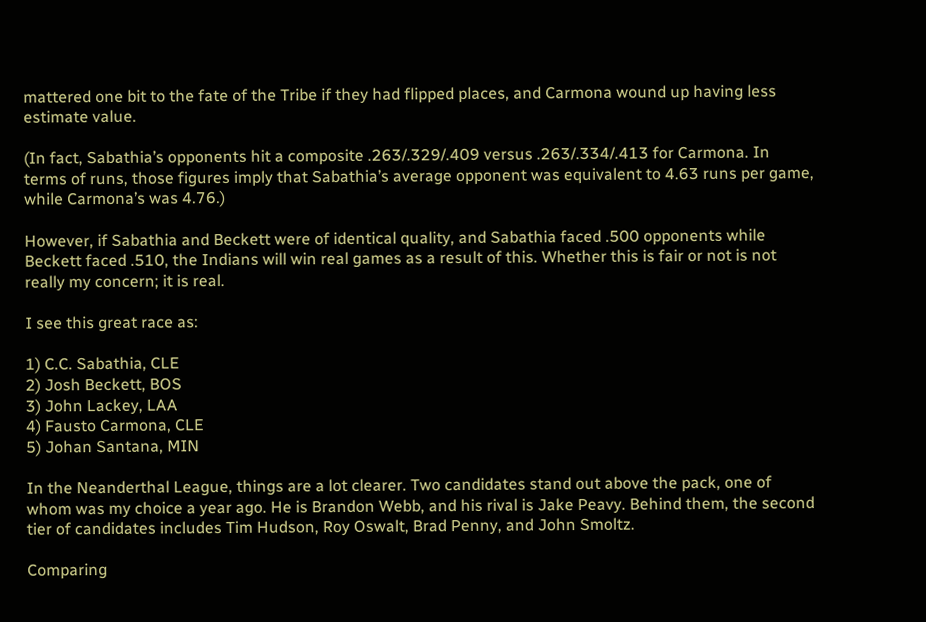mattered one bit to the fate of the Tribe if they had flipped places, and Carmona wound up having less estimate value.

(In fact, Sabathia’s opponents hit a composite .263/.329/.409 versus .263/.334/.413 for Carmona. In terms of runs, those figures imply that Sabathia’s average opponent was equivalent to 4.63 runs per game, while Carmona’s was 4.76.)

However, if Sabathia and Beckett were of identical quality, and Sabathia faced .500 opponents while Beckett faced .510, the Indians will win real games as a result of this. Whether this is fair or not is not really my concern; it is real.

I see this great race as:

1) C.C. Sabathia, CLE
2) Josh Beckett, BOS
3) John Lackey, LAA
4) Fausto Carmona, CLE
5) Johan Santana, MIN

In the Neanderthal League, things are a lot clearer. Two candidates stand out above the pack, one of whom was my choice a year ago. He is Brandon Webb, and his rival is Jake Peavy. Behind them, the second tier of candidates includes Tim Hudson, Roy Oswalt, Brad Penny, and John Smoltz.

Comparing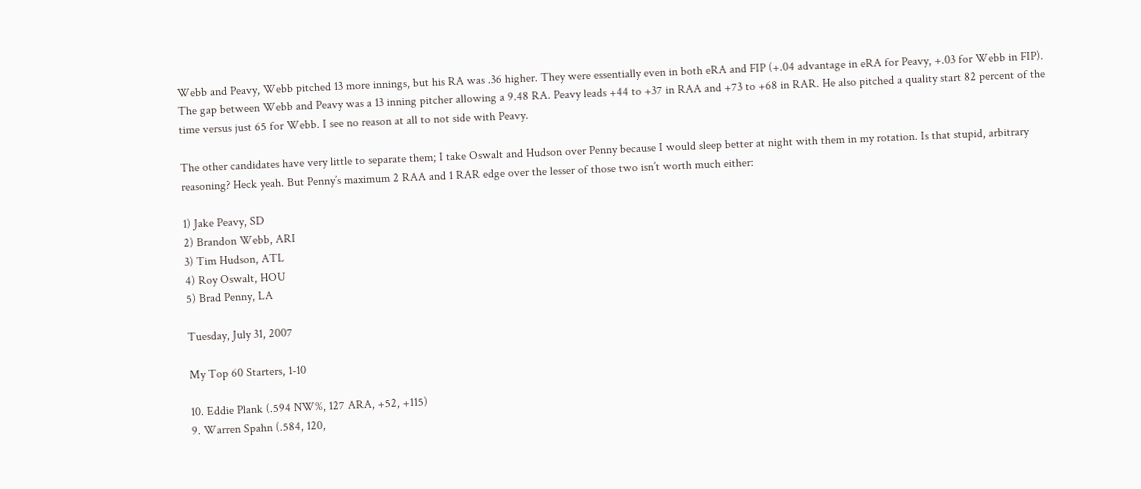Webb and Peavy, Webb pitched 13 more innings, but his RA was .36 higher. They were essentially even in both eRA and FIP (+.04 advantage in eRA for Peavy, +.03 for Webb in FIP). The gap between Webb and Peavy was a 13 inning pitcher allowing a 9.48 RA. Peavy leads +44 to +37 in RAA and +73 to +68 in RAR. He also pitched a quality start 82 percent of the time versus just 65 for Webb. I see no reason at all to not side with Peavy.

The other candidates have very little to separate them; I take Oswalt and Hudson over Penny because I would sleep better at night with them in my rotation. Is that stupid, arbitrary reasoning? Heck yeah. But Penny’s maximum 2 RAA and 1 RAR edge over the lesser of those two isn’t worth much either:

1) Jake Peavy, SD
2) Brandon Webb, ARI
3) Tim Hudson, ATL
4) Roy Oswalt, HOU
5) Brad Penny, LA

Tuesday, July 31, 2007

My Top 60 Starters, 1-10

10. Eddie Plank (.594 NW%, 127 ARA, +52, +115)
9. Warren Spahn (.584, 120,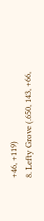+46, +119)
8. Lefty Grove (.650, 143, +66,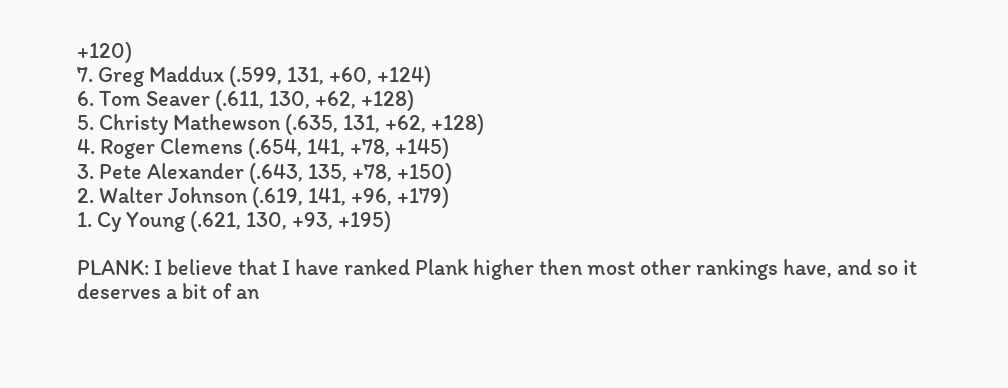+120)
7. Greg Maddux (.599, 131, +60, +124)
6. Tom Seaver (.611, 130, +62, +128)
5. Christy Mathewson (.635, 131, +62, +128)
4. Roger Clemens (.654, 141, +78, +145)
3. Pete Alexander (.643, 135, +78, +150)
2. Walter Johnson (.619, 141, +96, +179)
1. Cy Young (.621, 130, +93, +195)

PLANK: I believe that I have ranked Plank higher then most other rankings have, and so it deserves a bit of an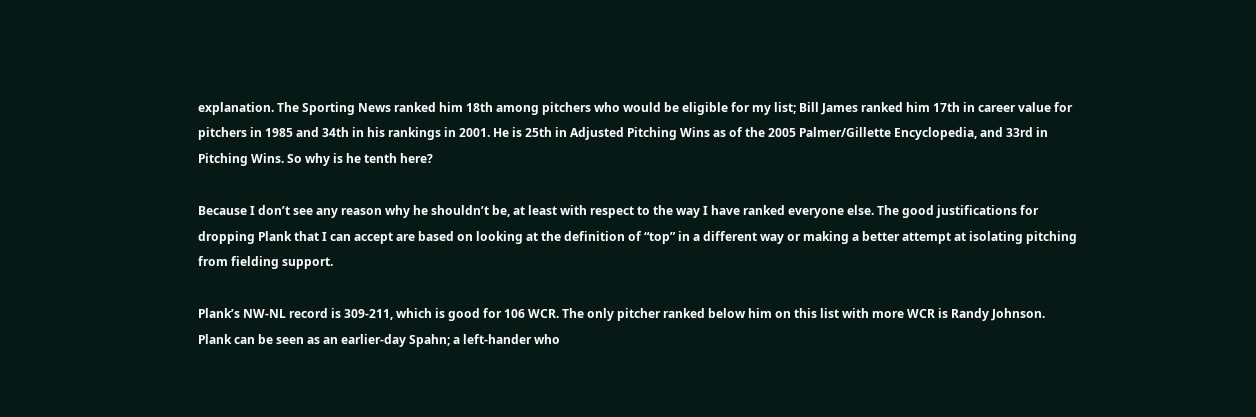explanation. The Sporting News ranked him 18th among pitchers who would be eligible for my list; Bill James ranked him 17th in career value for pitchers in 1985 and 34th in his rankings in 2001. He is 25th in Adjusted Pitching Wins as of the 2005 Palmer/Gillette Encyclopedia, and 33rd in Pitching Wins. So why is he tenth here?

Because I don’t see any reason why he shouldn’t be, at least with respect to the way I have ranked everyone else. The good justifications for dropping Plank that I can accept are based on looking at the definition of “top” in a different way or making a better attempt at isolating pitching from fielding support.

Plank’s NW-NL record is 309-211, which is good for 106 WCR. The only pitcher ranked below him on this list with more WCR is Randy Johnson. Plank can be seen as an earlier-day Spahn; a left-hander who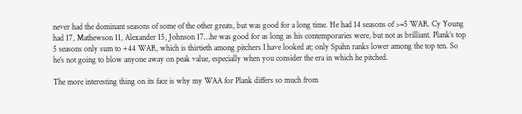never had the dominant seasons of some of the other greats, but was good for a long time. He had 14 seasons of >=5 WAR. Cy Young had 17, Mathewson 11, Alexander 15, Johnson 17…he was good for as long as his contemporaries were, but not as brilliant. Plank’s top 5 seasons only sum to +44 WAR, which is thirtieth among pitchers I have looked at; only Spahn ranks lower among the top ten. So he’s not going to blow anyone away on peak value, especially when you consider the era in which he pitched.

The more interesting thing on its face is why my WAA for Plank differs so much from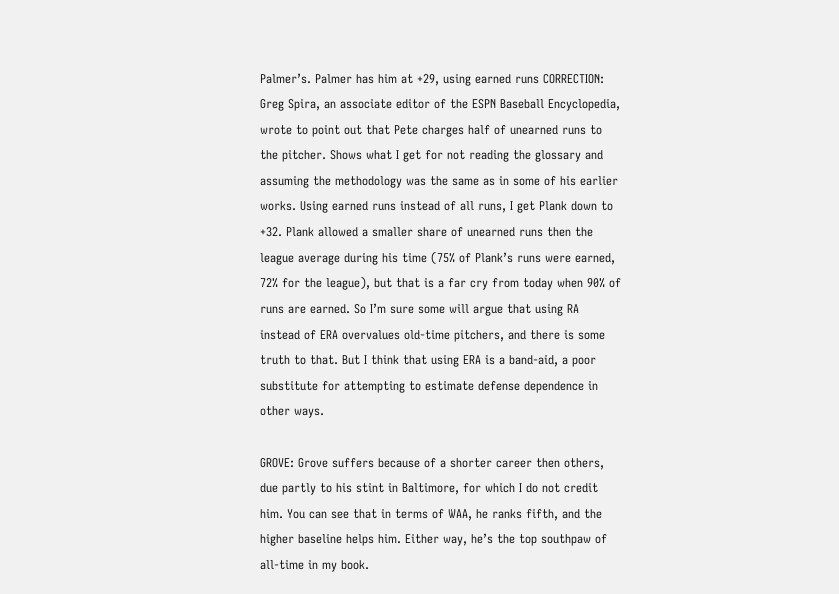Palmer’s. Palmer has him at +29, using earned runs CORRECTION: Greg Spira, an associate editor of the ESPN Baseball Encyclopedia, wrote to point out that Pete charges half of unearned runs to the pitcher. Shows what I get for not reading the glossary and assuming the methodology was the same as in some of his earlier works. Using earned runs instead of all runs, I get Plank down to +32. Plank allowed a smaller share of unearned runs then the league average during his time (75% of Plank’s runs were earned, 72% for the league), but that is a far cry from today when 90% of runs are earned. So I’m sure some will argue that using RA instead of ERA overvalues old-time pitchers, and there is some truth to that. But I think that using ERA is a band-aid, a poor substitute for attempting to estimate defense dependence in other ways.

GROVE: Grove suffers because of a shorter career then others, due partly to his stint in Baltimore, for which I do not credit him. You can see that in terms of WAA, he ranks fifth, and the higher baseline helps him. Either way, he’s the top southpaw of all-time in my book.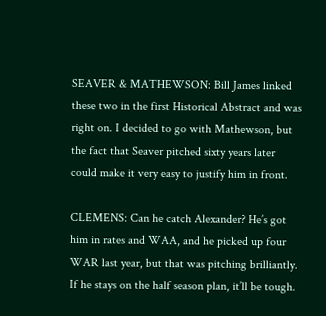SEAVER & MATHEWSON: Bill James linked these two in the first Historical Abstract and was right on. I decided to go with Mathewson, but the fact that Seaver pitched sixty years later could make it very easy to justify him in front.

CLEMENS: Can he catch Alexander? He’s got him in rates and WAA, and he picked up four WAR last year, but that was pitching brilliantly. If he stays on the half season plan, it’ll be tough.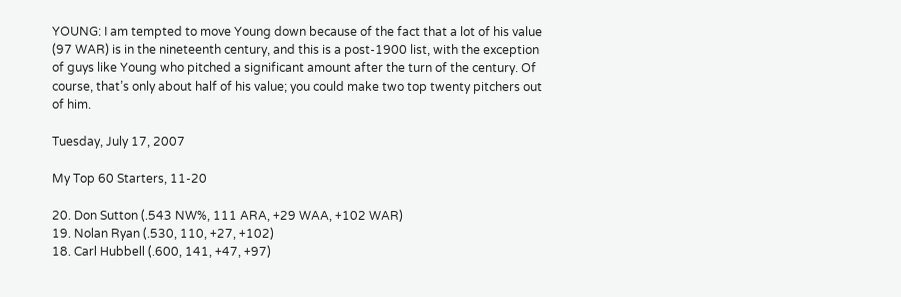YOUNG: I am tempted to move Young down because of the fact that a lot of his value (97 WAR) is in the nineteenth century, and this is a post-1900 list, with the exception of guys like Young who pitched a significant amount after the turn of the century. Of course, that’s only about half of his value; you could make two top twenty pitchers out of him.

Tuesday, July 17, 2007

My Top 60 Starters, 11-20

20. Don Sutton (.543 NW%, 111 ARA, +29 WAA, +102 WAR)
19. Nolan Ryan (.530, 110, +27, +102)
18. Carl Hubbell (.600, 141, +47, +97)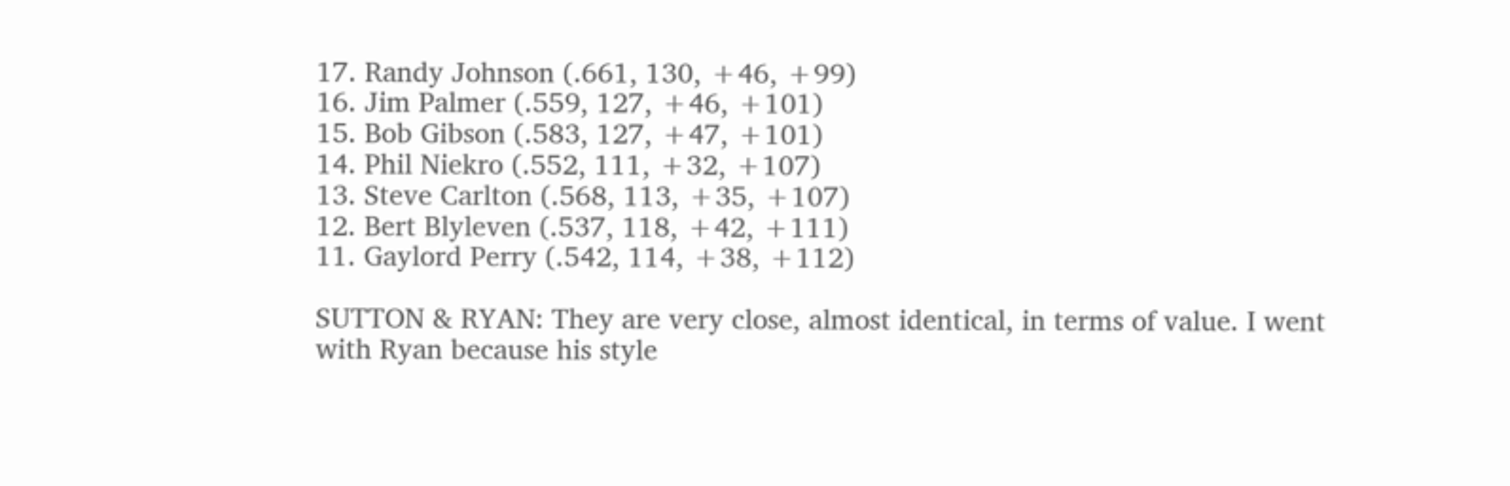17. Randy Johnson (.661, 130, +46, +99)
16. Jim Palmer (.559, 127, +46, +101)
15. Bob Gibson (.583, 127, +47, +101)
14. Phil Niekro (.552, 111, +32, +107)
13. Steve Carlton (.568, 113, +35, +107)
12. Bert Blyleven (.537, 118, +42, +111)
11. Gaylord Perry (.542, 114, +38, +112)

SUTTON & RYAN: They are very close, almost identical, in terms of value. I went with Ryan because his style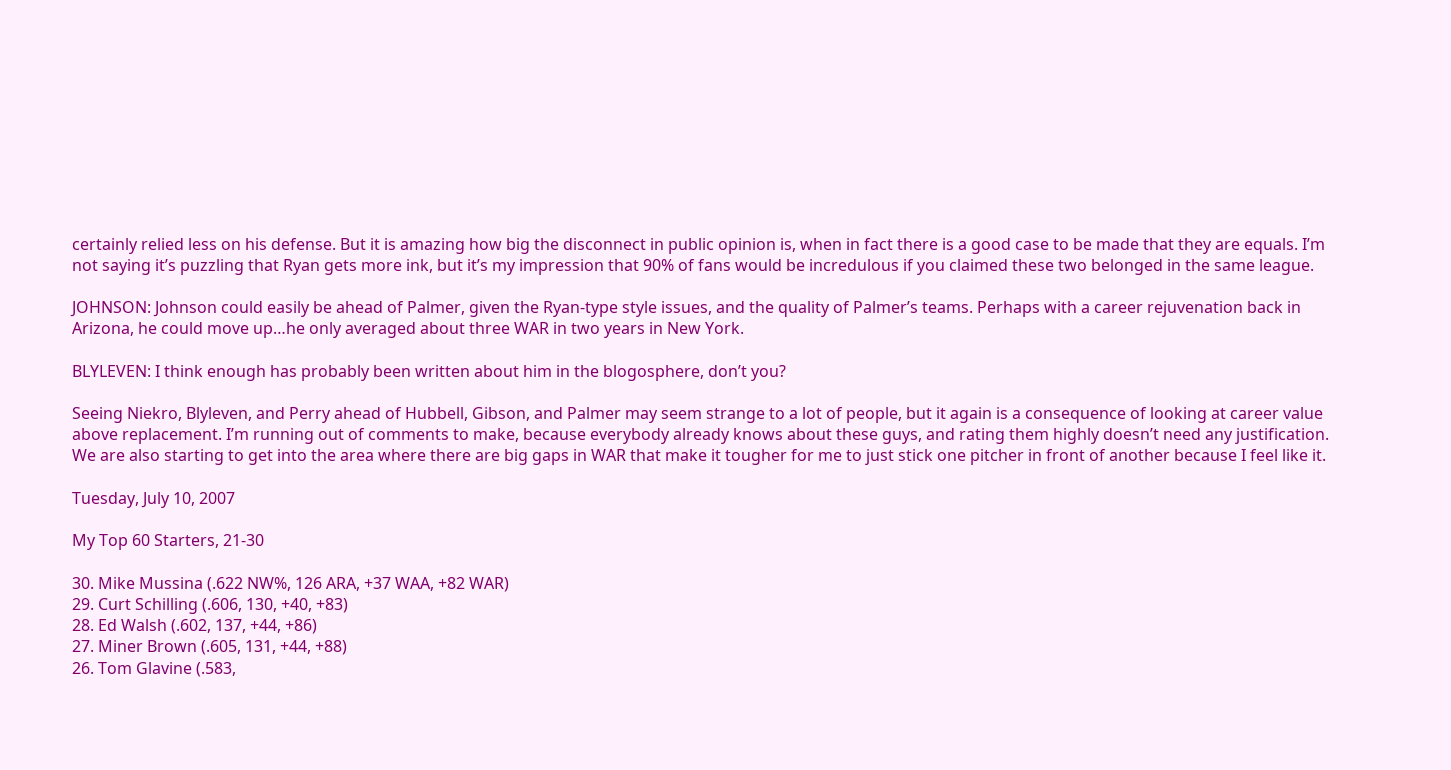certainly relied less on his defense. But it is amazing how big the disconnect in public opinion is, when in fact there is a good case to be made that they are equals. I’m not saying it’s puzzling that Ryan gets more ink, but it’s my impression that 90% of fans would be incredulous if you claimed these two belonged in the same league.

JOHNSON: Johnson could easily be ahead of Palmer, given the Ryan-type style issues, and the quality of Palmer’s teams. Perhaps with a career rejuvenation back in Arizona, he could move up…he only averaged about three WAR in two years in New York.

BLYLEVEN: I think enough has probably been written about him in the blogosphere, don’t you?

Seeing Niekro, Blyleven, and Perry ahead of Hubbell, Gibson, and Palmer may seem strange to a lot of people, but it again is a consequence of looking at career value above replacement. I’m running out of comments to make, because everybody already knows about these guys, and rating them highly doesn’t need any justification. We are also starting to get into the area where there are big gaps in WAR that make it tougher for me to just stick one pitcher in front of another because I feel like it.

Tuesday, July 10, 2007

My Top 60 Starters, 21-30

30. Mike Mussina (.622 NW%, 126 ARA, +37 WAA, +82 WAR)
29. Curt Schilling (.606, 130, +40, +83)
28. Ed Walsh (.602, 137, +44, +86)
27. Miner Brown (.605, 131, +44, +88)
26. Tom Glavine (.583,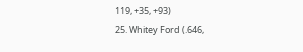119, +35, +93)
25. Whitey Ford (.646,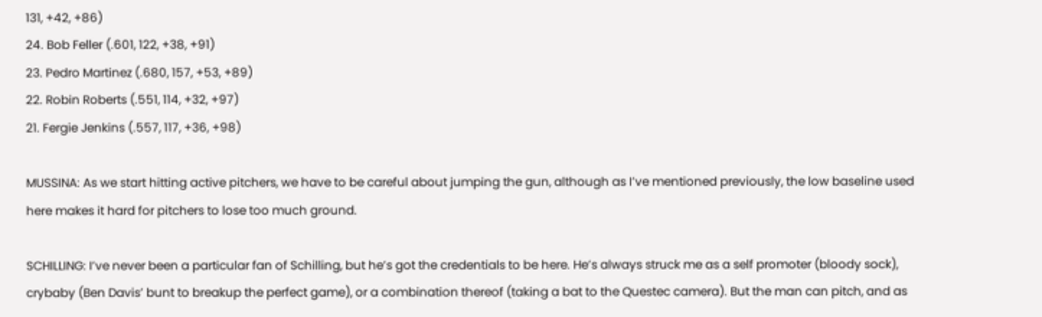131, +42, +86)
24. Bob Feller (.601, 122, +38, +91)
23. Pedro Martinez (.680, 157, +53, +89)
22. Robin Roberts (.551, 114, +32, +97)
21. Fergie Jenkins (.557, 117, +36, +98)

MUSSINA: As we start hitting active pitchers, we have to be careful about jumping the gun, although as I’ve mentioned previously, the low baseline used here makes it hard for pitchers to lose too much ground.

SCHILLING: I’ve never been a particular fan of Schilling, but he’s got the credentials to be here. He’s always struck me as a self promoter (bloody sock), crybaby (Ben Davis’ bunt to breakup the perfect game), or a combination thereof (taking a bat to the Questec camera). But the man can pitch, and as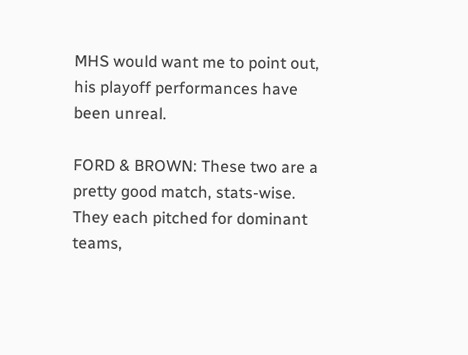MHS would want me to point out, his playoff performances have been unreal.

FORD & BROWN: These two are a pretty good match, stats-wise. They each pitched for dominant teams,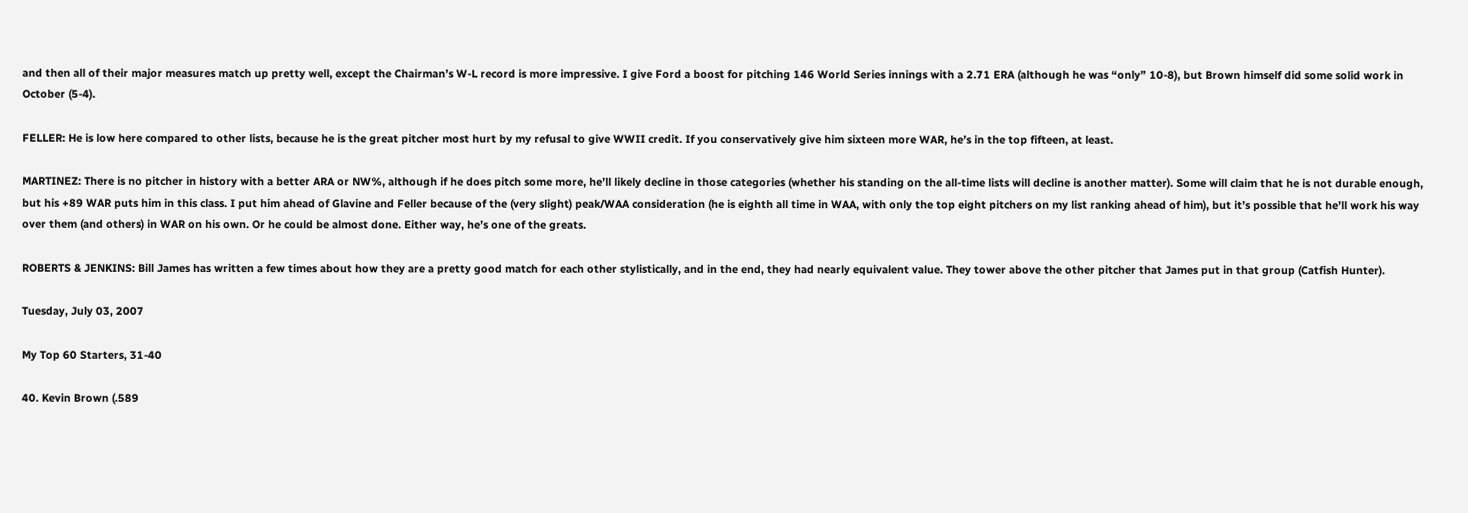and then all of their major measures match up pretty well, except the Chairman’s W-L record is more impressive. I give Ford a boost for pitching 146 World Series innings with a 2.71 ERA (although he was “only” 10-8), but Brown himself did some solid work in October (5-4).

FELLER: He is low here compared to other lists, because he is the great pitcher most hurt by my refusal to give WWII credit. If you conservatively give him sixteen more WAR, he’s in the top fifteen, at least.

MARTINEZ: There is no pitcher in history with a better ARA or NW%, although if he does pitch some more, he’ll likely decline in those categories (whether his standing on the all-time lists will decline is another matter). Some will claim that he is not durable enough, but his +89 WAR puts him in this class. I put him ahead of Glavine and Feller because of the (very slight) peak/WAA consideration (he is eighth all time in WAA, with only the top eight pitchers on my list ranking ahead of him), but it’s possible that he’ll work his way over them (and others) in WAR on his own. Or he could be almost done. Either way, he’s one of the greats.

ROBERTS & JENKINS: Bill James has written a few times about how they are a pretty good match for each other stylistically, and in the end, they had nearly equivalent value. They tower above the other pitcher that James put in that group (Catfish Hunter).

Tuesday, July 03, 2007

My Top 60 Starters, 31-40

40. Kevin Brown (.589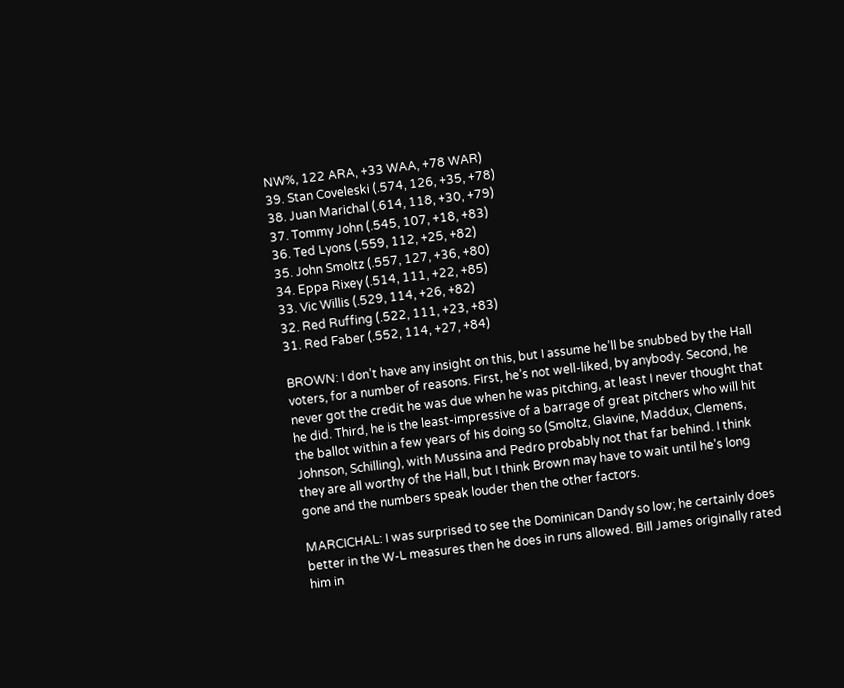NW%, 122 ARA, +33 WAA, +78 WAR)
39. Stan Coveleski (.574, 126, +35, +78)
38. Juan Marichal (.614, 118, +30, +79)
37. Tommy John (.545, 107, +18, +83)
36. Ted Lyons (.559, 112, +25, +82)
35. John Smoltz (.557, 127, +36, +80)
34. Eppa Rixey (.514, 111, +22, +85)
33. Vic Willis (.529, 114, +26, +82)
32. Red Ruffing (.522, 111, +23, +83)
31. Red Faber (.552, 114, +27, +84)

BROWN: I don’t have any insight on this, but I assume he’ll be snubbed by the Hall voters, for a number of reasons. First, he’s not well-liked, by anybody. Second, he never got the credit he was due when he was pitching, at least I never thought that he did. Third, he is the least-impressive of a barrage of great pitchers who will hit the ballot within a few years of his doing so (Smoltz, Glavine, Maddux, Clemens, Johnson, Schilling), with Mussina and Pedro probably not that far behind. I think they are all worthy of the Hall, but I think Brown may have to wait until he’s long gone and the numbers speak louder then the other factors.

MARCICHAL: I was surprised to see the Dominican Dandy so low; he certainly does better in the W-L measures then he does in runs allowed. Bill James originally rated him in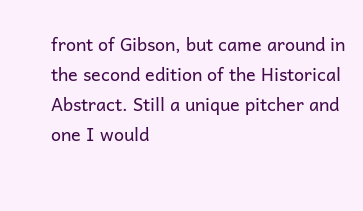front of Gibson, but came around in the second edition of the Historical Abstract. Still a unique pitcher and one I would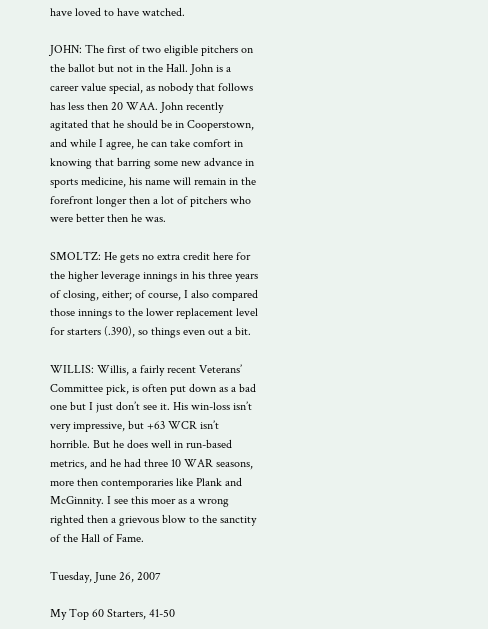have loved to have watched.

JOHN: The first of two eligible pitchers on the ballot but not in the Hall. John is a career value special, as nobody that follows has less then 20 WAA. John recently agitated that he should be in Cooperstown, and while I agree, he can take comfort in knowing that barring some new advance in sports medicine, his name will remain in the forefront longer then a lot of pitchers who were better then he was.

SMOLTZ: He gets no extra credit here for the higher leverage innings in his three years of closing, either; of course, I also compared those innings to the lower replacement level for starters (.390), so things even out a bit.

WILLIS: Willis, a fairly recent Veterans’ Committee pick, is often put down as a bad one but I just don’t see it. His win-loss isn’t very impressive, but +63 WCR isn’t horrible. But he does well in run-based metrics, and he had three 10 WAR seasons, more then contemporaries like Plank and McGinnity. I see this moer as a wrong righted then a grievous blow to the sanctity of the Hall of Fame.

Tuesday, June 26, 2007

My Top 60 Starters, 41-50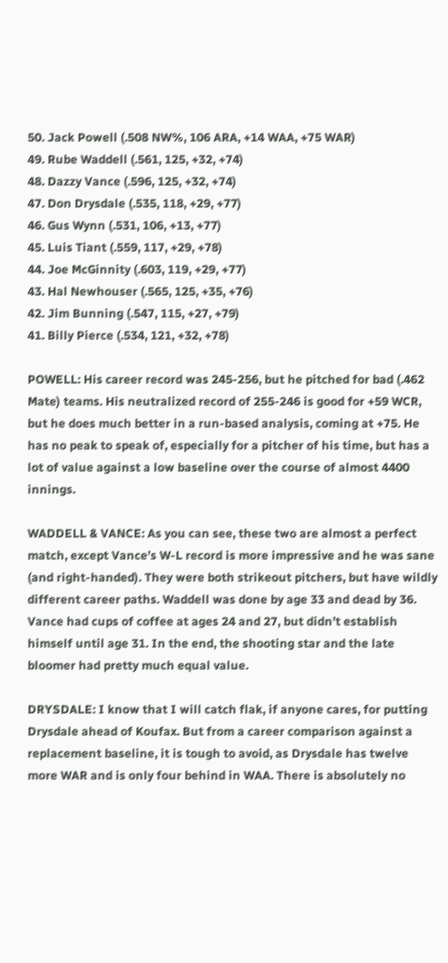50. Jack Powell (.508 NW%, 106 ARA, +14 WAA, +75 WAR)
49. Rube Waddell (.561, 125, +32, +74)
48. Dazzy Vance (.596, 125, +32, +74)
47. Don Drysdale (.535, 118, +29, +77)
46. Gus Wynn (.531, 106, +13, +77)
45. Luis Tiant (.559, 117, +29, +78)
44. Joe McGinnity (.603, 119, +29, +77)
43. Hal Newhouser (.565, 125, +35, +76)
42. Jim Bunning (.547, 115, +27, +79)
41. Billy Pierce (.534, 121, +32, +78)

POWELL: His career record was 245-256, but he pitched for bad (.462 Mate) teams. His neutralized record of 255-246 is good for +59 WCR, but he does much better in a run-based analysis, coming at +75. He has no peak to speak of, especially for a pitcher of his time, but has a lot of value against a low baseline over the course of almost 4400 innings.

WADDELL & VANCE: As you can see, these two are almost a perfect match, except Vance’s W-L record is more impressive and he was sane (and right-handed). They were both strikeout pitchers, but have wildly different career paths. Waddell was done by age 33 and dead by 36. Vance had cups of coffee at ages 24 and 27, but didn’t establish himself until age 31. In the end, the shooting star and the late bloomer had pretty much equal value.

DRYSDALE: I know that I will catch flak, if anyone cares, for putting Drysdale ahead of Koufax. But from a career comparison against a replacement baseline, it is tough to avoid, as Drysdale has twelve more WAR and is only four behind in WAA. There is absolutely no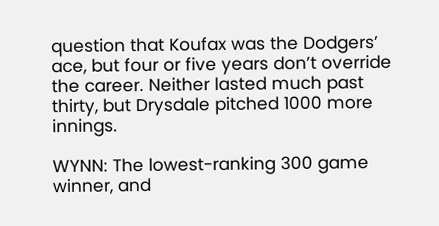question that Koufax was the Dodgers’ ace, but four or five years don’t override the career. Neither lasted much past thirty, but Drysdale pitched 1000 more innings.

WYNN: The lowest-ranking 300 game winner, and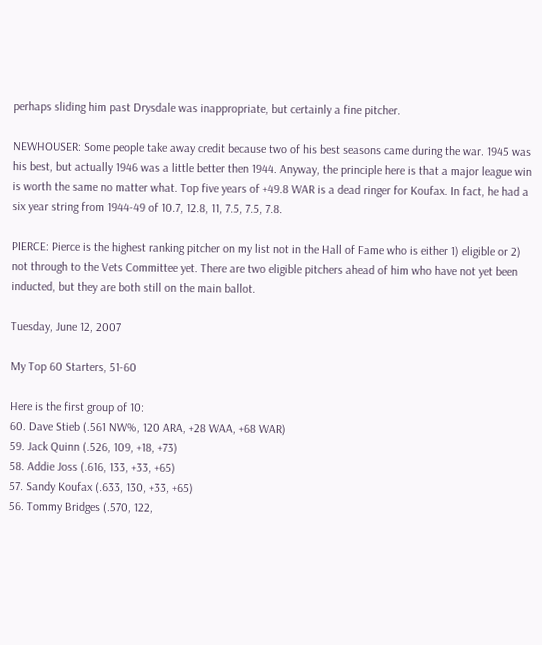perhaps sliding him past Drysdale was inappropriate, but certainly a fine pitcher.

NEWHOUSER: Some people take away credit because two of his best seasons came during the war. 1945 was his best, but actually 1946 was a little better then 1944. Anyway, the principle here is that a major league win is worth the same no matter what. Top five years of +49.8 WAR is a dead ringer for Koufax. In fact, he had a six year string from 1944-49 of 10.7, 12.8, 11, 7.5, 7.5, 7.8.

PIERCE: Pierce is the highest ranking pitcher on my list not in the Hall of Fame who is either 1) eligible or 2) not through to the Vets Committee yet. There are two eligible pitchers ahead of him who have not yet been inducted, but they are both still on the main ballot.

Tuesday, June 12, 2007

My Top 60 Starters, 51-60

Here is the first group of 10:
60. Dave Stieb (.561 NW%, 120 ARA, +28 WAA, +68 WAR)
59. Jack Quinn (.526, 109, +18, +73)
58. Addie Joss (.616, 133, +33, +65)
57. Sandy Koufax (.633, 130, +33, +65)
56. Tommy Bridges (.570, 122,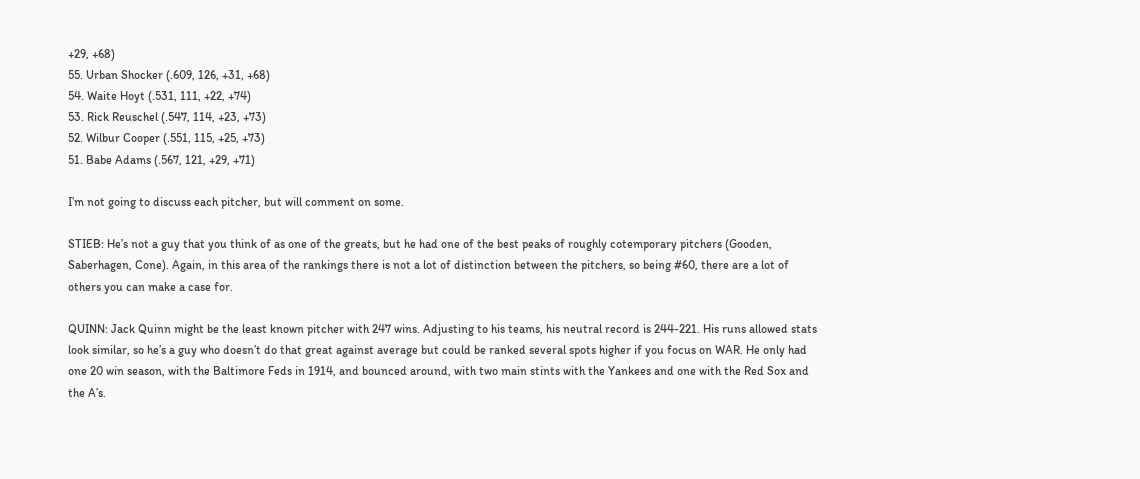+29, +68)
55. Urban Shocker (.609, 126, +31, +68)
54. Waite Hoyt (.531, 111, +22, +74)
53. Rick Reuschel (.547, 114, +23, +73)
52. Wilbur Cooper (.551, 115, +25, +73)
51. Babe Adams (.567, 121, +29, +71)

I’m not going to discuss each pitcher, but will comment on some.

STIEB: He’s not a guy that you think of as one of the greats, but he had one of the best peaks of roughly cotemporary pitchers (Gooden, Saberhagen, Cone). Again, in this area of the rankings there is not a lot of distinction between the pitchers, so being #60, there are a lot of others you can make a case for.

QUINN: Jack Quinn might be the least known pitcher with 247 wins. Adjusting to his teams, his neutral record is 244-221. His runs allowed stats look similar, so he’s a guy who doesn’t do that great against average but could be ranked several spots higher if you focus on WAR. He only had one 20 win season, with the Baltimore Feds in 1914, and bounced around, with two main stints with the Yankees and one with the Red Sox and the A’s.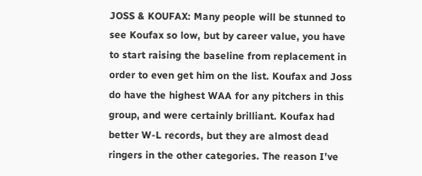JOSS & KOUFAX: Many people will be stunned to see Koufax so low, but by career value, you have to start raising the baseline from replacement in order to even get him on the list. Koufax and Joss do have the highest WAA for any pitchers in this group, and were certainly brilliant. Koufax had better W-L records, but they are almost dead ringers in the other categories. The reason I’ve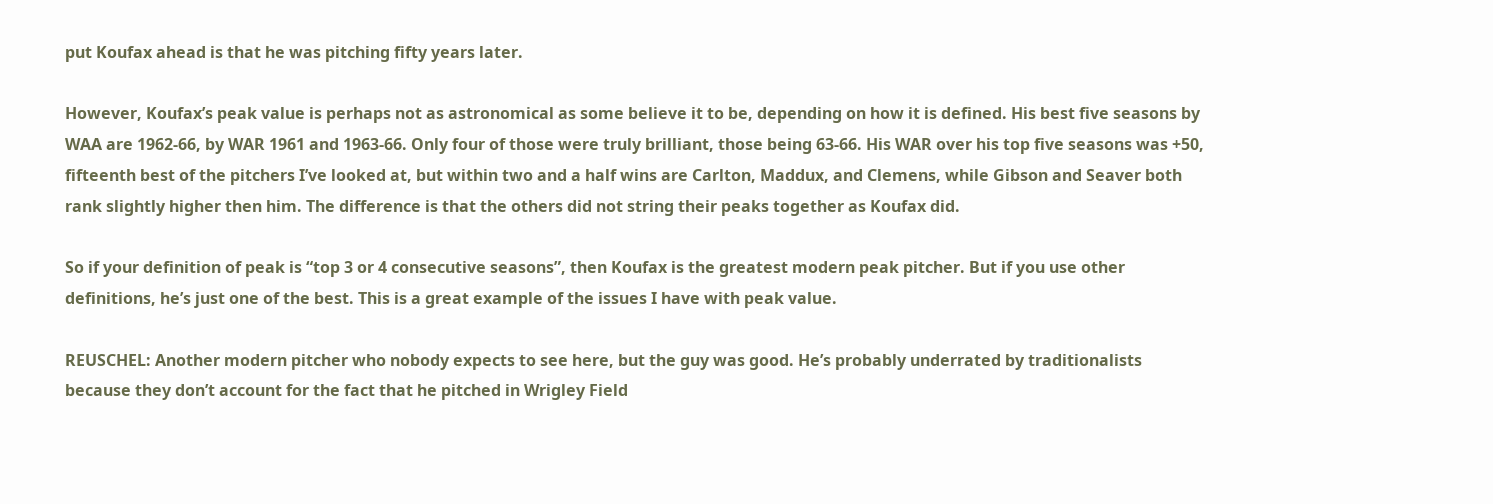put Koufax ahead is that he was pitching fifty years later.

However, Koufax’s peak value is perhaps not as astronomical as some believe it to be, depending on how it is defined. His best five seasons by WAA are 1962-66, by WAR 1961 and 1963-66. Only four of those were truly brilliant, those being 63-66. His WAR over his top five seasons was +50, fifteenth best of the pitchers I’ve looked at, but within two and a half wins are Carlton, Maddux, and Clemens, while Gibson and Seaver both rank slightly higher then him. The difference is that the others did not string their peaks together as Koufax did.

So if your definition of peak is “top 3 or 4 consecutive seasons”, then Koufax is the greatest modern peak pitcher. But if you use other definitions, he’s just one of the best. This is a great example of the issues I have with peak value.

REUSCHEL: Another modern pitcher who nobody expects to see here, but the guy was good. He’s probably underrated by traditionalists because they don’t account for the fact that he pitched in Wrigley Field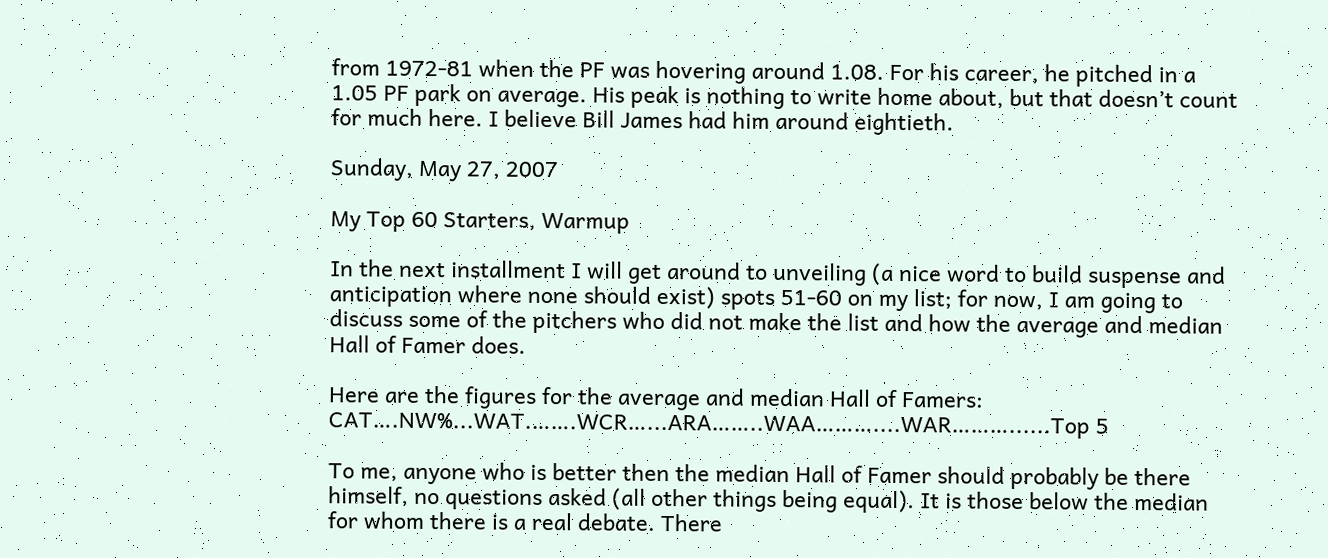from 1972-81 when the PF was hovering around 1.08. For his career, he pitched in a 1.05 PF park on average. His peak is nothing to write home about, but that doesn’t count for much here. I believe Bill James had him around eightieth.

Sunday, May 27, 2007

My Top 60 Starters, Warmup

In the next installment I will get around to unveiling (a nice word to build suspense and anticipation where none should exist) spots 51-60 on my list; for now, I am going to discuss some of the pitchers who did not make the list and how the average and median Hall of Famer does.

Here are the figures for the average and median Hall of Famers:
CAT….NW%...WAT.…….WCR…...ARA……..WAA………....WAR………......Top 5

To me, anyone who is better then the median Hall of Famer should probably be there himself, no questions asked (all other things being equal). It is those below the median for whom there is a real debate. There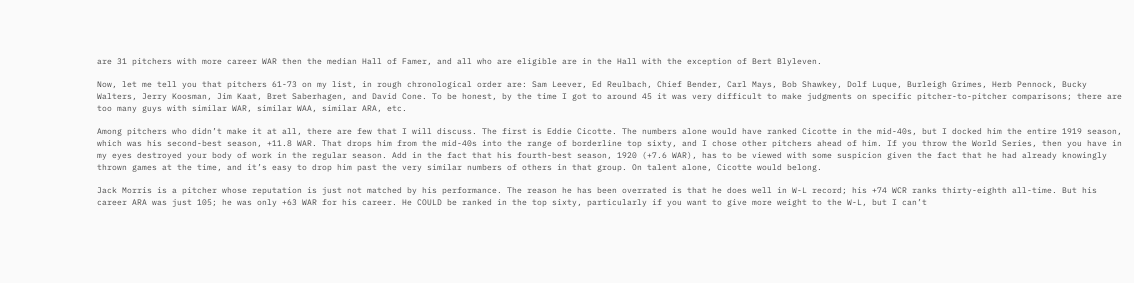are 31 pitchers with more career WAR then the median Hall of Famer, and all who are eligible are in the Hall with the exception of Bert Blyleven.

Now, let me tell you that pitchers 61-73 on my list, in rough chronological order are: Sam Leever, Ed Reulbach, Chief Bender, Carl Mays, Bob Shawkey, Dolf Luque, Burleigh Grimes, Herb Pennock, Bucky Walters, Jerry Koosman, Jim Kaat, Bret Saberhagen, and David Cone. To be honest, by the time I got to around 45 it was very difficult to make judgments on specific pitcher-to-pitcher comparisons; there are too many guys with similar WAR, similar WAA, similar ARA, etc.

Among pitchers who didn’t make it at all, there are few that I will discuss. The first is Eddie Cicotte. The numbers alone would have ranked Cicotte in the mid-40s, but I docked him the entire 1919 season, which was his second-best season, +11.8 WAR. That drops him from the mid-40s into the range of borderline top sixty, and I chose other pitchers ahead of him. If you throw the World Series, then you have in my eyes destroyed your body of work in the regular season. Add in the fact that his fourth-best season, 1920 (+7.6 WAR), has to be viewed with some suspicion given the fact that he had already knowingly thrown games at the time, and it’s easy to drop him past the very similar numbers of others in that group. On talent alone, Cicotte would belong.

Jack Morris is a pitcher whose reputation is just not matched by his performance. The reason he has been overrated is that he does well in W-L record; his +74 WCR ranks thirty-eighth all-time. But his career ARA was just 105; he was only +63 WAR for his career. He COULD be ranked in the top sixty, particularly if you want to give more weight to the W-L, but I can’t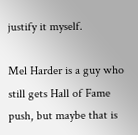justify it myself.

Mel Harder is a guy who still gets Hall of Fame push, but maybe that is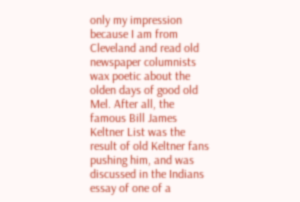only my impression because I am from Cleveland and read old newspaper columnists wax poetic about the olden days of good old Mel. After all, the famous Bill James Keltner List was the result of old Keltner fans pushing him, and was discussed in the Indians essay of one of a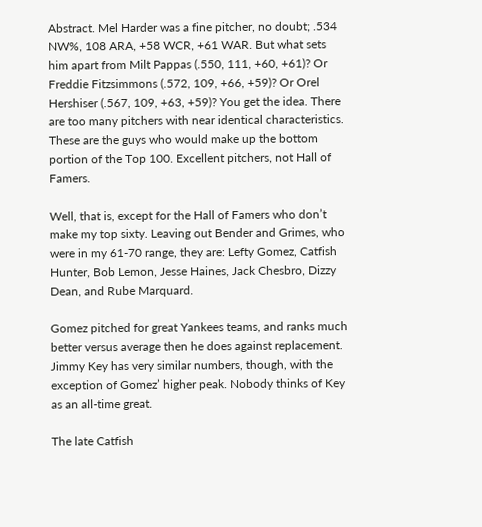Abstract. Mel Harder was a fine pitcher, no doubt; .534 NW%, 108 ARA, +58 WCR, +61 WAR. But what sets him apart from Milt Pappas (.550, 111, +60, +61)? Or Freddie Fitzsimmons (.572, 109, +66, +59)? Or Orel Hershiser (.567, 109, +63, +59)? You get the idea. There are too many pitchers with near identical characteristics. These are the guys who would make up the bottom portion of the Top 100. Excellent pitchers, not Hall of Famers.

Well, that is, except for the Hall of Famers who don’t make my top sixty. Leaving out Bender and Grimes, who were in my 61-70 range, they are: Lefty Gomez, Catfish Hunter, Bob Lemon, Jesse Haines, Jack Chesbro, Dizzy Dean, and Rube Marquard.

Gomez pitched for great Yankees teams, and ranks much better versus average then he does against replacement. Jimmy Key has very similar numbers, though, with the exception of Gomez’ higher peak. Nobody thinks of Key as an all-time great.

The late Catfish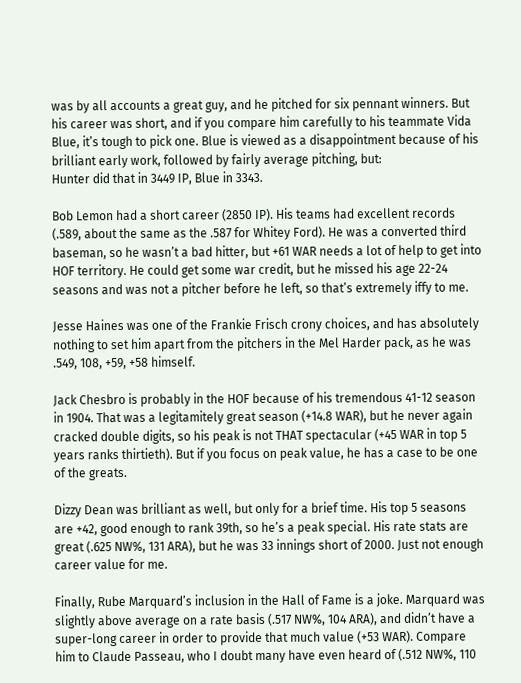was by all accounts a great guy, and he pitched for six pennant winners. But his career was short, and if you compare him carefully to his teammate Vida Blue, it’s tough to pick one. Blue is viewed as a disappointment because of his brilliant early work, followed by fairly average pitching, but:
Hunter did that in 3449 IP, Blue in 3343.

Bob Lemon had a short career (2850 IP). His teams had excellent records (.589, about the same as the .587 for Whitey Ford). He was a converted third baseman, so he wasn’t a bad hitter, but +61 WAR needs a lot of help to get into HOF territory. He could get some war credit, but he missed his age 22-24 seasons and was not a pitcher before he left, so that’s extremely iffy to me.

Jesse Haines was one of the Frankie Frisch crony choices, and has absolutely nothing to set him apart from the pitchers in the Mel Harder pack, as he was .549, 108, +59, +58 himself.

Jack Chesbro is probably in the HOF because of his tremendous 41-12 season in 1904. That was a legitamitely great season (+14.8 WAR), but he never again cracked double digits, so his peak is not THAT spectacular (+45 WAR in top 5 years ranks thirtieth). But if you focus on peak value, he has a case to be one of the greats.

Dizzy Dean was brilliant as well, but only for a brief time. His top 5 seasons are +42, good enough to rank 39th, so he’s a peak special. His rate stats are great (.625 NW%, 131 ARA), but he was 33 innings short of 2000. Just not enough career value for me.

Finally, Rube Marquard’s inclusion in the Hall of Fame is a joke. Marquard was slightly above average on a rate basis (.517 NW%, 104 ARA), and didn’t have a super-long career in order to provide that much value (+53 WAR). Compare him to Claude Passeau, who I doubt many have even heard of (.512 NW%, 110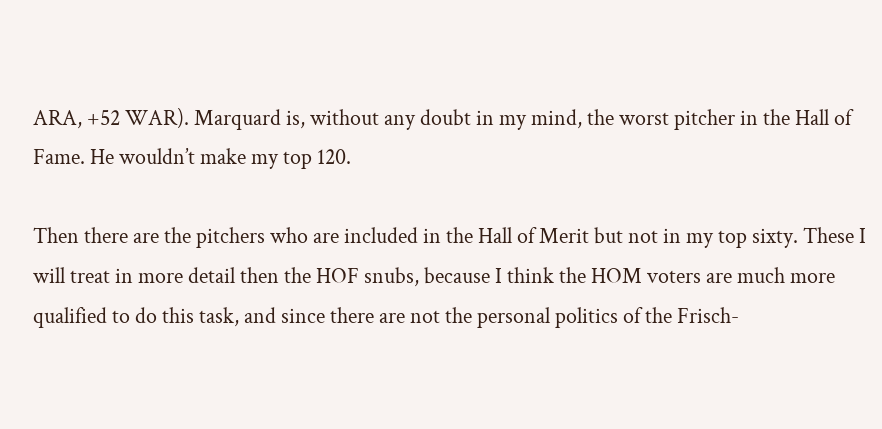ARA, +52 WAR). Marquard is, without any doubt in my mind, the worst pitcher in the Hall of Fame. He wouldn’t make my top 120.

Then there are the pitchers who are included in the Hall of Merit but not in my top sixty. These I will treat in more detail then the HOF snubs, because I think the HOM voters are much more qualified to do this task, and since there are not the personal politics of the Frisch-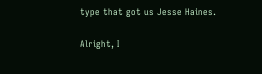type that got us Jesse Haines.

Alright, I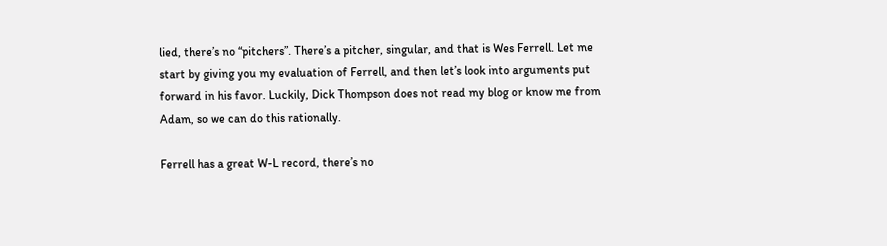lied, there’s no “pitchers”. There’s a pitcher, singular, and that is Wes Ferrell. Let me start by giving you my evaluation of Ferrell, and then let’s look into arguments put forward in his favor. Luckily, Dick Thompson does not read my blog or know me from Adam, so we can do this rationally.

Ferrell has a great W-L record, there’s no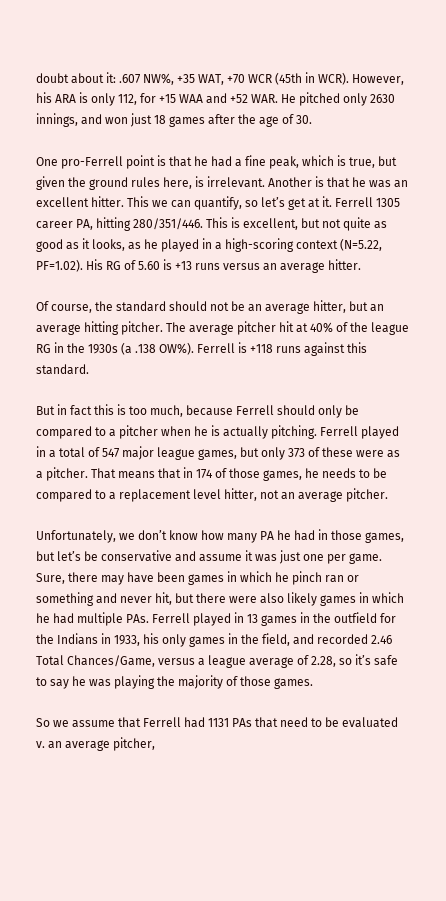doubt about it: .607 NW%, +35 WAT, +70 WCR (45th in WCR). However, his ARA is only 112, for +15 WAA and +52 WAR. He pitched only 2630 innings, and won just 18 games after the age of 30.

One pro-Ferrell point is that he had a fine peak, which is true, but given the ground rules here, is irrelevant. Another is that he was an excellent hitter. This we can quantify, so let’s get at it. Ferrell 1305 career PA, hitting 280/351/446. This is excellent, but not quite as good as it looks, as he played in a high-scoring context (N=5.22, PF=1.02). His RG of 5.60 is +13 runs versus an average hitter.

Of course, the standard should not be an average hitter, but an average hitting pitcher. The average pitcher hit at 40% of the league RG in the 1930s (a .138 OW%). Ferrell is +118 runs against this standard.

But in fact this is too much, because Ferrell should only be compared to a pitcher when he is actually pitching. Ferrell played in a total of 547 major league games, but only 373 of these were as a pitcher. That means that in 174 of those games, he needs to be compared to a replacement level hitter, not an average pitcher.

Unfortunately, we don’t know how many PA he had in those games, but let’s be conservative and assume it was just one per game. Sure, there may have been games in which he pinch ran or something and never hit, but there were also likely games in which he had multiple PAs. Ferrell played in 13 games in the outfield for the Indians in 1933, his only games in the field, and recorded 2.46 Total Chances/Game, versus a league average of 2.28, so it’s safe to say he was playing the majority of those games.

So we assume that Ferrell had 1131 PAs that need to be evaluated v. an average pitcher,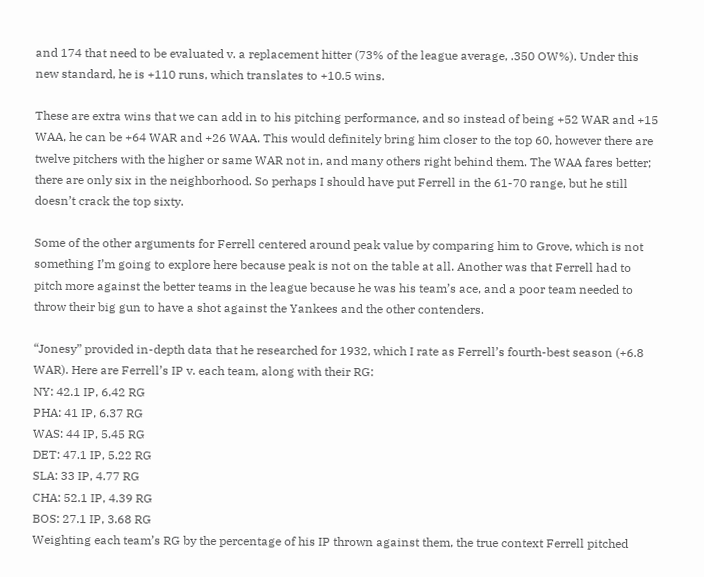and 174 that need to be evaluated v. a replacement hitter (73% of the league average, .350 OW%). Under this new standard, he is +110 runs, which translates to +10.5 wins.

These are extra wins that we can add in to his pitching performance, and so instead of being +52 WAR and +15 WAA, he can be +64 WAR and +26 WAA. This would definitely bring him closer to the top 60, however there are twelve pitchers with the higher or same WAR not in, and many others right behind them. The WAA fares better; there are only six in the neighborhood. So perhaps I should have put Ferrell in the 61-70 range, but he still doesn’t crack the top sixty.

Some of the other arguments for Ferrell centered around peak value by comparing him to Grove, which is not something I’m going to explore here because peak is not on the table at all. Another was that Ferrell had to pitch more against the better teams in the league because he was his team’s ace, and a poor team needed to throw their big gun to have a shot against the Yankees and the other contenders.

“Jonesy” provided in-depth data that he researched for 1932, which I rate as Ferrell’s fourth-best season (+6.8 WAR). Here are Ferrell’s IP v. each team, along with their RG:
NY: 42.1 IP, 6.42 RG
PHA: 41 IP, 6.37 RG
WAS: 44 IP, 5.45 RG
DET: 47.1 IP, 5.22 RG
SLA: 33 IP, 4.77 RG
CHA: 52.1 IP, 4.39 RG
BOS: 27.1 IP, 3.68 RG
Weighting each team’s RG by the percentage of his IP thrown against them, the true context Ferrell pitched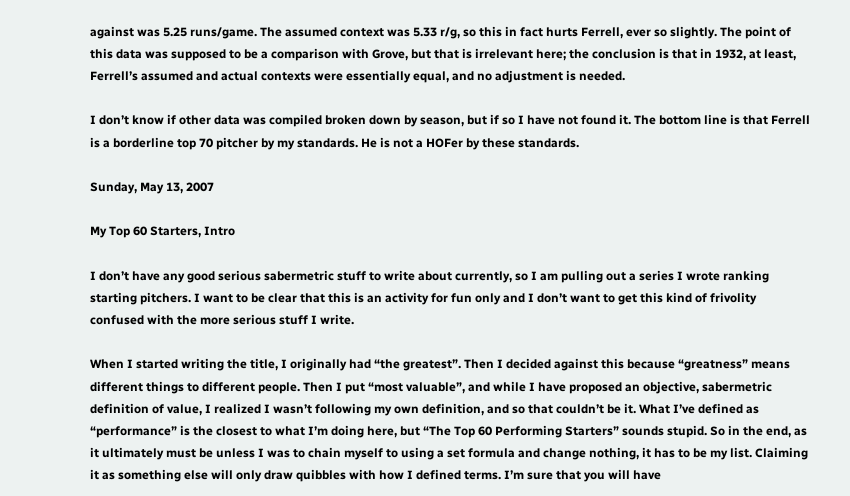against was 5.25 runs/game. The assumed context was 5.33 r/g, so this in fact hurts Ferrell, ever so slightly. The point of this data was supposed to be a comparison with Grove, but that is irrelevant here; the conclusion is that in 1932, at least, Ferrell’s assumed and actual contexts were essentially equal, and no adjustment is needed.

I don’t know if other data was compiled broken down by season, but if so I have not found it. The bottom line is that Ferrell is a borderline top 70 pitcher by my standards. He is not a HOFer by these standards.

Sunday, May 13, 2007

My Top 60 Starters, Intro

I don’t have any good serious sabermetric stuff to write about currently, so I am pulling out a series I wrote ranking starting pitchers. I want to be clear that this is an activity for fun only and I don’t want to get this kind of frivolity confused with the more serious stuff I write.

When I started writing the title, I originally had “the greatest”. Then I decided against this because “greatness” means different things to different people. Then I put “most valuable”, and while I have proposed an objective, sabermetric definition of value, I realized I wasn’t following my own definition, and so that couldn’t be it. What I’ve defined as “performance” is the closest to what I’m doing here, but “The Top 60 Performing Starters” sounds stupid. So in the end, as it ultimately must be unless I was to chain myself to using a set formula and change nothing, it has to be my list. Claiming it as something else will only draw quibbles with how I defined terms. I’m sure that you will have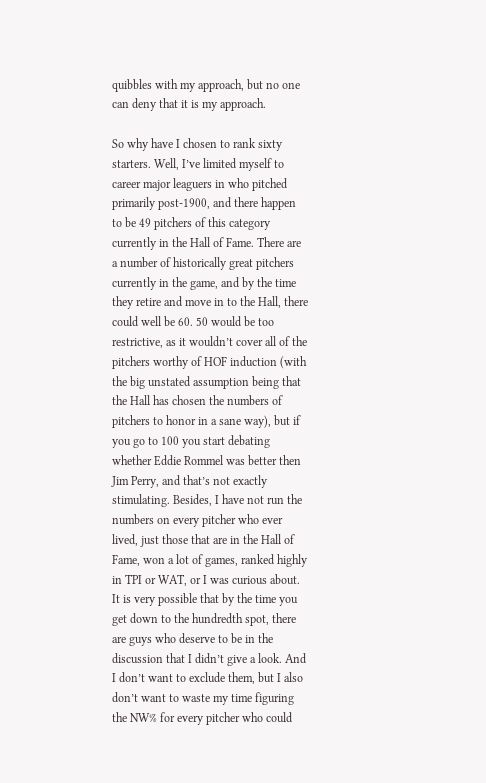quibbles with my approach, but no one can deny that it is my approach.

So why have I chosen to rank sixty starters. Well, I’ve limited myself to career major leaguers in who pitched primarily post-1900, and there happen to be 49 pitchers of this category currently in the Hall of Fame. There are a number of historically great pitchers currently in the game, and by the time they retire and move in to the Hall, there could well be 60. 50 would be too restrictive, as it wouldn’t cover all of the pitchers worthy of HOF induction (with the big unstated assumption being that the Hall has chosen the numbers of pitchers to honor in a sane way), but if you go to 100 you start debating whether Eddie Rommel was better then Jim Perry, and that’s not exactly stimulating. Besides, I have not run the numbers on every pitcher who ever lived, just those that are in the Hall of Fame, won a lot of games, ranked highly in TPI or WAT, or I was curious about. It is very possible that by the time you get down to the hundredth spot, there are guys who deserve to be in the discussion that I didn’t give a look. And I don’t want to exclude them, but I also don’t want to waste my time figuring the NW% for every pitcher who could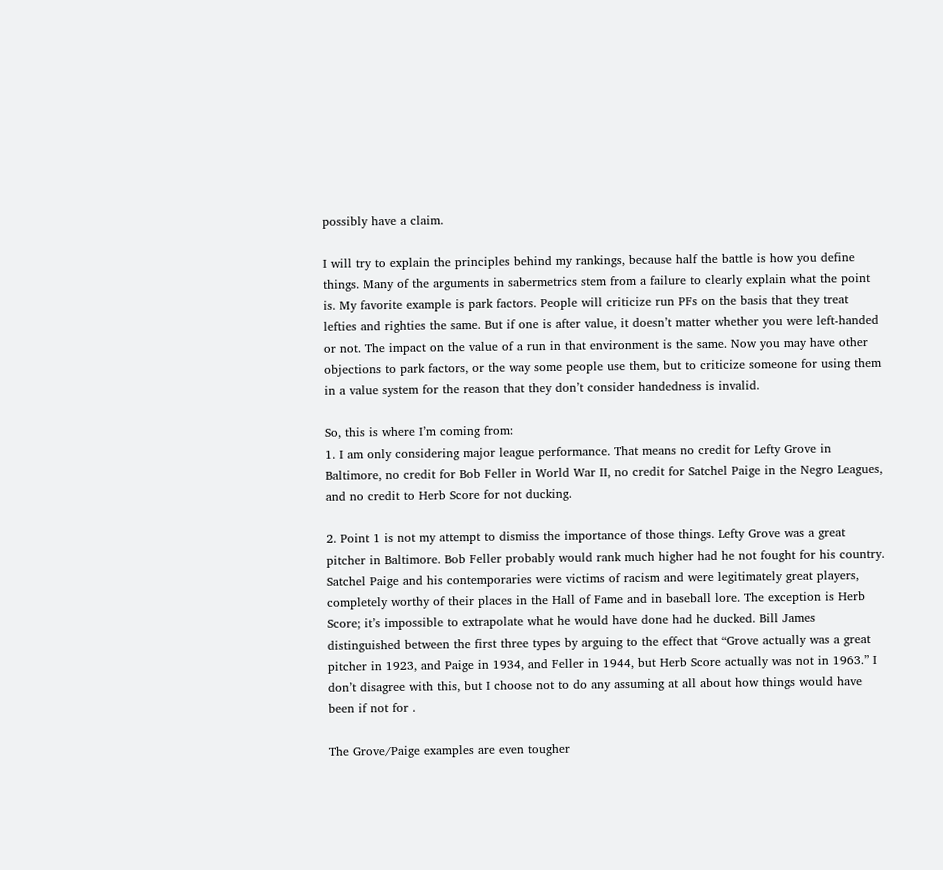possibly have a claim.

I will try to explain the principles behind my rankings, because half the battle is how you define things. Many of the arguments in sabermetrics stem from a failure to clearly explain what the point is. My favorite example is park factors. People will criticize run PFs on the basis that they treat lefties and righties the same. But if one is after value, it doesn’t matter whether you were left-handed or not. The impact on the value of a run in that environment is the same. Now you may have other objections to park factors, or the way some people use them, but to criticize someone for using them in a value system for the reason that they don’t consider handedness is invalid.

So, this is where I’m coming from:
1. I am only considering major league performance. That means no credit for Lefty Grove in Baltimore, no credit for Bob Feller in World War II, no credit for Satchel Paige in the Negro Leagues, and no credit to Herb Score for not ducking.

2. Point 1 is not my attempt to dismiss the importance of those things. Lefty Grove was a great pitcher in Baltimore. Bob Feller probably would rank much higher had he not fought for his country. Satchel Paige and his contemporaries were victims of racism and were legitimately great players, completely worthy of their places in the Hall of Fame and in baseball lore. The exception is Herb Score; it’s impossible to extrapolate what he would have done had he ducked. Bill James distinguished between the first three types by arguing to the effect that “Grove actually was a great pitcher in 1923, and Paige in 1934, and Feller in 1944, but Herb Score actually was not in 1963.” I don’t disagree with this, but I choose not to do any assuming at all about how things would have been if not for .

The Grove/Paige examples are even tougher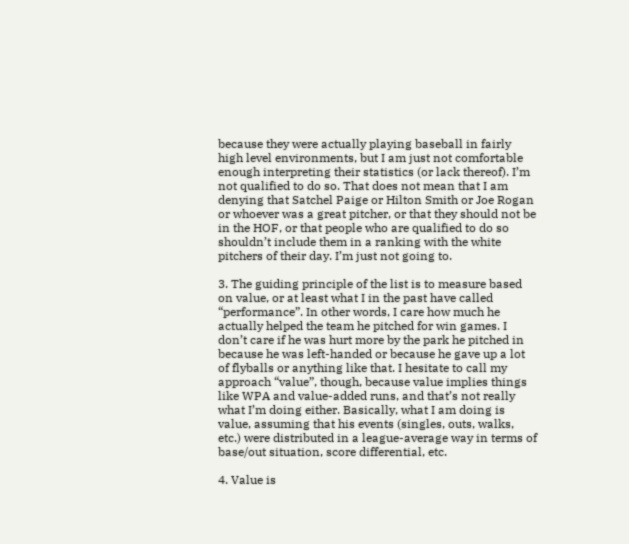because they were actually playing baseball in fairly high level environments, but I am just not comfortable enough interpreting their statistics (or lack thereof). I’m not qualified to do so. That does not mean that I am denying that Satchel Paige or Hilton Smith or Joe Rogan or whoever was a great pitcher, or that they should not be in the HOF, or that people who are qualified to do so shouldn’t include them in a ranking with the white pitchers of their day. I’m just not going to.

3. The guiding principle of the list is to measure based on value, or at least what I in the past have called “performance”. In other words, I care how much he actually helped the team he pitched for win games. I don’t care if he was hurt more by the park he pitched in because he was left-handed or because he gave up a lot of flyballs or anything like that. I hesitate to call my approach “value”, though, because value implies things like WPA and value-added runs, and that’s not really what I’m doing either. Basically, what I am doing is value, assuming that his events (singles, outs, walks, etc.) were distributed in a league-average way in terms of base/out situation, score differential, etc.

4. Value is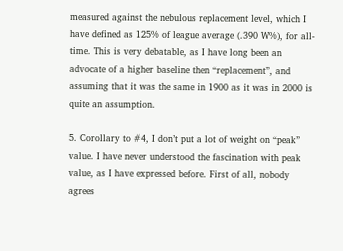measured against the nebulous replacement level, which I have defined as 125% of league average (.390 W%), for all-time. This is very debatable, as I have long been an advocate of a higher baseline then “replacement”, and assuming that it was the same in 1900 as it was in 2000 is quite an assumption.

5. Corollary to #4, I don’t put a lot of weight on “peak” value. I have never understood the fascination with peak value, as I have expressed before. First of all, nobody agrees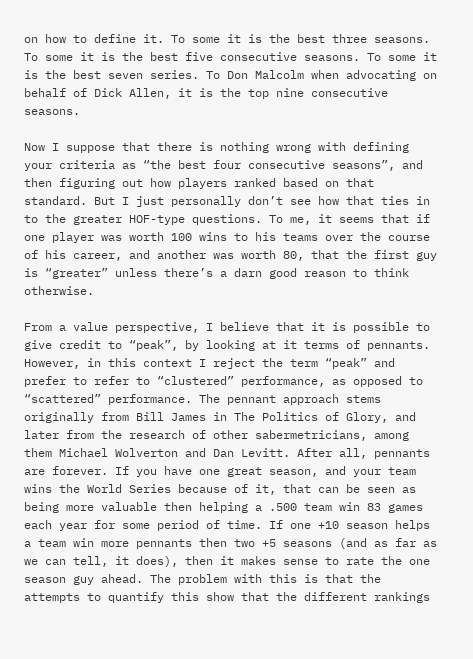on how to define it. To some it is the best three seasons. To some it is the best five consecutive seasons. To some it is the best seven series. To Don Malcolm when advocating on behalf of Dick Allen, it is the top nine consecutive seasons.

Now I suppose that there is nothing wrong with defining your criteria as “the best four consecutive seasons”, and then figuring out how players ranked based on that standard. But I just personally don’t see how that ties in to the greater HOF-type questions. To me, it seems that if one player was worth 100 wins to his teams over the course of his career, and another was worth 80, that the first guy is “greater” unless there’s a darn good reason to think otherwise.

From a value perspective, I believe that it is possible to give credit to “peak”, by looking at it terms of pennants. However, in this context I reject the term “peak” and prefer to refer to “clustered” performance, as opposed to “scattered” performance. The pennant approach stems originally from Bill James in The Politics of Glory, and later from the research of other sabermetricians, among them Michael Wolverton and Dan Levitt. After all, pennants are forever. If you have one great season, and your team wins the World Series because of it, that can be seen as being more valuable then helping a .500 team win 83 games each year for some period of time. If one +10 season helps a team win more pennants then two +5 seasons (and as far as we can tell, it does), then it makes sense to rate the one season guy ahead. The problem with this is that the attempts to quantify this show that the different rankings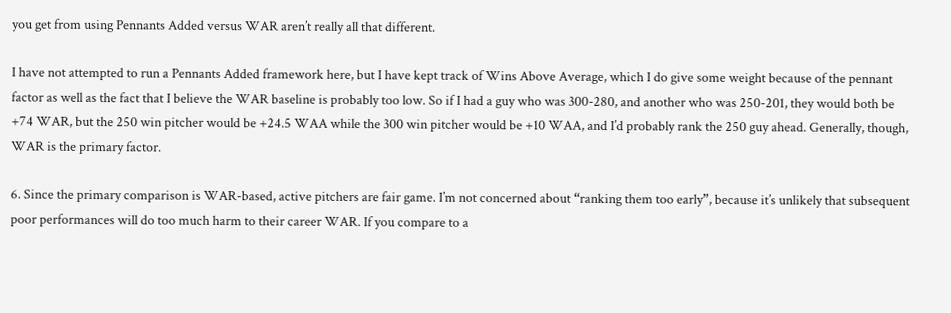you get from using Pennants Added versus WAR aren’t really all that different.

I have not attempted to run a Pennants Added framework here, but I have kept track of Wins Above Average, which I do give some weight because of the pennant factor as well as the fact that I believe the WAR baseline is probably too low. So if I had a guy who was 300-280, and another who was 250-201, they would both be +74 WAR, but the 250 win pitcher would be +24.5 WAA while the 300 win pitcher would be +10 WAA, and I’d probably rank the 250 guy ahead. Generally, though, WAR is the primary factor.

6. Since the primary comparison is WAR-based, active pitchers are fair game. I’m not concerned about “ranking them too early”, because it’s unlikely that subsequent poor performances will do too much harm to their career WAR. If you compare to a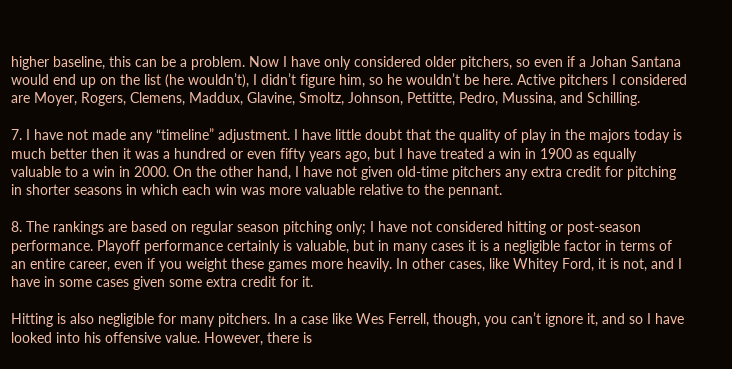higher baseline, this can be a problem. Now I have only considered older pitchers, so even if a Johan Santana would end up on the list (he wouldn’t), I didn’t figure him, so he wouldn’t be here. Active pitchers I considered are Moyer, Rogers, Clemens, Maddux, Glavine, Smoltz, Johnson, Pettitte, Pedro, Mussina, and Schilling.

7. I have not made any “timeline” adjustment. I have little doubt that the quality of play in the majors today is much better then it was a hundred or even fifty years ago, but I have treated a win in 1900 as equally valuable to a win in 2000. On the other hand, I have not given old-time pitchers any extra credit for pitching in shorter seasons in which each win was more valuable relative to the pennant.

8. The rankings are based on regular season pitching only; I have not considered hitting or post-season performance. Playoff performance certainly is valuable, but in many cases it is a negligible factor in terms of an entire career, even if you weight these games more heavily. In other cases, like Whitey Ford, it is not, and I have in some cases given some extra credit for it.

Hitting is also negligible for many pitchers. In a case like Wes Ferrell, though, you can’t ignore it, and so I have looked into his offensive value. However, there is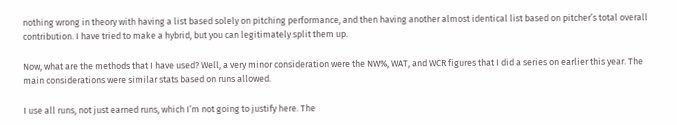nothing wrong in theory with having a list based solely on pitching performance, and then having another almost identical list based on pitcher’s total overall contribution. I have tried to make a hybrid, but you can legitimately split them up.

Now, what are the methods that I have used? Well, a very minor consideration were the NW%, WAT, and WCR figures that I did a series on earlier this year. The main considerations were similar stats based on runs allowed.

I use all runs, not just earned runs, which I’m not going to justify here. The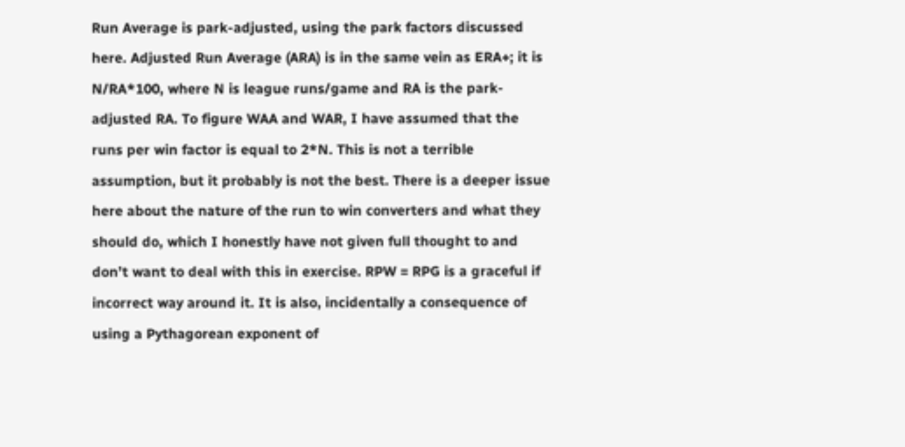Run Average is park-adjusted, using the park factors discussed here. Adjusted Run Average (ARA) is in the same vein as ERA+; it is N/RA*100, where N is league runs/game and RA is the park-adjusted RA. To figure WAA and WAR, I have assumed that the runs per win factor is equal to 2*N. This is not a terrible assumption, but it probably is not the best. There is a deeper issue here about the nature of the run to win converters and what they should do, which I honestly have not given full thought to and don’t want to deal with this in exercise. RPW = RPG is a graceful if incorrect way around it. It is also, incidentally a consequence of using a Pythagorean exponent of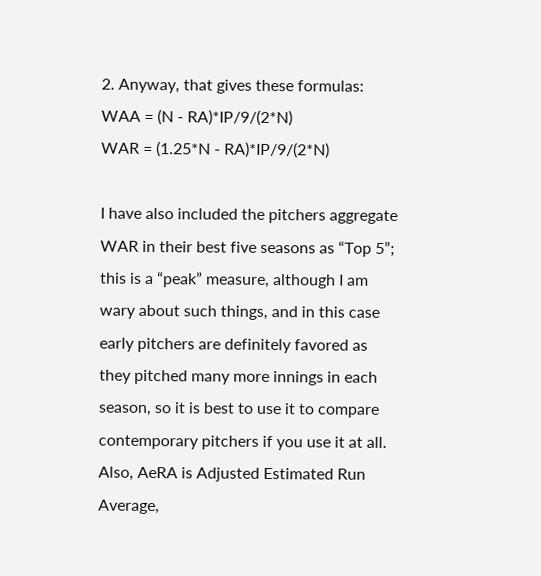2. Anyway, that gives these formulas:
WAA = (N - RA)*IP/9/(2*N)
WAR = (1.25*N - RA)*IP/9/(2*N)

I have also included the pitchers aggregate WAR in their best five seasons as “Top 5”; this is a “peak” measure, although I am wary about such things, and in this case early pitchers are definitely favored as they pitched many more innings in each season, so it is best to use it to compare contemporary pitchers if you use it at all. Also, AeRA is Adjusted Estimated Run Average,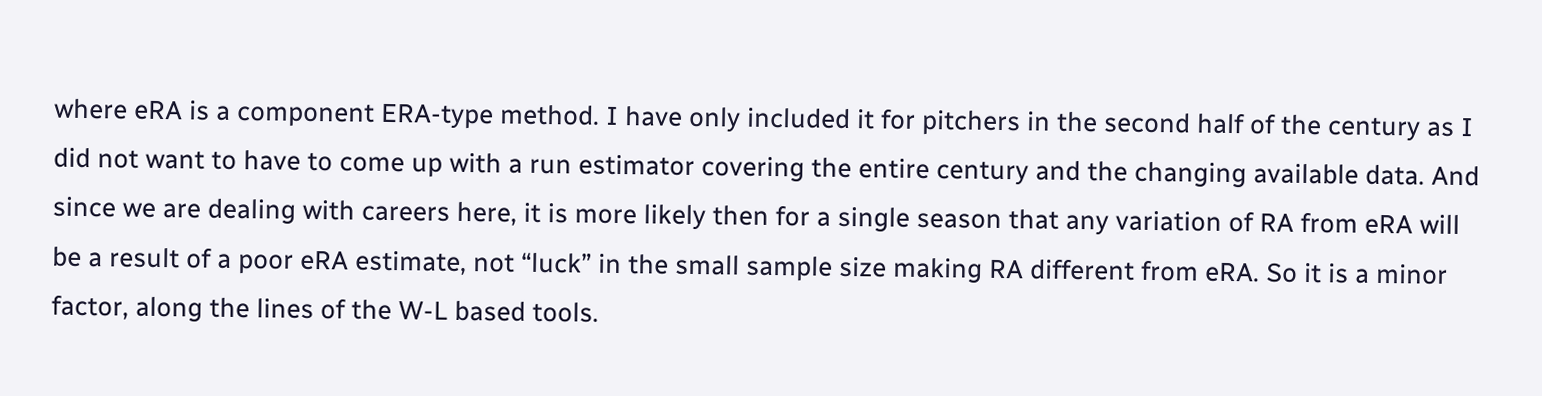where eRA is a component ERA-type method. I have only included it for pitchers in the second half of the century as I did not want to have to come up with a run estimator covering the entire century and the changing available data. And since we are dealing with careers here, it is more likely then for a single season that any variation of RA from eRA will be a result of a poor eRA estimate, not “luck” in the small sample size making RA different from eRA. So it is a minor factor, along the lines of the W-L based tools.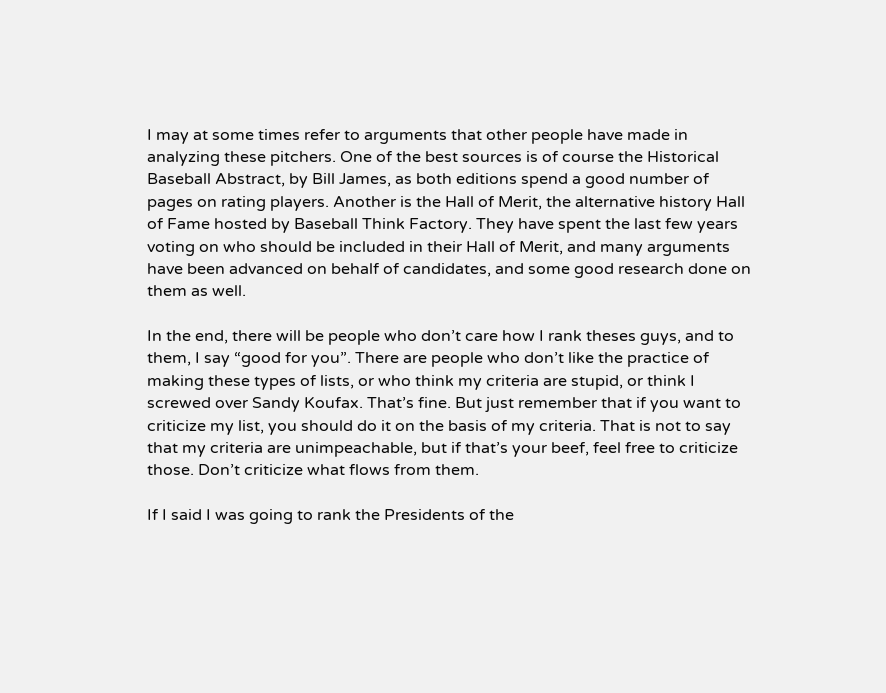I may at some times refer to arguments that other people have made in analyzing these pitchers. One of the best sources is of course the Historical Baseball Abstract, by Bill James, as both editions spend a good number of pages on rating players. Another is the Hall of Merit, the alternative history Hall of Fame hosted by Baseball Think Factory. They have spent the last few years voting on who should be included in their Hall of Merit, and many arguments have been advanced on behalf of candidates, and some good research done on them as well.

In the end, there will be people who don’t care how I rank theses guys, and to them, I say “good for you”. There are people who don’t like the practice of making these types of lists, or who think my criteria are stupid, or think I screwed over Sandy Koufax. That’s fine. But just remember that if you want to criticize my list, you should do it on the basis of my criteria. That is not to say that my criteria are unimpeachable, but if that’s your beef, feel free to criticize those. Don’t criticize what flows from them.

If I said I was going to rank the Presidents of the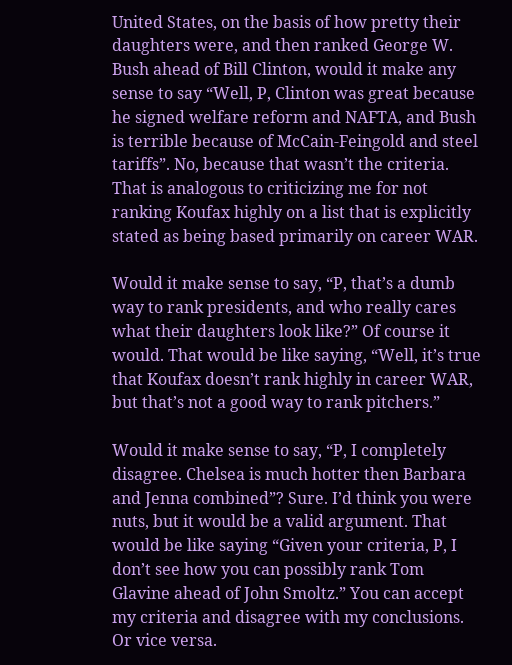United States, on the basis of how pretty their daughters were, and then ranked George W. Bush ahead of Bill Clinton, would it make any sense to say “Well, P, Clinton was great because he signed welfare reform and NAFTA, and Bush is terrible because of McCain-Feingold and steel tariffs”. No, because that wasn’t the criteria. That is analogous to criticizing me for not ranking Koufax highly on a list that is explicitly stated as being based primarily on career WAR.

Would it make sense to say, “P, that’s a dumb way to rank presidents, and who really cares what their daughters look like?” Of course it would. That would be like saying, “Well, it’s true that Koufax doesn’t rank highly in career WAR, but that’s not a good way to rank pitchers.”

Would it make sense to say, “P, I completely disagree. Chelsea is much hotter then Barbara and Jenna combined”? Sure. I’d think you were nuts, but it would be a valid argument. That would be like saying “Given your criteria, P, I don’t see how you can possibly rank Tom Glavine ahead of John Smoltz.” You can accept my criteria and disagree with my conclusions. Or vice versa.